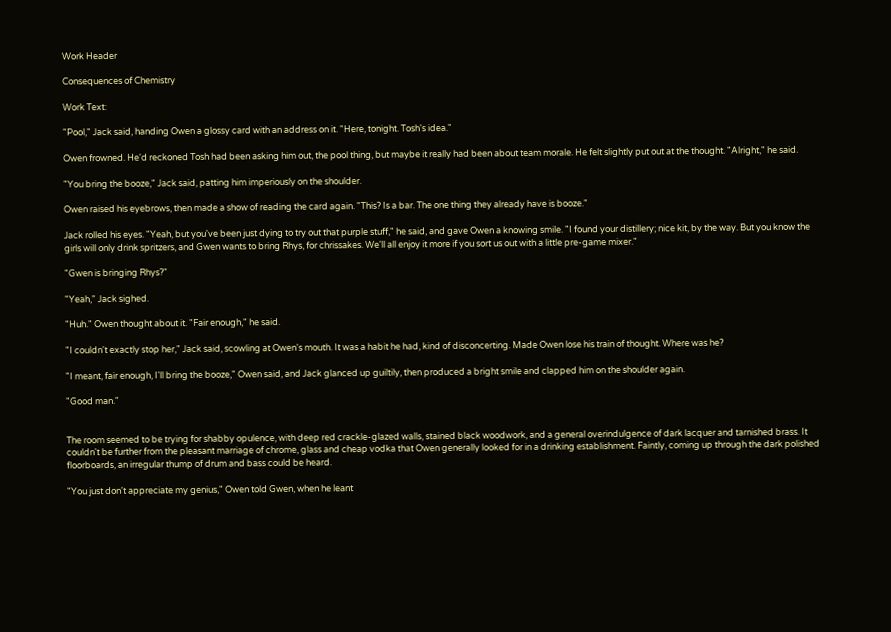Work Header

Consequences of Chemistry

Work Text:

"Pool," Jack said, handing Owen a glossy card with an address on it. "Here, tonight. Tosh's idea."

Owen frowned. He'd reckoned Tosh had been asking him out, the pool thing, but maybe it really had been about team morale. He felt slightly put out at the thought. "Alright," he said.

"You bring the booze," Jack said, patting him imperiously on the shoulder.

Owen raised his eyebrows, then made a show of reading the card again. "This? Is a bar. The one thing they already have is booze."

Jack rolled his eyes. "Yeah, but you've been just dying to try out that purple stuff," he said, and gave Owen a knowing smile. "I found your distillery; nice kit, by the way. But you know the girls will only drink spritzers, and Gwen wants to bring Rhys, for chrissakes. We'll all enjoy it more if you sort us out with a little pre-game mixer."

"Gwen is bringing Rhys?"

"Yeah," Jack sighed.

"Huh." Owen thought about it. "Fair enough," he said.

"I couldn't exactly stop her," Jack said, scowling at Owen's mouth. It was a habit he had, kind of disconcerting. Made Owen lose his train of thought. Where was he?

"I meant, fair enough, I'll bring the booze," Owen said, and Jack glanced up guiltily, then produced a bright smile and clapped him on the shoulder again.

"Good man."


The room seemed to be trying for shabby opulence, with deep red crackle-glazed walls, stained black woodwork, and a general overindulgence of dark lacquer and tarnished brass. It couldn't be further from the pleasant marriage of chrome, glass and cheap vodka that Owen generally looked for in a drinking establishment. Faintly, coming up through the dark polished floorboards, an irregular thump of drum and bass could be heard.

"You just don't appreciate my genius," Owen told Gwen, when he leant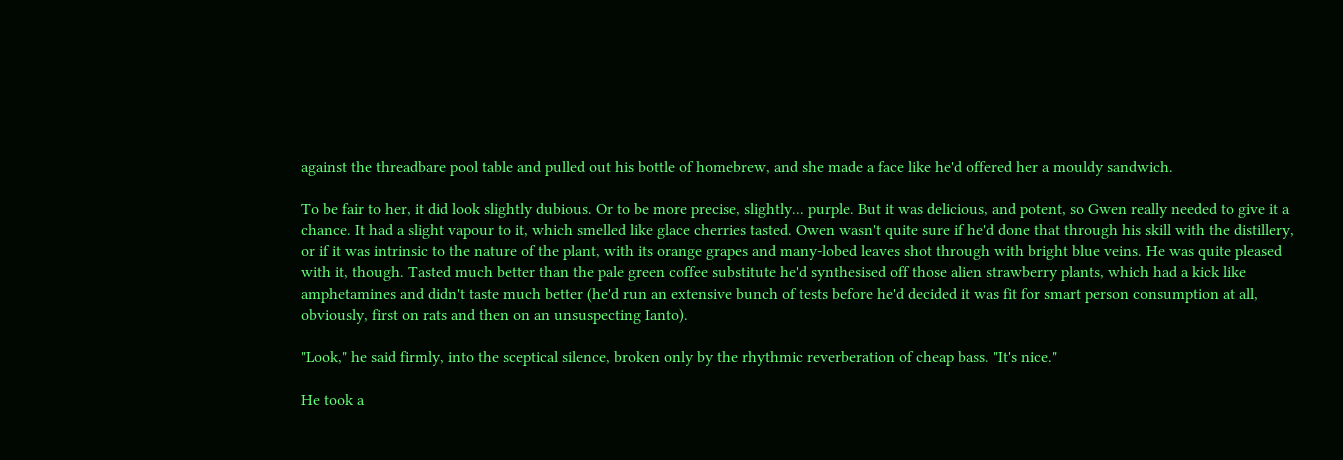against the threadbare pool table and pulled out his bottle of homebrew, and she made a face like he'd offered her a mouldy sandwich.

To be fair to her, it did look slightly dubious. Or to be more precise, slightly... purple. But it was delicious, and potent, so Gwen really needed to give it a chance. It had a slight vapour to it, which smelled like glace cherries tasted. Owen wasn't quite sure if he'd done that through his skill with the distillery, or if it was intrinsic to the nature of the plant, with its orange grapes and many-lobed leaves shot through with bright blue veins. He was quite pleased with it, though. Tasted much better than the pale green coffee substitute he'd synthesised off those alien strawberry plants, which had a kick like amphetamines and didn't taste much better (he'd run an extensive bunch of tests before he'd decided it was fit for smart person consumption at all, obviously, first on rats and then on an unsuspecting Ianto).

"Look," he said firmly, into the sceptical silence, broken only by the rhythmic reverberation of cheap bass. "It's nice."

He took a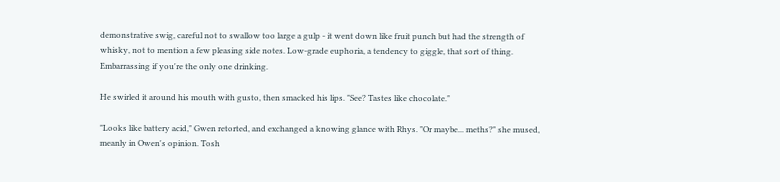demonstrative swig, careful not to swallow too large a gulp - it went down like fruit punch but had the strength of whisky, not to mention a few pleasing side notes. Low-grade euphoria, a tendency to giggle, that sort of thing. Embarrassing if you're the only one drinking.

He swirled it around his mouth with gusto, then smacked his lips. "See? Tastes like chocolate."

"Looks like battery acid," Gwen retorted, and exchanged a knowing glance with Rhys. "Or maybe... meths?" she mused, meanly in Owen's opinion. Tosh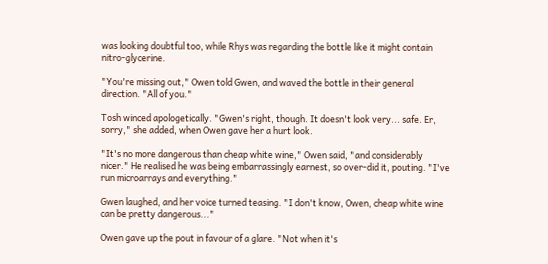was looking doubtful too, while Rhys was regarding the bottle like it might contain nitro-glycerine.

"You're missing out," Owen told Gwen, and waved the bottle in their general direction. "All of you."

Tosh winced apologetically. "Gwen's right, though. It doesn't look very... safe. Er, sorry," she added, when Owen gave her a hurt look.

"It's no more dangerous than cheap white wine," Owen said, "and considerably nicer." He realised he was being embarrassingly earnest, so over-did it, pouting. "I've run microarrays and everything."

Gwen laughed, and her voice turned teasing. "I don't know, Owen, cheap white wine can be pretty dangerous..."

Owen gave up the pout in favour of a glare. "Not when it's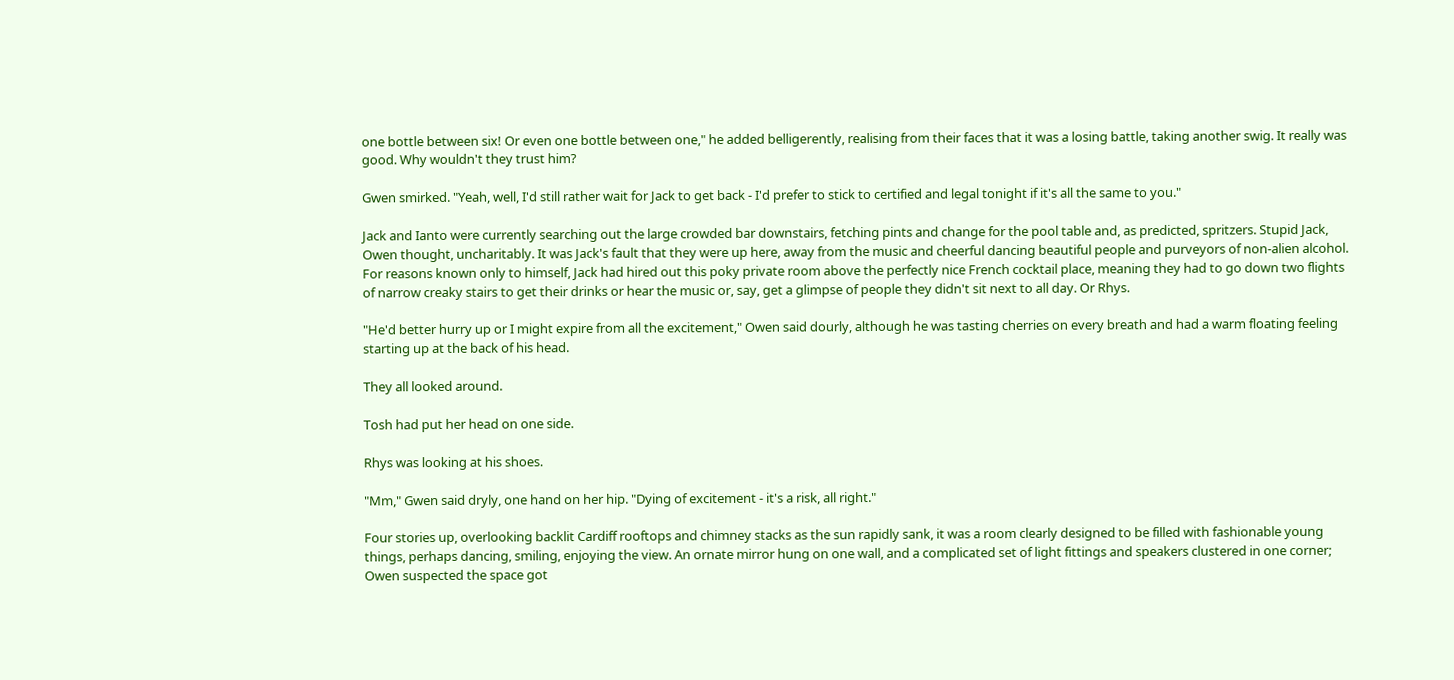one bottle between six! Or even one bottle between one," he added belligerently, realising from their faces that it was a losing battle, taking another swig. It really was good. Why wouldn't they trust him?

Gwen smirked. "Yeah, well, I'd still rather wait for Jack to get back - I'd prefer to stick to certified and legal tonight if it's all the same to you."

Jack and Ianto were currently searching out the large crowded bar downstairs, fetching pints and change for the pool table and, as predicted, spritzers. Stupid Jack, Owen thought, uncharitably. It was Jack's fault that they were up here, away from the music and cheerful dancing beautiful people and purveyors of non-alien alcohol. For reasons known only to himself, Jack had hired out this poky private room above the perfectly nice French cocktail place, meaning they had to go down two flights of narrow creaky stairs to get their drinks or hear the music or, say, get a glimpse of people they didn't sit next to all day. Or Rhys.

"He'd better hurry up or I might expire from all the excitement," Owen said dourly, although he was tasting cherries on every breath and had a warm floating feeling starting up at the back of his head.

They all looked around.

Tosh had put her head on one side.

Rhys was looking at his shoes.

"Mm," Gwen said dryly, one hand on her hip. "Dying of excitement - it's a risk, all right."

Four stories up, overlooking backlit Cardiff rooftops and chimney stacks as the sun rapidly sank, it was a room clearly designed to be filled with fashionable young things, perhaps dancing, smiling, enjoying the view. An ornate mirror hung on one wall, and a complicated set of light fittings and speakers clustered in one corner; Owen suspected the space got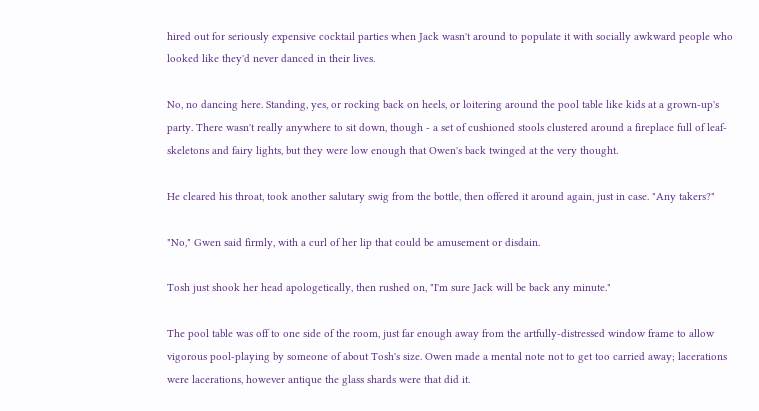hired out for seriously expensive cocktail parties when Jack wasn't around to populate it with socially awkward people who looked like they'd never danced in their lives.

No, no dancing here. Standing, yes, or rocking back on heels, or loitering around the pool table like kids at a grown-up's party. There wasn't really anywhere to sit down, though - a set of cushioned stools clustered around a fireplace full of leaf-skeletons and fairy lights, but they were low enough that Owen's back twinged at the very thought.

He cleared his throat, took another salutary swig from the bottle, then offered it around again, just in case. "Any takers?"

"No," Gwen said firmly, with a curl of her lip that could be amusement or disdain.

Tosh just shook her head apologetically, then rushed on, "I'm sure Jack will be back any minute."

The pool table was off to one side of the room, just far enough away from the artfully-distressed window frame to allow vigorous pool-playing by someone of about Tosh's size. Owen made a mental note not to get too carried away; lacerations were lacerations, however antique the glass shards were that did it.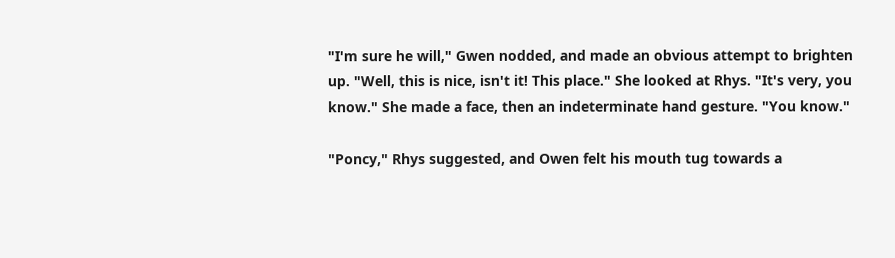"I'm sure he will," Gwen nodded, and made an obvious attempt to brighten up. "Well, this is nice, isn't it! This place." She looked at Rhys. "It's very, you know." She made a face, then an indeterminate hand gesture. "You know."

"Poncy," Rhys suggested, and Owen felt his mouth tug towards a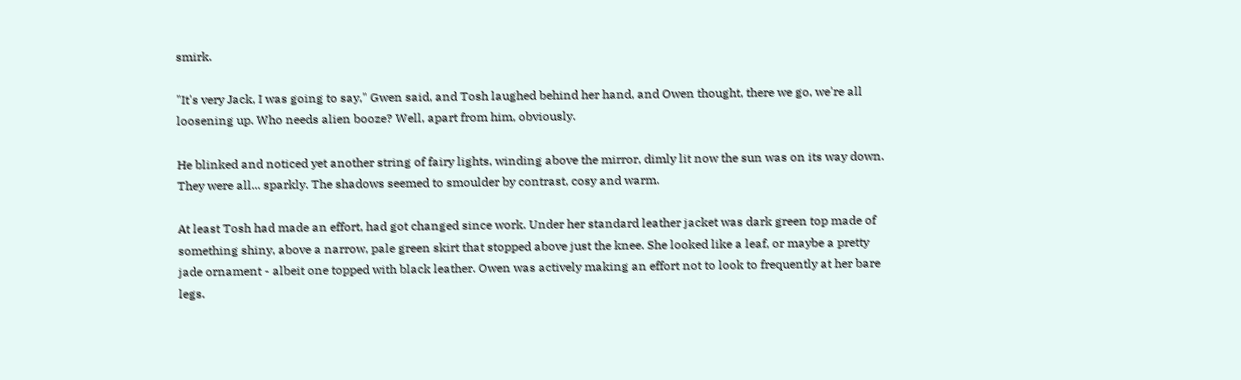smirk.

"It's very Jack, I was going to say," Gwen said, and Tosh laughed behind her hand, and Owen thought, there we go, we're all loosening up. Who needs alien booze? Well, apart from him, obviously.

He blinked and noticed yet another string of fairy lights, winding above the mirror, dimly lit now the sun was on its way down. They were all... sparkly. The shadows seemed to smoulder by contrast, cosy and warm.

At least Tosh had made an effort, had got changed since work. Under her standard leather jacket was dark green top made of something shiny, above a narrow, pale green skirt that stopped above just the knee. She looked like a leaf, or maybe a pretty jade ornament - albeit one topped with black leather. Owen was actively making an effort not to look to frequently at her bare legs.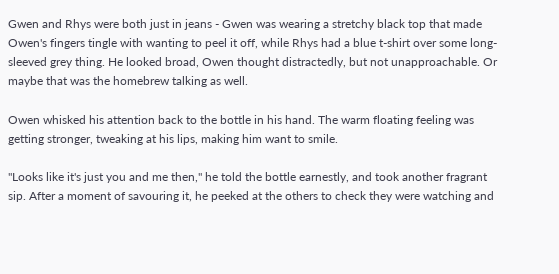Gwen and Rhys were both just in jeans - Gwen was wearing a stretchy black top that made Owen's fingers tingle with wanting to peel it off, while Rhys had a blue t-shirt over some long-sleeved grey thing. He looked broad, Owen thought distractedly, but not unapproachable. Or maybe that was the homebrew talking as well.

Owen whisked his attention back to the bottle in his hand. The warm floating feeling was getting stronger, tweaking at his lips, making him want to smile.

"Looks like it's just you and me then," he told the bottle earnestly, and took another fragrant sip. After a moment of savouring it, he peeked at the others to check they were watching and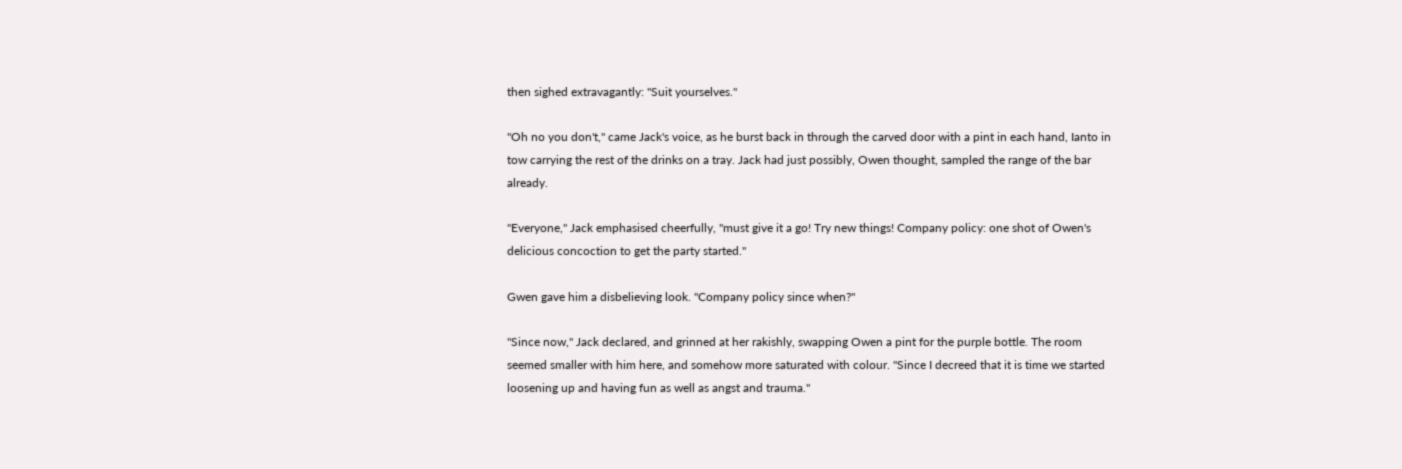then sighed extravagantly: "Suit yourselves."

"Oh no you don't," came Jack's voice, as he burst back in through the carved door with a pint in each hand, Ianto in tow carrying the rest of the drinks on a tray. Jack had just possibly, Owen thought, sampled the range of the bar already.

"Everyone," Jack emphasised cheerfully, "must give it a go! Try new things! Company policy: one shot of Owen's delicious concoction to get the party started."

Gwen gave him a disbelieving look. "Company policy since when?"

"Since now," Jack declared, and grinned at her rakishly, swapping Owen a pint for the purple bottle. The room seemed smaller with him here, and somehow more saturated with colour. "Since I decreed that it is time we started loosening up and having fun as well as angst and trauma."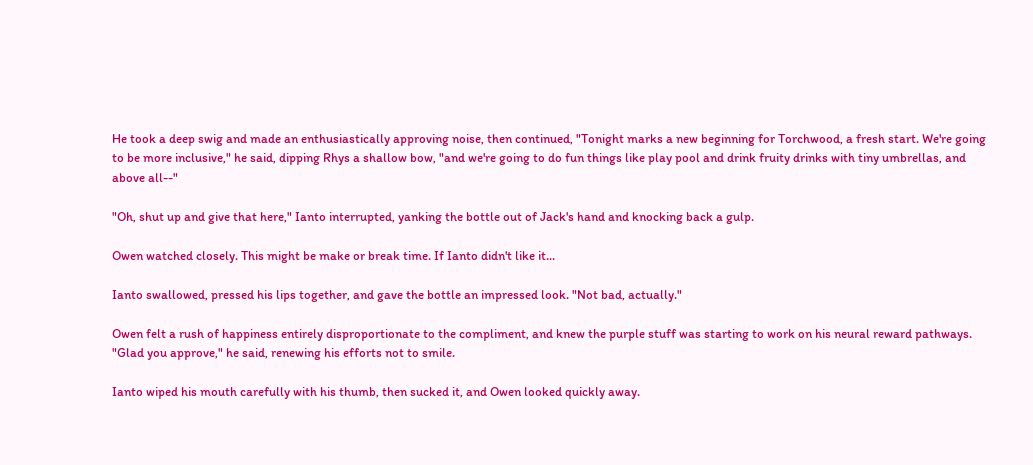He took a deep swig and made an enthusiastically approving noise, then continued, "Tonight marks a new beginning for Torchwood, a fresh start. We're going to be more inclusive," he said, dipping Rhys a shallow bow, "and we're going to do fun things like play pool and drink fruity drinks with tiny umbrellas, and above all--"

"Oh, shut up and give that here," Ianto interrupted, yanking the bottle out of Jack's hand and knocking back a gulp.

Owen watched closely. This might be make or break time. If Ianto didn't like it...

Ianto swallowed, pressed his lips together, and gave the bottle an impressed look. "Not bad, actually."

Owen felt a rush of happiness entirely disproportionate to the compliment, and knew the purple stuff was starting to work on his neural reward pathways. "Glad you approve," he said, renewing his efforts not to smile.

Ianto wiped his mouth carefully with his thumb, then sucked it, and Owen looked quickly away.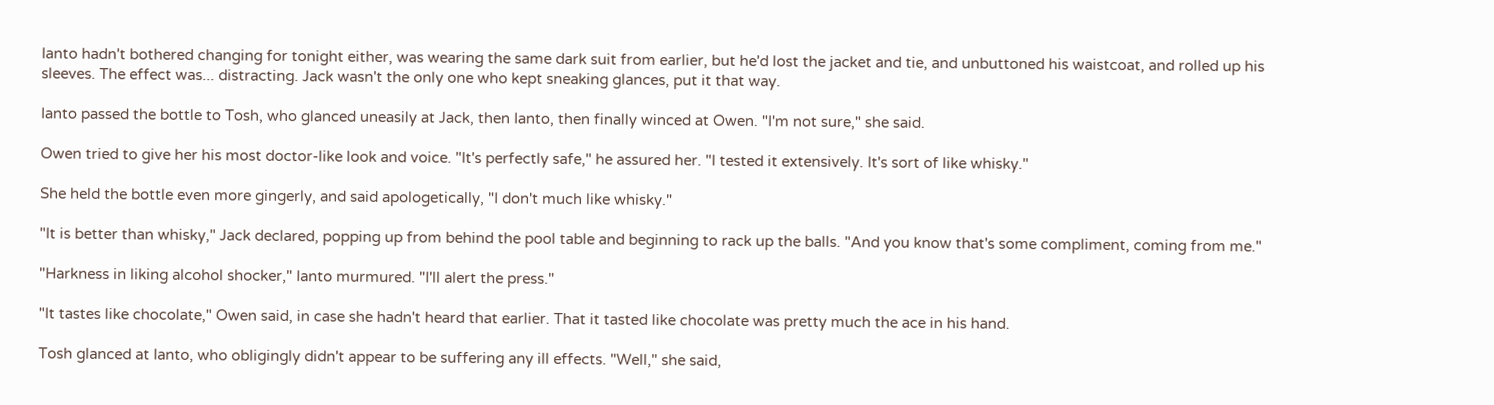Ianto hadn't bothered changing for tonight either, was wearing the same dark suit from earlier, but he'd lost the jacket and tie, and unbuttoned his waistcoat, and rolled up his sleeves. The effect was... distracting. Jack wasn't the only one who kept sneaking glances, put it that way.

Ianto passed the bottle to Tosh, who glanced uneasily at Jack, then Ianto, then finally winced at Owen. "I'm not sure," she said.

Owen tried to give her his most doctor-like look and voice. "It's perfectly safe," he assured her. "I tested it extensively. It's sort of like whisky."

She held the bottle even more gingerly, and said apologetically, "I don't much like whisky."

"It is better than whisky," Jack declared, popping up from behind the pool table and beginning to rack up the balls. "And you know that's some compliment, coming from me."

"Harkness in liking alcohol shocker," Ianto murmured. "I'll alert the press."

"It tastes like chocolate," Owen said, in case she hadn't heard that earlier. That it tasted like chocolate was pretty much the ace in his hand.

Tosh glanced at Ianto, who obligingly didn't appear to be suffering any ill effects. "Well," she said,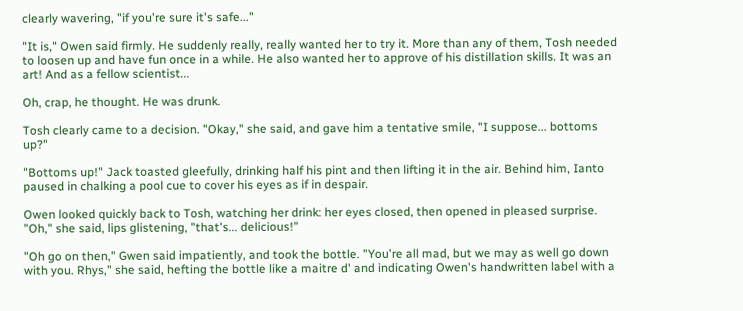clearly wavering, "if you're sure it's safe..."

"It is," Owen said firmly. He suddenly really, really wanted her to try it. More than any of them, Tosh needed to loosen up and have fun once in a while. He also wanted her to approve of his distillation skills. It was an art! And as a fellow scientist...

Oh, crap, he thought. He was drunk.

Tosh clearly came to a decision. "Okay," she said, and gave him a tentative smile, "I suppose... bottoms up?"

"Bottoms up!" Jack toasted gleefully, drinking half his pint and then lifting it in the air. Behind him, Ianto paused in chalking a pool cue to cover his eyes as if in despair.

Owen looked quickly back to Tosh, watching her drink: her eyes closed, then opened in pleased surprise. "Oh," she said, lips glistening, "that's... delicious!"

"Oh go on then," Gwen said impatiently, and took the bottle. "You're all mad, but we may as well go down with you. Rhys," she said, hefting the bottle like a maitre d' and indicating Owen's handwritten label with a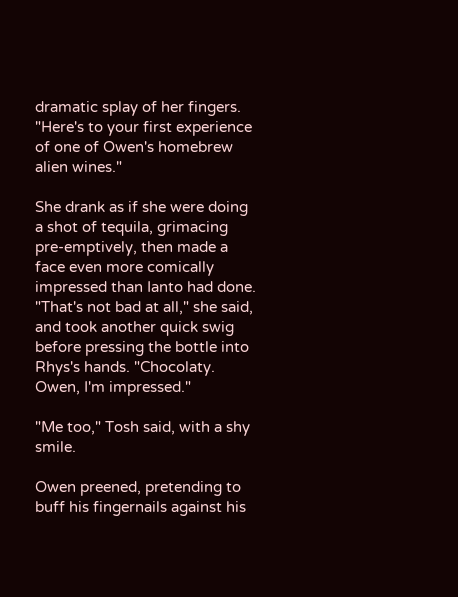dramatic splay of her fingers. "Here's to your first experience of one of Owen's homebrew alien wines."

She drank as if she were doing a shot of tequila, grimacing pre-emptively, then made a face even more comically impressed than Ianto had done. "That's not bad at all," she said, and took another quick swig before pressing the bottle into Rhys's hands. "Chocolaty. Owen, I'm impressed."

"Me too," Tosh said, with a shy smile.

Owen preened, pretending to buff his fingernails against his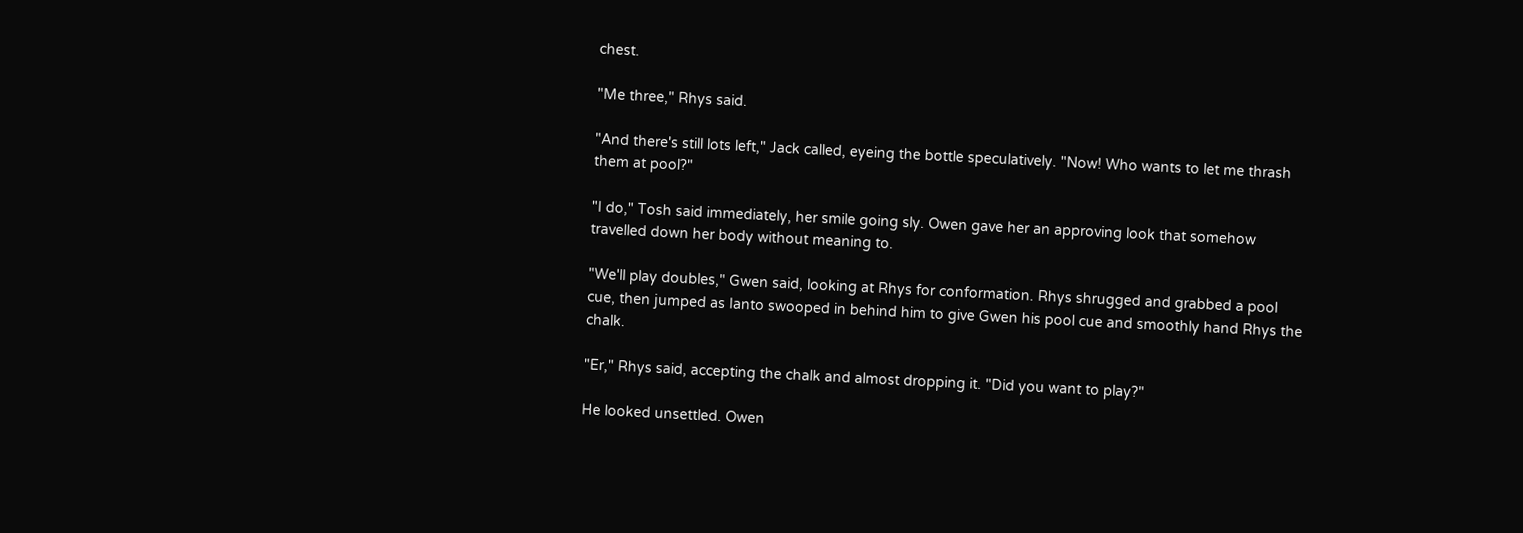chest.

"Me three," Rhys said.

"And there's still lots left," Jack called, eyeing the bottle speculatively. "Now! Who wants to let me thrash them at pool?"

"I do," Tosh said immediately, her smile going sly. Owen gave her an approving look that somehow travelled down her body without meaning to.

"We'll play doubles," Gwen said, looking at Rhys for conformation. Rhys shrugged and grabbed a pool cue, then jumped as Ianto swooped in behind him to give Gwen his pool cue and smoothly hand Rhys the chalk.

"Er," Rhys said, accepting the chalk and almost dropping it. "Did you want to play?"

He looked unsettled. Owen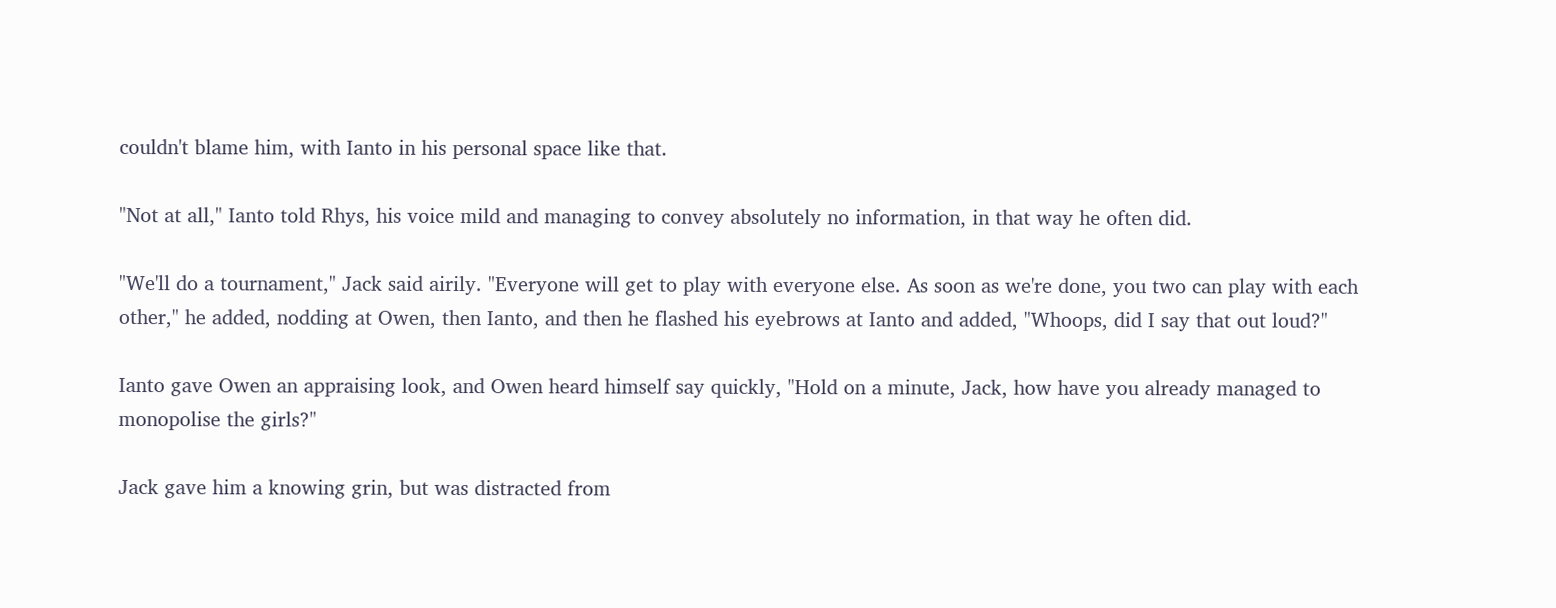couldn't blame him, with Ianto in his personal space like that.

"Not at all," Ianto told Rhys, his voice mild and managing to convey absolutely no information, in that way he often did.

"We'll do a tournament," Jack said airily. "Everyone will get to play with everyone else. As soon as we're done, you two can play with each other," he added, nodding at Owen, then Ianto, and then he flashed his eyebrows at Ianto and added, "Whoops, did I say that out loud?"

Ianto gave Owen an appraising look, and Owen heard himself say quickly, "Hold on a minute, Jack, how have you already managed to monopolise the girls?"

Jack gave him a knowing grin, but was distracted from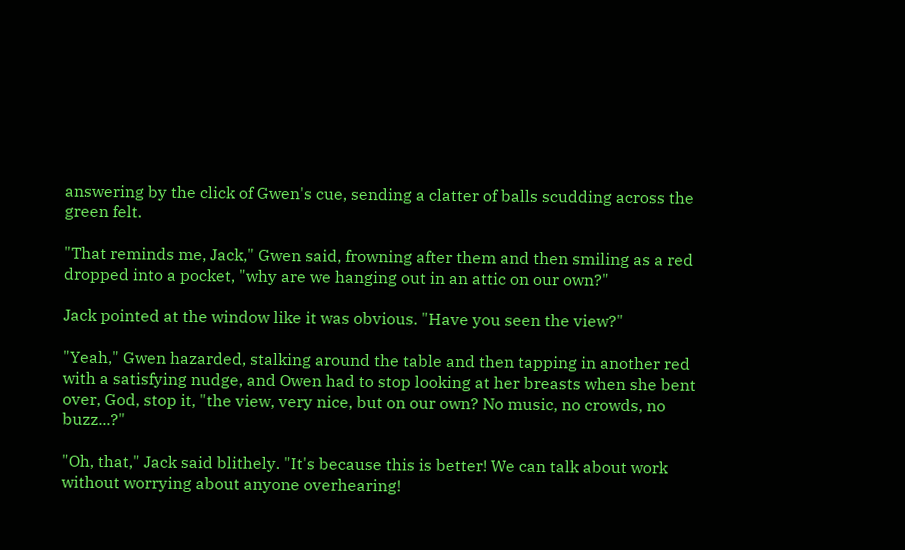answering by the click of Gwen's cue, sending a clatter of balls scudding across the green felt.

"That reminds me, Jack," Gwen said, frowning after them and then smiling as a red dropped into a pocket, "why are we hanging out in an attic on our own?"

Jack pointed at the window like it was obvious. "Have you seen the view?"

"Yeah," Gwen hazarded, stalking around the table and then tapping in another red with a satisfying nudge, and Owen had to stop looking at her breasts when she bent over, God, stop it, "the view, very nice, but on our own? No music, no crowds, no buzz...?"

"Oh, that," Jack said blithely. "It's because this is better! We can talk about work without worrying about anyone overhearing!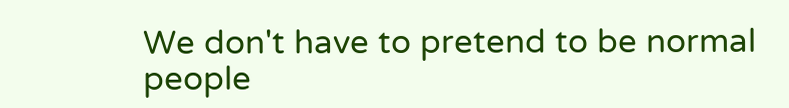We don't have to pretend to be normal people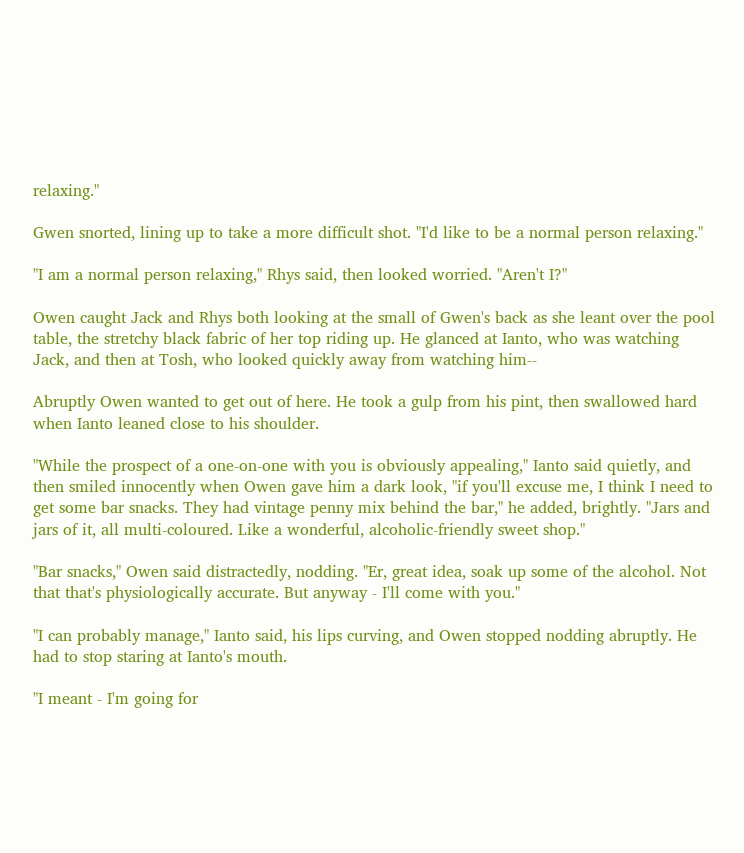relaxing."

Gwen snorted, lining up to take a more difficult shot. "I'd like to be a normal person relaxing."

"I am a normal person relaxing," Rhys said, then looked worried. "Aren't I?"

Owen caught Jack and Rhys both looking at the small of Gwen's back as she leant over the pool table, the stretchy black fabric of her top riding up. He glanced at Ianto, who was watching Jack, and then at Tosh, who looked quickly away from watching him--

Abruptly Owen wanted to get out of here. He took a gulp from his pint, then swallowed hard when Ianto leaned close to his shoulder.

"While the prospect of a one-on-one with you is obviously appealing," Ianto said quietly, and then smiled innocently when Owen gave him a dark look, "if you'll excuse me, I think I need to get some bar snacks. They had vintage penny mix behind the bar," he added, brightly. "Jars and jars of it, all multi-coloured. Like a wonderful, alcoholic-friendly sweet shop."

"Bar snacks," Owen said distractedly, nodding. "Er, great idea, soak up some of the alcohol. Not that that's physiologically accurate. But anyway - I'll come with you."

"I can probably manage," Ianto said, his lips curving, and Owen stopped nodding abruptly. He had to stop staring at Ianto's mouth.

"I meant - I'm going for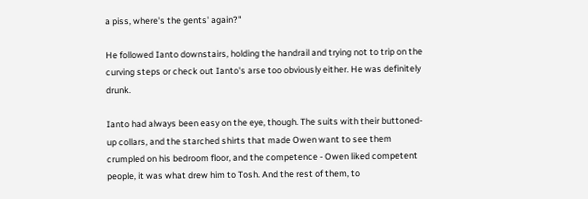a piss, where's the gents' again?"

He followed Ianto downstairs, holding the handrail and trying not to trip on the curving steps or check out Ianto's arse too obviously either. He was definitely drunk.

Ianto had always been easy on the eye, though. The suits with their buttoned-up collars, and the starched shirts that made Owen want to see them crumpled on his bedroom floor, and the competence - Owen liked competent people, it was what drew him to Tosh. And the rest of them, to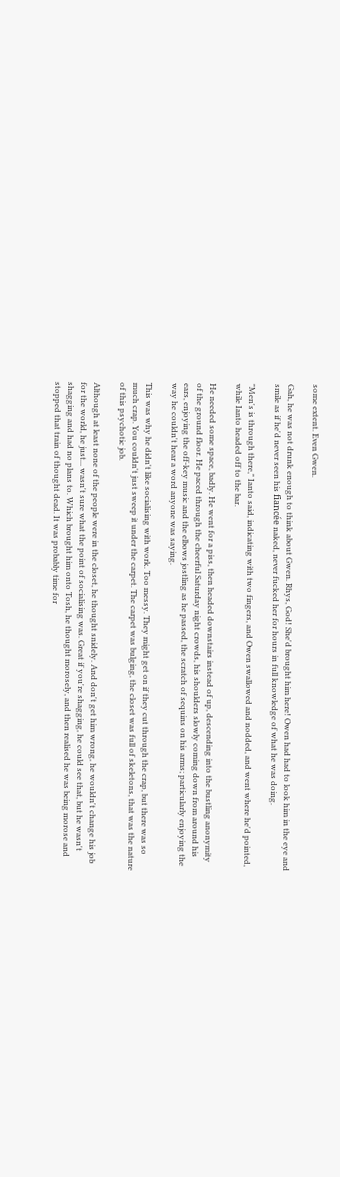some extent. Even Gwen.

Gah, he was not drunk enough to think about Gwen. Rhys, God! She'd brought him here! Owen had had to look him in the eye and smile as if he'd never seen his fiancée naked, never fucked her for hours in full knowledge of what he was doing.

"Men's is through there," Ianto said, indicating with two fingers, and Owen swallowed and nodded, and went where he'd pointed, while Ianto headed off to the bar.

He needed some space, badly. He went for a piss, then headed downstairs instead of up, descending into the bustling anonymity of the ground floor. He paced through the cheerful Saturday night crowds, his shoulders slowly coming down from around his ears, enjoying the off-key music and the elbows jostling as he passed, the scratch of sequins on his arms; particularly enjoying the way he couldn't hear a word anyone was saying.

This was why he didn't like socialising with work. Too messy. They might get on if they cut through the crap, but there was so much crap. You couldn't just sweep it under the carpet. The carpet was bulging, the closet was full of skeletons, that was the nature of this psychotic job.

Although at least none of the people were in the closet, he thought snidely. And don't get him wrong, he wouldn't change his job for the world, he just... wasn't sure what the point of socialising was. Great if you're shagging, he could see that, but he wasn't shagging and had no plans to. Which brought him onto Tosh, he thought morosely, and then realised he was being morose and stopped that train of thought dead. It was probably time for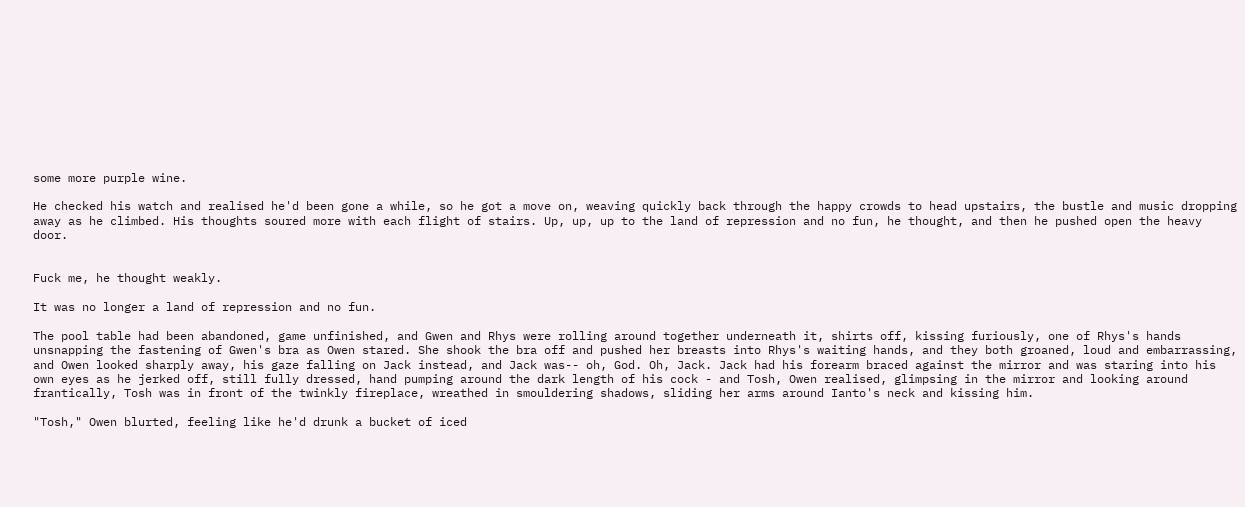some more purple wine.

He checked his watch and realised he'd been gone a while, so he got a move on, weaving quickly back through the happy crowds to head upstairs, the bustle and music dropping away as he climbed. His thoughts soured more with each flight of stairs. Up, up, up to the land of repression and no fun, he thought, and then he pushed open the heavy door.


Fuck me, he thought weakly.

It was no longer a land of repression and no fun.

The pool table had been abandoned, game unfinished, and Gwen and Rhys were rolling around together underneath it, shirts off, kissing furiously, one of Rhys's hands unsnapping the fastening of Gwen's bra as Owen stared. She shook the bra off and pushed her breasts into Rhys's waiting hands, and they both groaned, loud and embarrassing, and Owen looked sharply away, his gaze falling on Jack instead, and Jack was-- oh, God. Oh, Jack. Jack had his forearm braced against the mirror and was staring into his own eyes as he jerked off, still fully dressed, hand pumping around the dark length of his cock - and Tosh, Owen realised, glimpsing in the mirror and looking around frantically, Tosh was in front of the twinkly fireplace, wreathed in smouldering shadows, sliding her arms around Ianto's neck and kissing him.

"Tosh," Owen blurted, feeling like he'd drunk a bucket of iced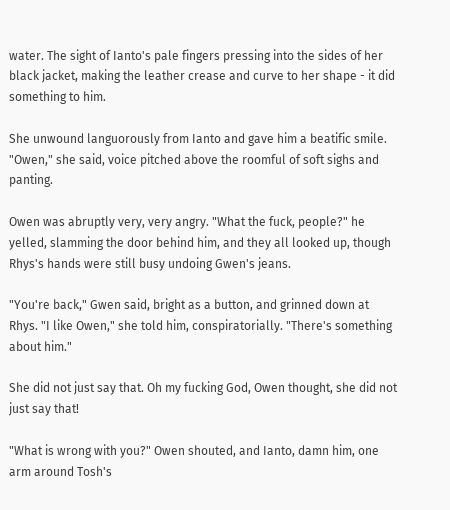water. The sight of Ianto's pale fingers pressing into the sides of her black jacket, making the leather crease and curve to her shape - it did something to him.

She unwound languorously from Ianto and gave him a beatific smile. "Owen," she said, voice pitched above the roomful of soft sighs and panting.

Owen was abruptly very, very angry. "What the fuck, people?" he yelled, slamming the door behind him, and they all looked up, though Rhys's hands were still busy undoing Gwen's jeans.

"You're back," Gwen said, bright as a button, and grinned down at Rhys. "I like Owen," she told him, conspiratorially. "There's something about him."

She did not just say that. Oh my fucking God, Owen thought, she did not just say that!

"What is wrong with you?" Owen shouted, and Ianto, damn him, one arm around Tosh's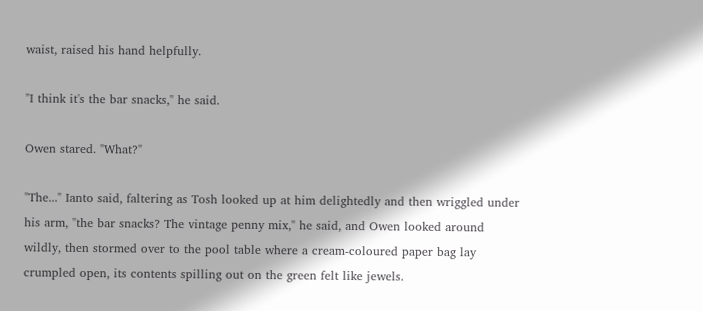waist, raised his hand helpfully.

"I think it's the bar snacks," he said.

Owen stared. "What?"

"The..." Ianto said, faltering as Tosh looked up at him delightedly and then wriggled under his arm, "the bar snacks? The vintage penny mix," he said, and Owen looked around wildly, then stormed over to the pool table where a cream-coloured paper bag lay crumpled open, its contents spilling out on the green felt like jewels.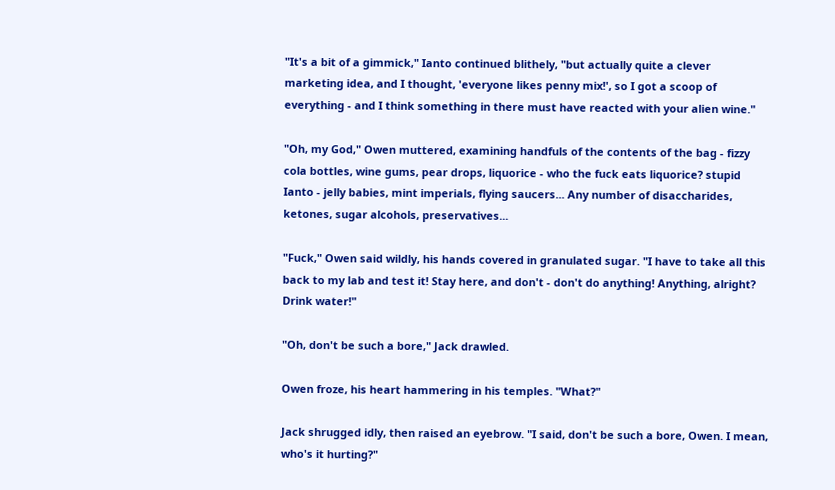"It's a bit of a gimmick," Ianto continued blithely, "but actually quite a clever marketing idea, and I thought, 'everyone likes penny mix!', so I got a scoop of everything - and I think something in there must have reacted with your alien wine."

"Oh, my God," Owen muttered, examining handfuls of the contents of the bag - fizzy cola bottles, wine gums, pear drops, liquorice - who the fuck eats liquorice? stupid Ianto - jelly babies, mint imperials, flying saucers... Any number of disaccharides, ketones, sugar alcohols, preservatives...

"Fuck," Owen said wildly, his hands covered in granulated sugar. "I have to take all this back to my lab and test it! Stay here, and don't - don't do anything! Anything, alright? Drink water!"

"Oh, don't be such a bore," Jack drawled.

Owen froze, his heart hammering in his temples. "What?"

Jack shrugged idly, then raised an eyebrow. "I said, don't be such a bore, Owen. I mean, who's it hurting?"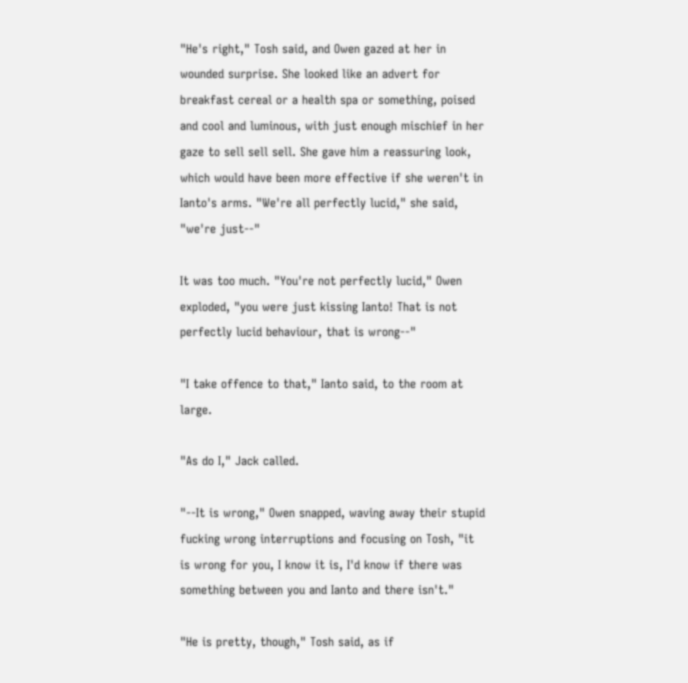"He's right," Tosh said, and Owen gazed at her in wounded surprise. She looked like an advert for breakfast cereal or a health spa or something, poised and cool and luminous, with just enough mischief in her gaze to sell sell sell. She gave him a reassuring look, which would have been more effective if she weren't in Ianto's arms. "We're all perfectly lucid," she said, "we're just--"

It was too much. "You're not perfectly lucid," Owen exploded, "you were just kissing Ianto! That is not perfectly lucid behaviour, that is wrong--"

"I take offence to that," Ianto said, to the room at large.

"As do I," Jack called.

"--It is wrong," Owen snapped, waving away their stupid fucking wrong interruptions and focusing on Tosh, "it is wrong for you, I know it is, I'd know if there was something between you and Ianto and there isn't."

"He is pretty, though," Tosh said, as if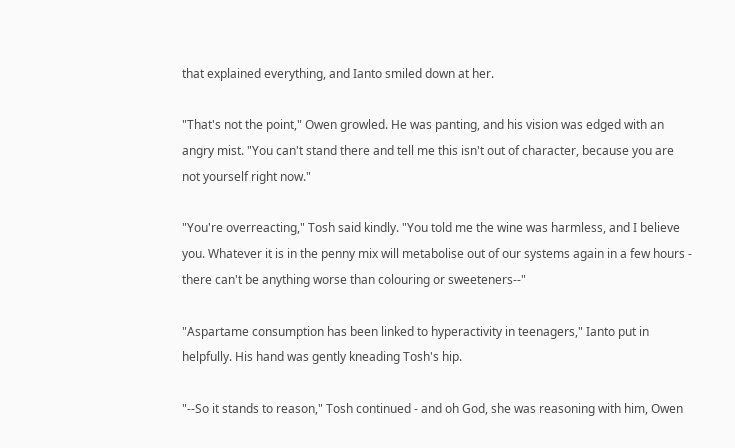that explained everything, and Ianto smiled down at her.

"That's not the point," Owen growled. He was panting, and his vision was edged with an angry mist. "You can't stand there and tell me this isn't out of character, because you are not yourself right now."

"You're overreacting," Tosh said kindly. "You told me the wine was harmless, and I believe you. Whatever it is in the penny mix will metabolise out of our systems again in a few hours - there can't be anything worse than colouring or sweeteners--"

"Aspartame consumption has been linked to hyperactivity in teenagers," Ianto put in helpfully. His hand was gently kneading Tosh's hip.

"--So it stands to reason," Tosh continued - and oh God, she was reasoning with him, Owen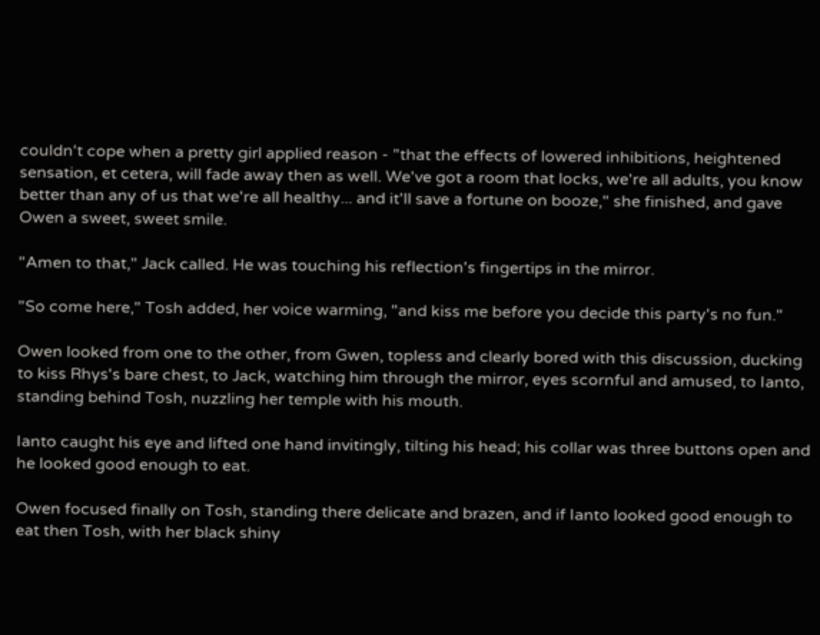couldn't cope when a pretty girl applied reason - "that the effects of lowered inhibitions, heightened sensation, et cetera, will fade away then as well. We've got a room that locks, we're all adults, you know better than any of us that we're all healthy... and it'll save a fortune on booze," she finished, and gave Owen a sweet, sweet smile.

"Amen to that," Jack called. He was touching his reflection's fingertips in the mirror.

"So come here," Tosh added, her voice warming, "and kiss me before you decide this party's no fun."

Owen looked from one to the other, from Gwen, topless and clearly bored with this discussion, ducking to kiss Rhys's bare chest, to Jack, watching him through the mirror, eyes scornful and amused, to Ianto, standing behind Tosh, nuzzling her temple with his mouth.

Ianto caught his eye and lifted one hand invitingly, tilting his head; his collar was three buttons open and he looked good enough to eat.

Owen focused finally on Tosh, standing there delicate and brazen, and if Ianto looked good enough to eat then Tosh, with her black shiny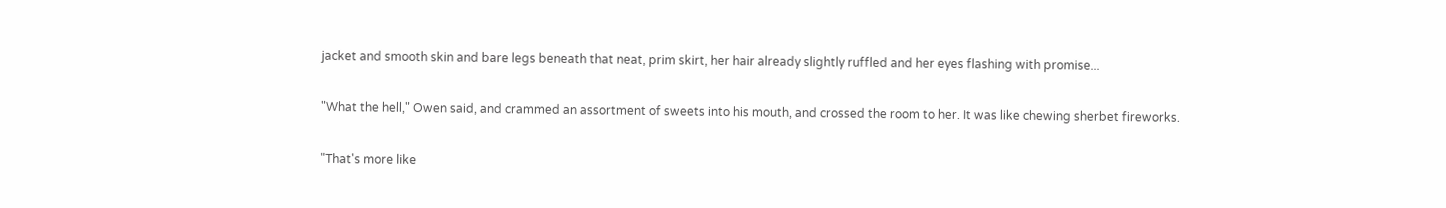jacket and smooth skin and bare legs beneath that neat, prim skirt, her hair already slightly ruffled and her eyes flashing with promise...

"What the hell," Owen said, and crammed an assortment of sweets into his mouth, and crossed the room to her. It was like chewing sherbet fireworks.

"That's more like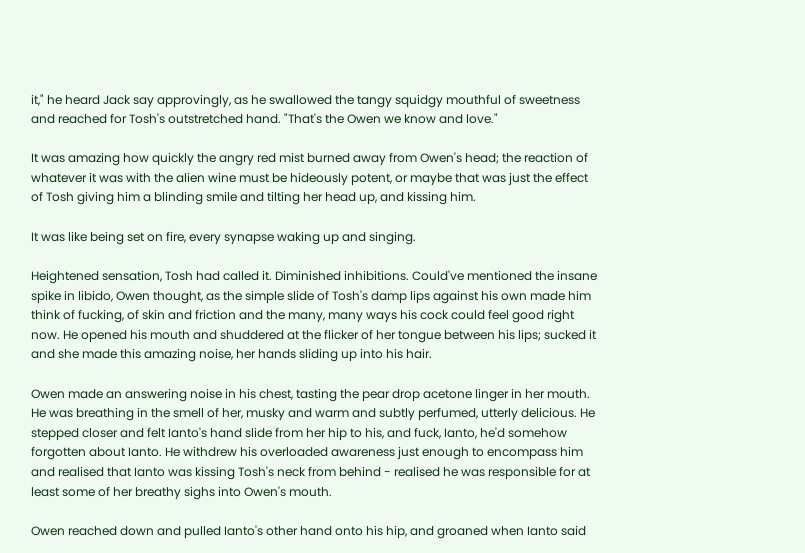it," he heard Jack say approvingly, as he swallowed the tangy squidgy mouthful of sweetness and reached for Tosh's outstretched hand. "That's the Owen we know and love."

It was amazing how quickly the angry red mist burned away from Owen's head; the reaction of whatever it was with the alien wine must be hideously potent, or maybe that was just the effect of Tosh giving him a blinding smile and tilting her head up, and kissing him.

It was like being set on fire, every synapse waking up and singing.

Heightened sensation, Tosh had called it. Diminished inhibitions. Could've mentioned the insane spike in libido, Owen thought, as the simple slide of Tosh's damp lips against his own made him think of fucking, of skin and friction and the many, many ways his cock could feel good right now. He opened his mouth and shuddered at the flicker of her tongue between his lips; sucked it and she made this amazing noise, her hands sliding up into his hair.

Owen made an answering noise in his chest, tasting the pear drop acetone linger in her mouth. He was breathing in the smell of her, musky and warm and subtly perfumed, utterly delicious. He stepped closer and felt Ianto's hand slide from her hip to his, and fuck, Ianto, he'd somehow forgotten about Ianto. He withdrew his overloaded awareness just enough to encompass him and realised that Ianto was kissing Tosh's neck from behind - realised he was responsible for at least some of her breathy sighs into Owen's mouth.

Owen reached down and pulled Ianto's other hand onto his hip, and groaned when Ianto said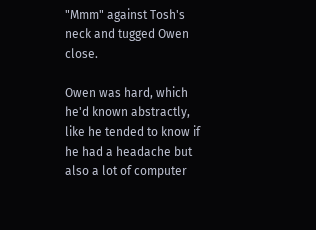"Mmm" against Tosh's neck and tugged Owen close.

Owen was hard, which he'd known abstractly, like he tended to know if he had a headache but also a lot of computer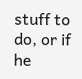stuff to do, or if he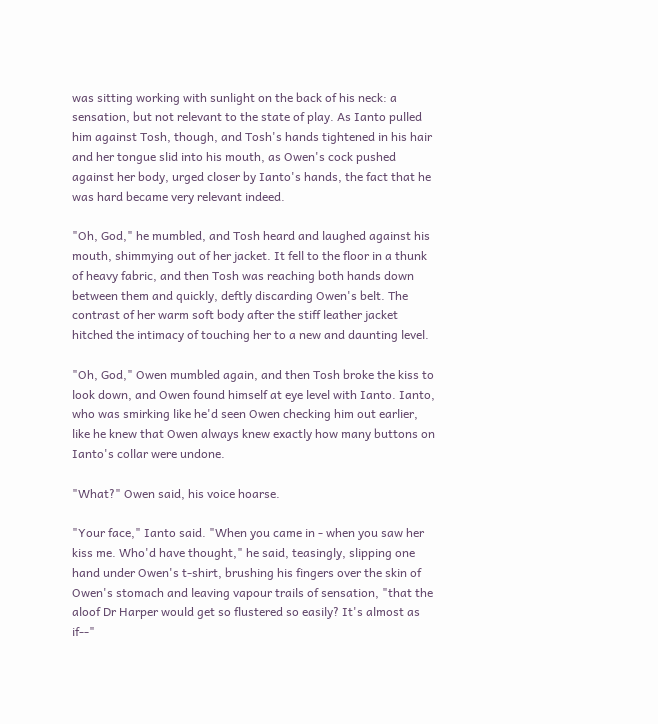was sitting working with sunlight on the back of his neck: a sensation, but not relevant to the state of play. As Ianto pulled him against Tosh, though, and Tosh's hands tightened in his hair and her tongue slid into his mouth, as Owen's cock pushed against her body, urged closer by Ianto's hands, the fact that he was hard became very relevant indeed.

"Oh, God," he mumbled, and Tosh heard and laughed against his mouth, shimmying out of her jacket. It fell to the floor in a thunk of heavy fabric, and then Tosh was reaching both hands down between them and quickly, deftly discarding Owen's belt. The contrast of her warm soft body after the stiff leather jacket hitched the intimacy of touching her to a new and daunting level.

"Oh, God," Owen mumbled again, and then Tosh broke the kiss to look down, and Owen found himself at eye level with Ianto. Ianto, who was smirking like he'd seen Owen checking him out earlier, like he knew that Owen always knew exactly how many buttons on Ianto's collar were undone.

"What?" Owen said, his voice hoarse.

"Your face," Ianto said. "When you came in - when you saw her kiss me. Who'd have thought," he said, teasingly, slipping one hand under Owen's t-shirt, brushing his fingers over the skin of Owen's stomach and leaving vapour trails of sensation, "that the aloof Dr Harper would get so flustered so easily? It's almost as if--"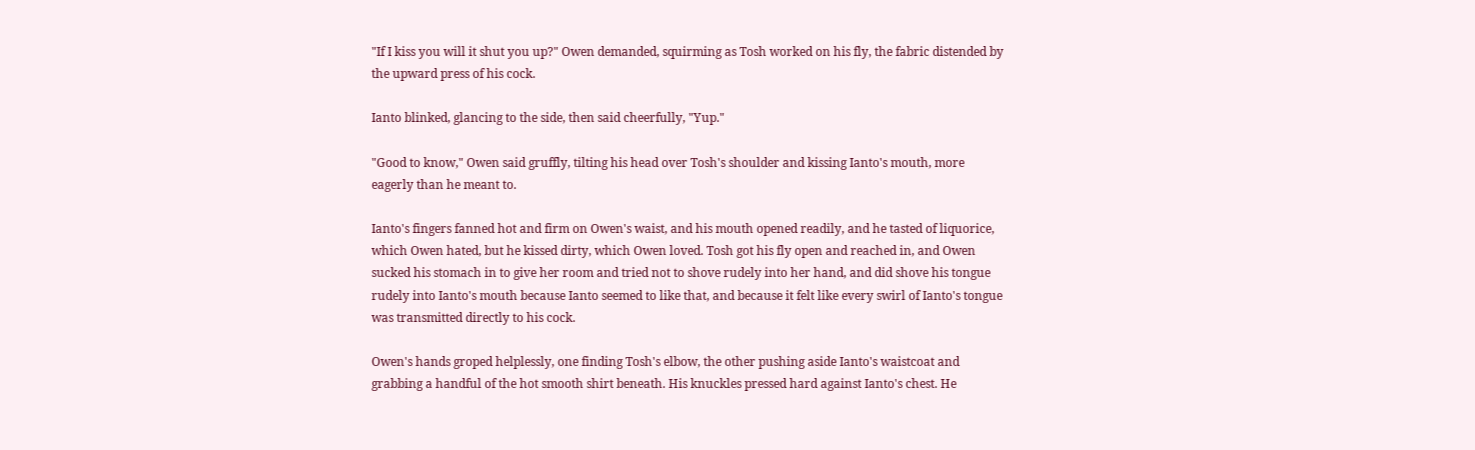"If I kiss you will it shut you up?" Owen demanded, squirming as Tosh worked on his fly, the fabric distended by the upward press of his cock.

Ianto blinked, glancing to the side, then said cheerfully, "Yup."

"Good to know," Owen said gruffly, tilting his head over Tosh's shoulder and kissing Ianto's mouth, more eagerly than he meant to.

Ianto's fingers fanned hot and firm on Owen's waist, and his mouth opened readily, and he tasted of liquorice, which Owen hated, but he kissed dirty, which Owen loved. Tosh got his fly open and reached in, and Owen sucked his stomach in to give her room and tried not to shove rudely into her hand, and did shove his tongue rudely into Ianto's mouth because Ianto seemed to like that, and because it felt like every swirl of Ianto's tongue was transmitted directly to his cock.

Owen's hands groped helplessly, one finding Tosh's elbow, the other pushing aside Ianto's waistcoat and grabbing a handful of the hot smooth shirt beneath. His knuckles pressed hard against Ianto's chest. He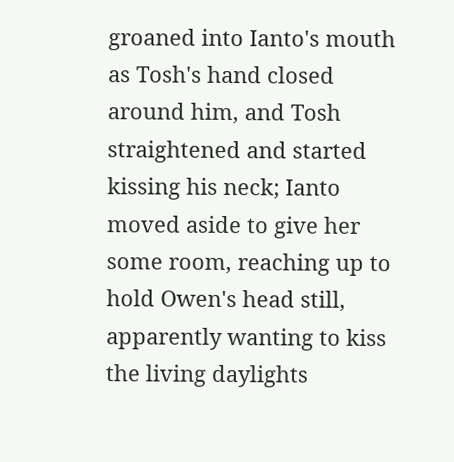groaned into Ianto's mouth as Tosh's hand closed around him, and Tosh straightened and started kissing his neck; Ianto moved aside to give her some room, reaching up to hold Owen's head still, apparently wanting to kiss the living daylights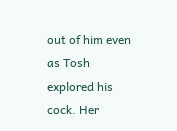out of him even as Tosh explored his cock. Her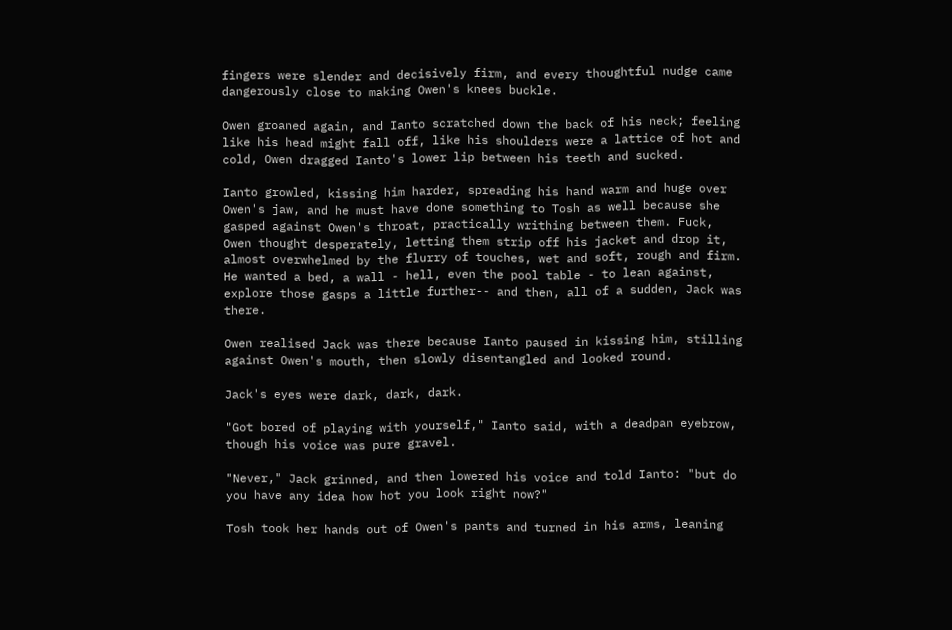fingers were slender and decisively firm, and every thoughtful nudge came dangerously close to making Owen's knees buckle.

Owen groaned again, and Ianto scratched down the back of his neck; feeling like his head might fall off, like his shoulders were a lattice of hot and cold, Owen dragged Ianto's lower lip between his teeth and sucked.

Ianto growled, kissing him harder, spreading his hand warm and huge over Owen's jaw, and he must have done something to Tosh as well because she gasped against Owen's throat, practically writhing between them. Fuck, Owen thought desperately, letting them strip off his jacket and drop it, almost overwhelmed by the flurry of touches, wet and soft, rough and firm. He wanted a bed, a wall - hell, even the pool table - to lean against, explore those gasps a little further-- and then, all of a sudden, Jack was there.

Owen realised Jack was there because Ianto paused in kissing him, stilling against Owen's mouth, then slowly disentangled and looked round.

Jack's eyes were dark, dark, dark.

"Got bored of playing with yourself," Ianto said, with a deadpan eyebrow, though his voice was pure gravel.

"Never," Jack grinned, and then lowered his voice and told Ianto: "but do you have any idea how hot you look right now?"

Tosh took her hands out of Owen's pants and turned in his arms, leaning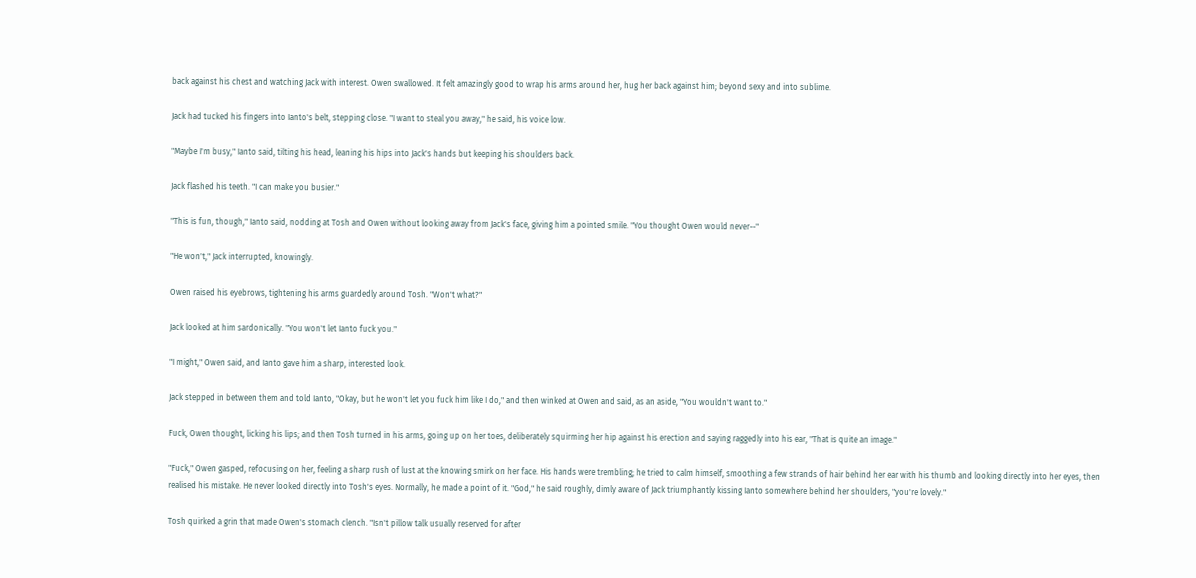back against his chest and watching Jack with interest. Owen swallowed. It felt amazingly good to wrap his arms around her, hug her back against him; beyond sexy and into sublime.

Jack had tucked his fingers into Ianto's belt, stepping close. "I want to steal you away," he said, his voice low.

"Maybe I'm busy," Ianto said, tilting his head, leaning his hips into Jack's hands but keeping his shoulders back.

Jack flashed his teeth. "I can make you busier."

"This is fun, though," Ianto said, nodding at Tosh and Owen without looking away from Jack's face, giving him a pointed smile. "You thought Owen would never--"

"He won't," Jack interrupted, knowingly.

Owen raised his eyebrows, tightening his arms guardedly around Tosh. "Won't what?"

Jack looked at him sardonically. "You won't let Ianto fuck you."

"I might," Owen said, and Ianto gave him a sharp, interested look.

Jack stepped in between them and told Ianto, "Okay, but he won't let you fuck him like I do," and then winked at Owen and said, as an aside, "You wouldn't want to."

Fuck, Owen thought, licking his lips; and then Tosh turned in his arms, going up on her toes, deliberately squirming her hip against his erection and saying raggedly into his ear, "That is quite an image."

"Fuck," Owen gasped, refocusing on her, feeling a sharp rush of lust at the knowing smirk on her face. His hands were trembling; he tried to calm himself, smoothing a few strands of hair behind her ear with his thumb and looking directly into her eyes, then realised his mistake. He never looked directly into Tosh's eyes. Normally, he made a point of it. "God," he said roughly, dimly aware of Jack triumphantly kissing Ianto somewhere behind her shoulders, "you're lovely."

Tosh quirked a grin that made Owen's stomach clench. "Isn't pillow talk usually reserved for after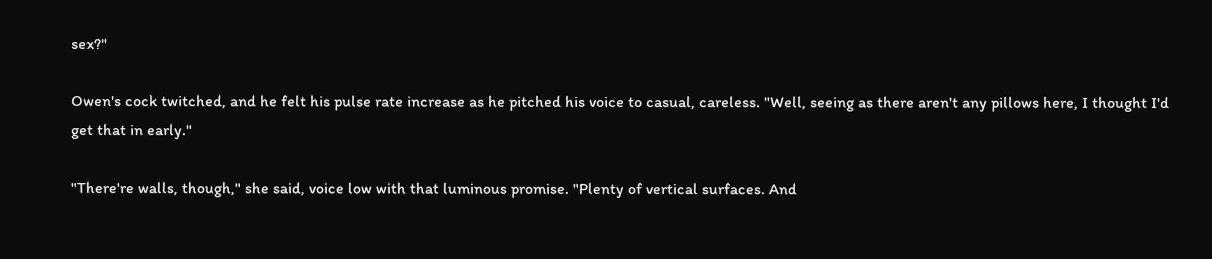sex?"

Owen's cock twitched, and he felt his pulse rate increase as he pitched his voice to casual, careless. "Well, seeing as there aren't any pillows here, I thought I'd get that in early."

"There're walls, though," she said, voice low with that luminous promise. "Plenty of vertical surfaces. And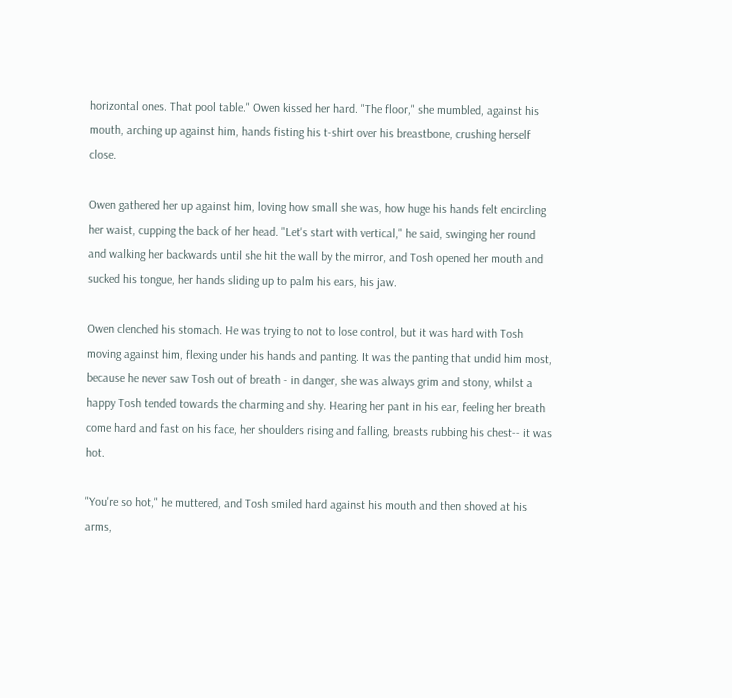horizontal ones. That pool table." Owen kissed her hard. "The floor," she mumbled, against his mouth, arching up against him, hands fisting his t-shirt over his breastbone, crushing herself close.

Owen gathered her up against him, loving how small she was, how huge his hands felt encircling her waist, cupping the back of her head. "Let's start with vertical," he said, swinging her round and walking her backwards until she hit the wall by the mirror, and Tosh opened her mouth and sucked his tongue, her hands sliding up to palm his ears, his jaw.

Owen clenched his stomach. He was trying to not to lose control, but it was hard with Tosh moving against him, flexing under his hands and panting. It was the panting that undid him most, because he never saw Tosh out of breath - in danger, she was always grim and stony, whilst a happy Tosh tended towards the charming and shy. Hearing her pant in his ear, feeling her breath come hard and fast on his face, her shoulders rising and falling, breasts rubbing his chest-- it was hot.

"You're so hot," he muttered, and Tosh smiled hard against his mouth and then shoved at his arms,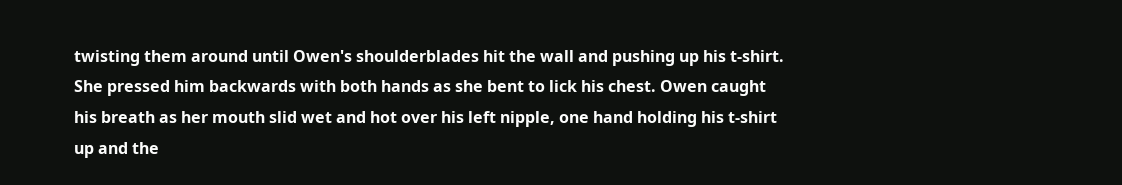twisting them around until Owen's shoulderblades hit the wall and pushing up his t-shirt. She pressed him backwards with both hands as she bent to lick his chest. Owen caught his breath as her mouth slid wet and hot over his left nipple, one hand holding his t-shirt up and the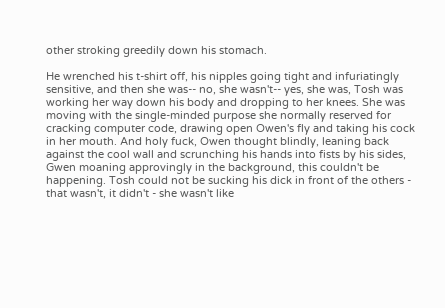other stroking greedily down his stomach.

He wrenched his t-shirt off, his nipples going tight and infuriatingly sensitive, and then she was-- no, she wasn't-- yes, she was, Tosh was working her way down his body and dropping to her knees. She was moving with the single-minded purpose she normally reserved for cracking computer code, drawing open Owen's fly and taking his cock in her mouth. And holy fuck, Owen thought blindly, leaning back against the cool wall and scrunching his hands into fists by his sides, Gwen moaning approvingly in the background, this couldn't be happening. Tosh could not be sucking his dick in front of the others - that wasn't, it didn't - she wasn't like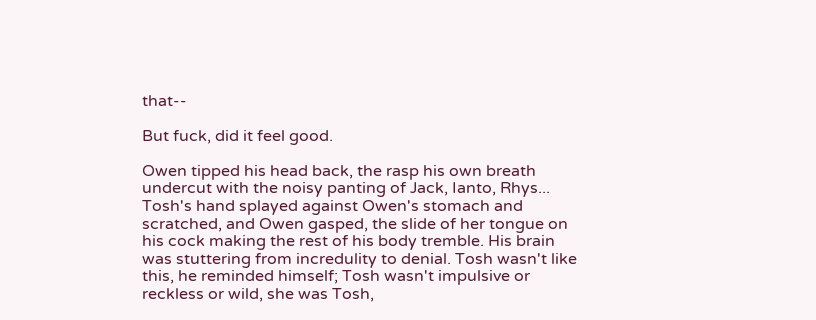that--

But fuck, did it feel good.

Owen tipped his head back, the rasp his own breath undercut with the noisy panting of Jack, Ianto, Rhys... Tosh's hand splayed against Owen's stomach and scratched, and Owen gasped, the slide of her tongue on his cock making the rest of his body tremble. His brain was stuttering from incredulity to denial. Tosh wasn't like this, he reminded himself; Tosh wasn't impulsive or reckless or wild, she was Tosh,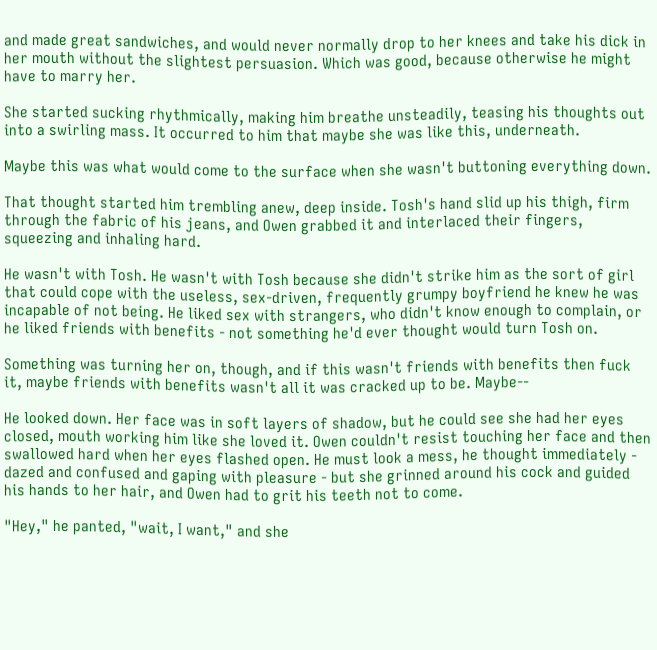and made great sandwiches, and would never normally drop to her knees and take his dick in her mouth without the slightest persuasion. Which was good, because otherwise he might have to marry her.

She started sucking rhythmically, making him breathe unsteadily, teasing his thoughts out into a swirling mass. It occurred to him that maybe she was like this, underneath.

Maybe this was what would come to the surface when she wasn't buttoning everything down.

That thought started him trembling anew, deep inside. Tosh's hand slid up his thigh, firm through the fabric of his jeans, and Owen grabbed it and interlaced their fingers, squeezing and inhaling hard.

He wasn't with Tosh. He wasn't with Tosh because she didn't strike him as the sort of girl that could cope with the useless, sex-driven, frequently grumpy boyfriend he knew he was incapable of not being. He liked sex with strangers, who didn't know enough to complain, or he liked friends with benefits - not something he'd ever thought would turn Tosh on.

Something was turning her on, though, and if this wasn't friends with benefits then fuck it, maybe friends with benefits wasn't all it was cracked up to be. Maybe--

He looked down. Her face was in soft layers of shadow, but he could see she had her eyes closed, mouth working him like she loved it. Owen couldn't resist touching her face and then swallowed hard when her eyes flashed open. He must look a mess, he thought immediately - dazed and confused and gaping with pleasure - but she grinned around his cock and guided his hands to her hair, and Owen had to grit his teeth not to come.

"Hey," he panted, "wait, I want," and she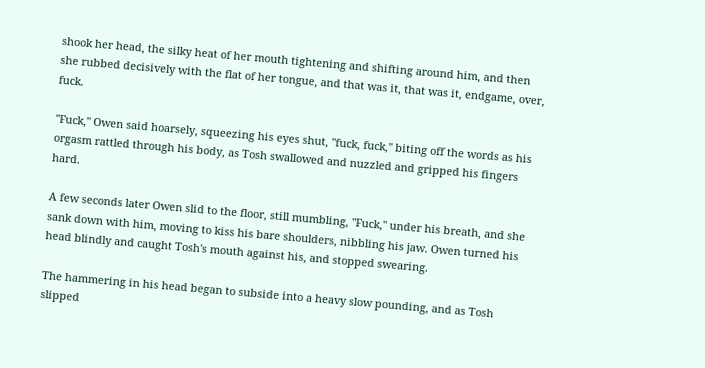shook her head, the silky heat of her mouth tightening and shifting around him, and then she rubbed decisively with the flat of her tongue, and that was it, that was it, endgame, over, fuck.

"Fuck," Owen said hoarsely, squeezing his eyes shut, "fuck, fuck," biting off the words as his orgasm rattled through his body, as Tosh swallowed and nuzzled and gripped his fingers hard.

A few seconds later Owen slid to the floor, still mumbling, "Fuck," under his breath, and she sank down with him, moving to kiss his bare shoulders, nibbling his jaw. Owen turned his head blindly and caught Tosh's mouth against his, and stopped swearing.

The hammering in his head began to subside into a heavy slow pounding, and as Tosh slipped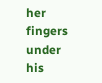her fingers under his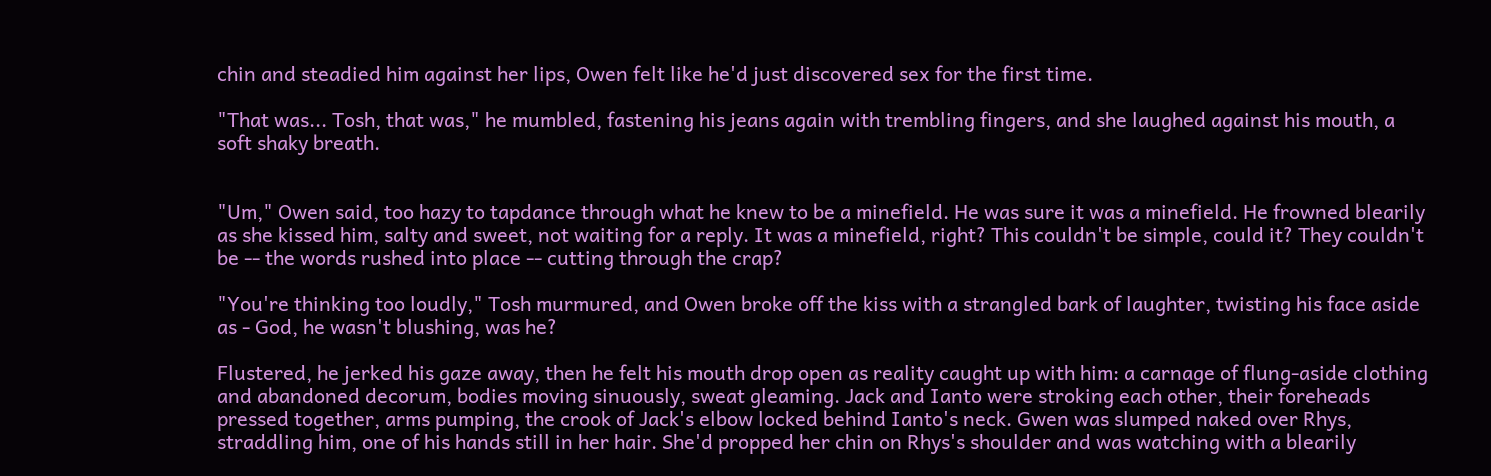chin and steadied him against her lips, Owen felt like he'd just discovered sex for the first time.

"That was... Tosh, that was," he mumbled, fastening his jeans again with trembling fingers, and she laughed against his mouth, a soft shaky breath.


"Um," Owen said, too hazy to tapdance through what he knew to be a minefield. He was sure it was a minefield. He frowned blearily as she kissed him, salty and sweet, not waiting for a reply. It was a minefield, right? This couldn't be simple, could it? They couldn't be -- the words rushed into place -- cutting through the crap?

"You're thinking too loudly," Tosh murmured, and Owen broke off the kiss with a strangled bark of laughter, twisting his face aside as - God, he wasn't blushing, was he?

Flustered, he jerked his gaze away, then he felt his mouth drop open as reality caught up with him: a carnage of flung-aside clothing and abandoned decorum, bodies moving sinuously, sweat gleaming. Jack and Ianto were stroking each other, their foreheads pressed together, arms pumping, the crook of Jack's elbow locked behind Ianto's neck. Gwen was slumped naked over Rhys, straddling him, one of his hands still in her hair. She'd propped her chin on Rhys's shoulder and was watching with a blearily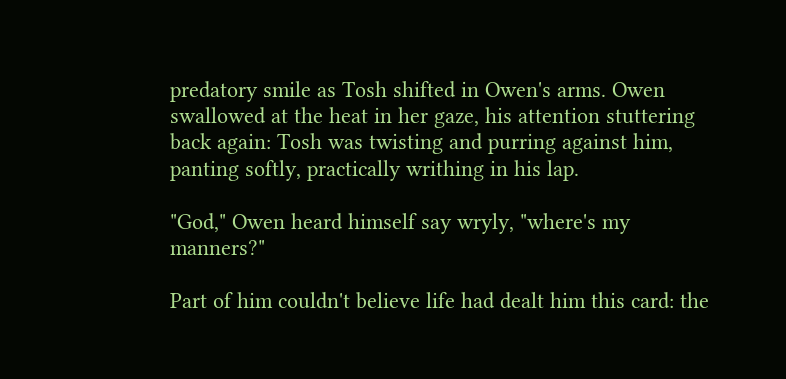predatory smile as Tosh shifted in Owen's arms. Owen swallowed at the heat in her gaze, his attention stuttering back again: Tosh was twisting and purring against him, panting softly, practically writhing in his lap.

"God," Owen heard himself say wryly, "where's my manners?"

Part of him couldn't believe life had dealt him this card: the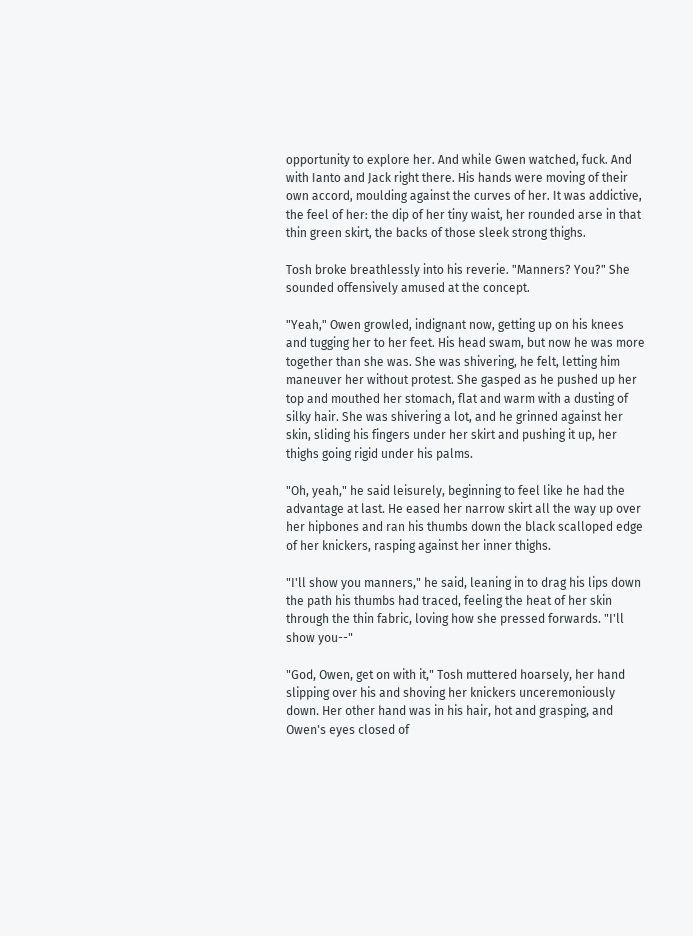opportunity to explore her. And while Gwen watched, fuck. And with Ianto and Jack right there. His hands were moving of their own accord, moulding against the curves of her. It was addictive, the feel of her: the dip of her tiny waist, her rounded arse in that thin green skirt, the backs of those sleek strong thighs.

Tosh broke breathlessly into his reverie. "Manners? You?" She sounded offensively amused at the concept.

"Yeah," Owen growled, indignant now, getting up on his knees and tugging her to her feet. His head swam, but now he was more together than she was. She was shivering, he felt, letting him maneuver her without protest. She gasped as he pushed up her top and mouthed her stomach, flat and warm with a dusting of silky hair. She was shivering a lot, and he grinned against her skin, sliding his fingers under her skirt and pushing it up, her thighs going rigid under his palms.

"Oh, yeah," he said leisurely, beginning to feel like he had the advantage at last. He eased her narrow skirt all the way up over her hipbones and ran his thumbs down the black scalloped edge of her knickers, rasping against her inner thighs.

"I'll show you manners," he said, leaning in to drag his lips down the path his thumbs had traced, feeling the heat of her skin through the thin fabric, loving how she pressed forwards. "I'll show you--"

"God, Owen, get on with it," Tosh muttered hoarsely, her hand slipping over his and shoving her knickers unceremoniously down. Her other hand was in his hair, hot and grasping, and Owen's eyes closed of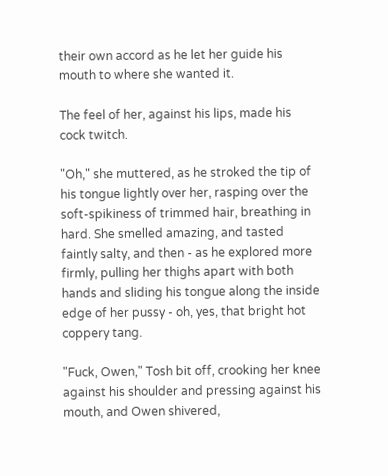their own accord as he let her guide his mouth to where she wanted it.

The feel of her, against his lips, made his cock twitch.

"Oh," she muttered, as he stroked the tip of his tongue lightly over her, rasping over the soft-spikiness of trimmed hair, breathing in hard. She smelled amazing, and tasted faintly salty, and then - as he explored more firmly, pulling her thighs apart with both hands and sliding his tongue along the inside edge of her pussy - oh, yes, that bright hot coppery tang.

"Fuck, Owen," Tosh bit off, crooking her knee against his shoulder and pressing against his mouth, and Owen shivered,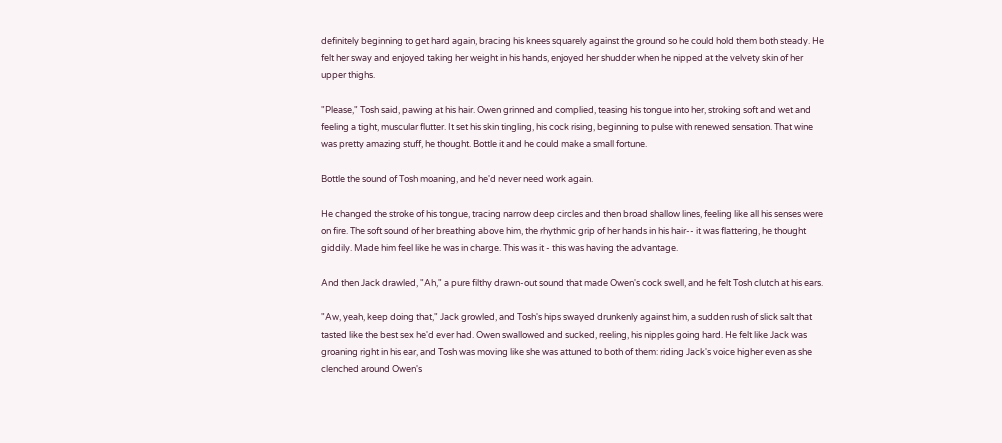definitely beginning to get hard again, bracing his knees squarely against the ground so he could hold them both steady. He felt her sway and enjoyed taking her weight in his hands, enjoyed her shudder when he nipped at the velvety skin of her upper thighs.

"Please," Tosh said, pawing at his hair. Owen grinned and complied, teasing his tongue into her, stroking soft and wet and feeling a tight, muscular flutter. It set his skin tingling, his cock rising, beginning to pulse with renewed sensation. That wine was pretty amazing stuff, he thought. Bottle it and he could make a small fortune.

Bottle the sound of Tosh moaning, and he'd never need work again.

He changed the stroke of his tongue, tracing narrow deep circles and then broad shallow lines, feeling like all his senses were on fire. The soft sound of her breathing above him, the rhythmic grip of her hands in his hair-- it was flattering, he thought giddily. Made him feel like he was in charge. This was it - this was having the advantage.

And then Jack drawled, "Ah," a pure filthy drawn-out sound that made Owen's cock swell, and he felt Tosh clutch at his ears.

"Aw, yeah, keep doing that," Jack growled, and Tosh's hips swayed drunkenly against him, a sudden rush of slick salt that tasted like the best sex he'd ever had. Owen swallowed and sucked, reeling, his nipples going hard. He felt like Jack was groaning right in his ear, and Tosh was moving like she was attuned to both of them: riding Jack's voice higher even as she clenched around Owen's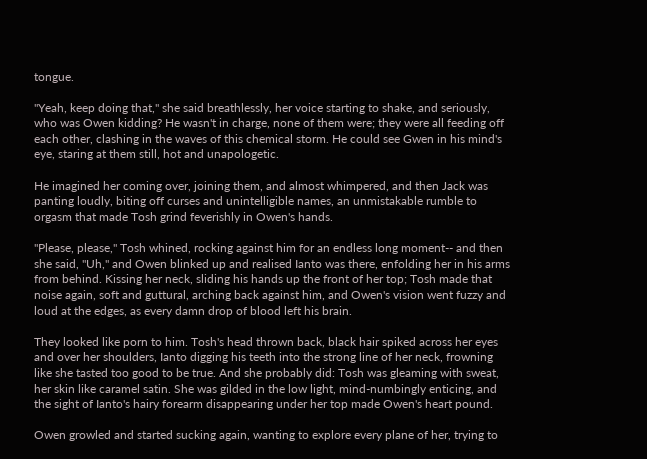tongue.

"Yeah, keep doing that," she said breathlessly, her voice starting to shake, and seriously, who was Owen kidding? He wasn't in charge, none of them were; they were all feeding off each other, clashing in the waves of this chemical storm. He could see Gwen in his mind's eye, staring at them still, hot and unapologetic.

He imagined her coming over, joining them, and almost whimpered, and then Jack was panting loudly, biting off curses and unintelligible names, an unmistakable rumble to orgasm that made Tosh grind feverishly in Owen's hands.

"Please, please," Tosh whined, rocking against him for an endless long moment-- and then she said, "Uh," and Owen blinked up and realised Ianto was there, enfolding her in his arms from behind. Kissing her neck, sliding his hands up the front of her top; Tosh made that noise again, soft and guttural, arching back against him, and Owen's vision went fuzzy and loud at the edges, as every damn drop of blood left his brain.

They looked like porn to him. Tosh's head thrown back, black hair spiked across her eyes and over her shoulders, Ianto digging his teeth into the strong line of her neck, frowning like she tasted too good to be true. And she probably did: Tosh was gleaming with sweat, her skin like caramel satin. She was gilded in the low light, mind-numbingly enticing, and the sight of Ianto's hairy forearm disappearing under her top made Owen's heart pound.

Owen growled and started sucking again, wanting to explore every plane of her, trying to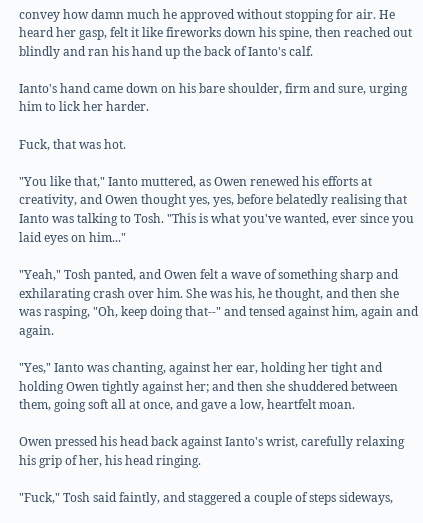convey how damn much he approved without stopping for air. He heard her gasp, felt it like fireworks down his spine, then reached out blindly and ran his hand up the back of Ianto's calf.

Ianto's hand came down on his bare shoulder, firm and sure, urging him to lick her harder.

Fuck, that was hot.

"You like that," Ianto muttered, as Owen renewed his efforts at creativity, and Owen thought yes, yes, before belatedly realising that Ianto was talking to Tosh. "This is what you've wanted, ever since you laid eyes on him..."

"Yeah," Tosh panted, and Owen felt a wave of something sharp and exhilarating crash over him. She was his, he thought, and then she was rasping, "Oh, keep doing that--" and tensed against him, again and again.

"Yes," Ianto was chanting, against her ear, holding her tight and holding Owen tightly against her; and then she shuddered between them, going soft all at once, and gave a low, heartfelt moan.

Owen pressed his head back against Ianto's wrist, carefully relaxing his grip of her, his head ringing.

"Fuck," Tosh said faintly, and staggered a couple of steps sideways,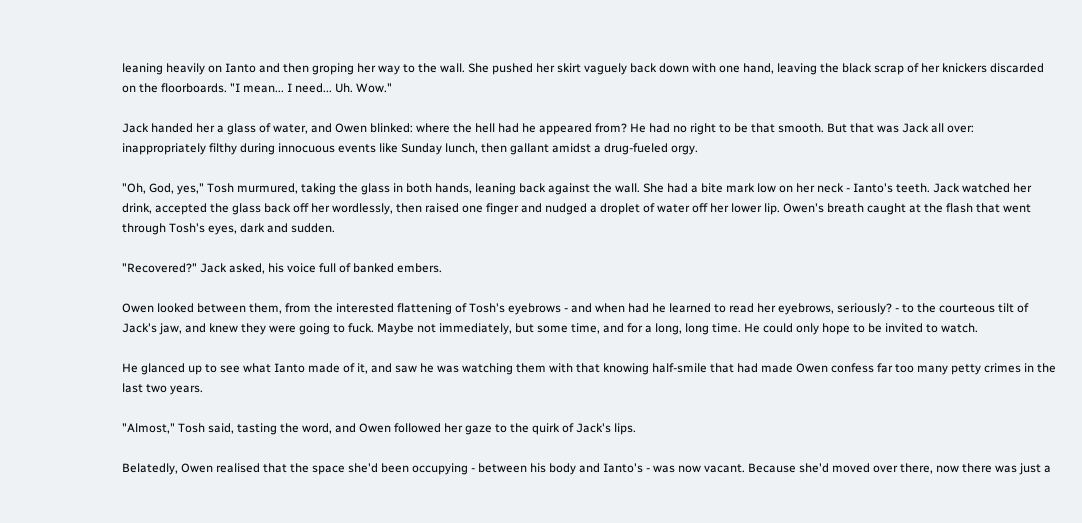leaning heavily on Ianto and then groping her way to the wall. She pushed her skirt vaguely back down with one hand, leaving the black scrap of her knickers discarded on the floorboards. "I mean... I need... Uh. Wow."

Jack handed her a glass of water, and Owen blinked: where the hell had he appeared from? He had no right to be that smooth. But that was Jack all over: inappropriately filthy during innocuous events like Sunday lunch, then gallant amidst a drug-fueled orgy.

"Oh, God, yes," Tosh murmured, taking the glass in both hands, leaning back against the wall. She had a bite mark low on her neck - Ianto's teeth. Jack watched her drink, accepted the glass back off her wordlessly, then raised one finger and nudged a droplet of water off her lower lip. Owen's breath caught at the flash that went through Tosh's eyes, dark and sudden.

"Recovered?" Jack asked, his voice full of banked embers.

Owen looked between them, from the interested flattening of Tosh's eyebrows - and when had he learned to read her eyebrows, seriously? - to the courteous tilt of Jack's jaw, and knew they were going to fuck. Maybe not immediately, but some time, and for a long, long time. He could only hope to be invited to watch.

He glanced up to see what Ianto made of it, and saw he was watching them with that knowing half-smile that had made Owen confess far too many petty crimes in the last two years.

"Almost," Tosh said, tasting the word, and Owen followed her gaze to the quirk of Jack's lips.

Belatedly, Owen realised that the space she'd been occupying - between his body and Ianto's - was now vacant. Because she'd moved over there, now there was just a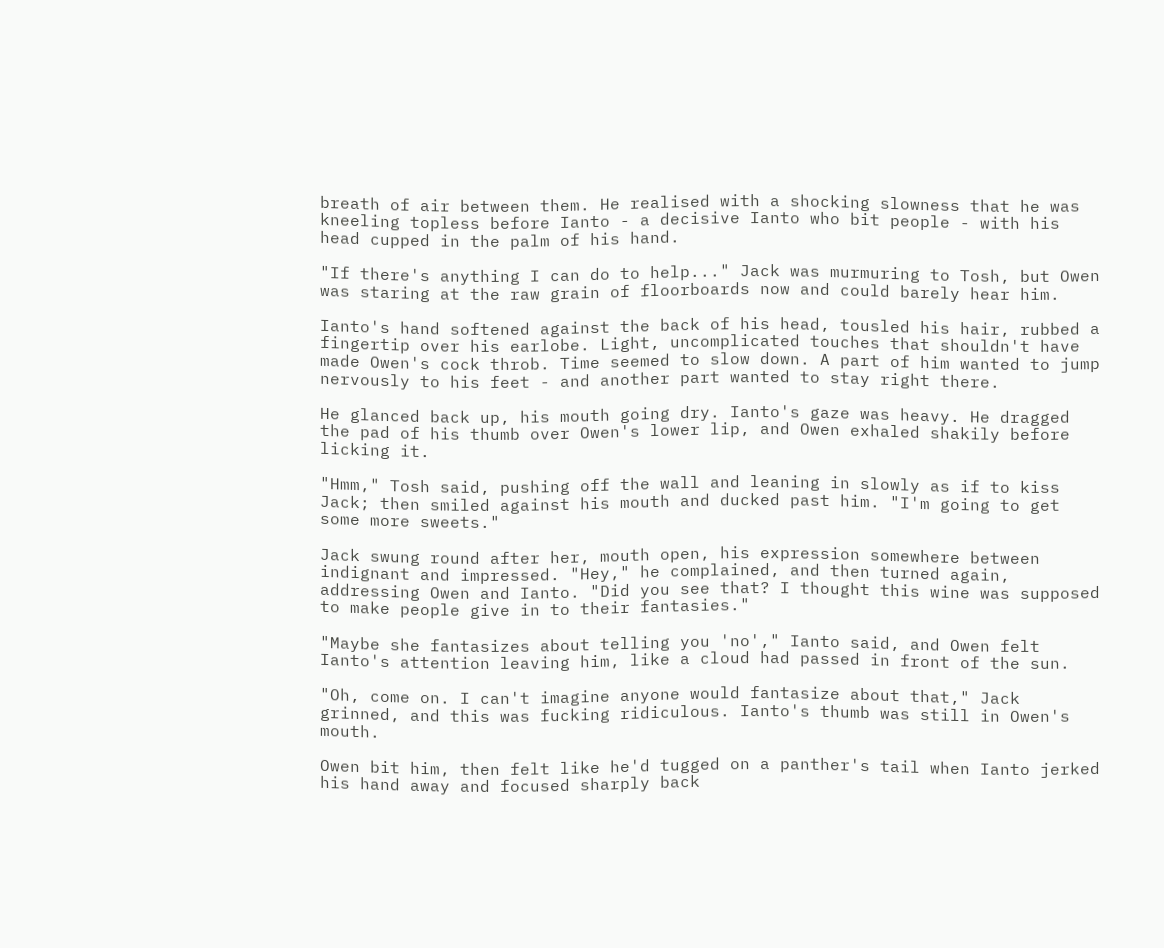breath of air between them. He realised with a shocking slowness that he was kneeling topless before Ianto - a decisive Ianto who bit people - with his head cupped in the palm of his hand.

"If there's anything I can do to help..." Jack was murmuring to Tosh, but Owen was staring at the raw grain of floorboards now and could barely hear him.

Ianto's hand softened against the back of his head, tousled his hair, rubbed a fingertip over his earlobe. Light, uncomplicated touches that shouldn't have made Owen's cock throb. Time seemed to slow down. A part of him wanted to jump nervously to his feet - and another part wanted to stay right there.

He glanced back up, his mouth going dry. Ianto's gaze was heavy. He dragged the pad of his thumb over Owen's lower lip, and Owen exhaled shakily before licking it.

"Hmm," Tosh said, pushing off the wall and leaning in slowly as if to kiss Jack; then smiled against his mouth and ducked past him. "I'm going to get some more sweets."

Jack swung round after her, mouth open, his expression somewhere between indignant and impressed. "Hey," he complained, and then turned again, addressing Owen and Ianto. "Did you see that? I thought this wine was supposed to make people give in to their fantasies."

"Maybe she fantasizes about telling you 'no'," Ianto said, and Owen felt Ianto's attention leaving him, like a cloud had passed in front of the sun.

"Oh, come on. I can't imagine anyone would fantasize about that," Jack grinned, and this was fucking ridiculous. Ianto's thumb was still in Owen's mouth.

Owen bit him, then felt like he'd tugged on a panther's tail when Ianto jerked his hand away and focused sharply back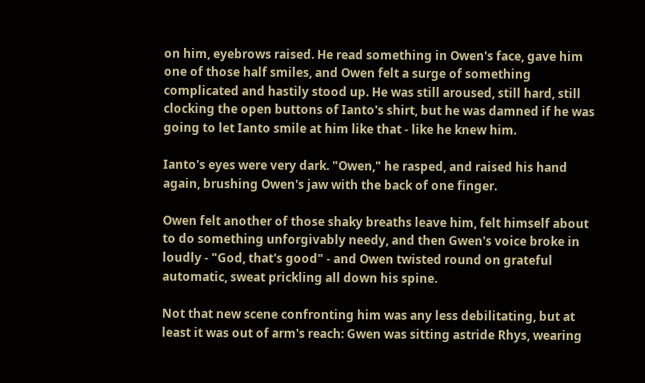on him, eyebrows raised. He read something in Owen's face, gave him one of those half smiles, and Owen felt a surge of something complicated and hastily stood up. He was still aroused, still hard, still clocking the open buttons of Ianto's shirt, but he was damned if he was going to let Ianto smile at him like that - like he knew him.

Ianto's eyes were very dark. "Owen," he rasped, and raised his hand again, brushing Owen's jaw with the back of one finger.

Owen felt another of those shaky breaths leave him, felt himself about to do something unforgivably needy, and then Gwen's voice broke in loudly - "God, that's good" - and Owen twisted round on grateful automatic, sweat prickling all down his spine.

Not that new scene confronting him was any less debilitating, but at least it was out of arm's reach: Gwen was sitting astride Rhys, wearing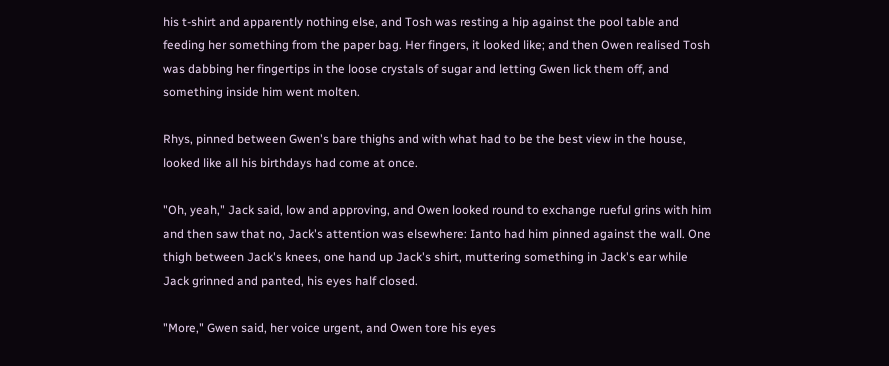his t-shirt and apparently nothing else, and Tosh was resting a hip against the pool table and feeding her something from the paper bag. Her fingers, it looked like; and then Owen realised Tosh was dabbing her fingertips in the loose crystals of sugar and letting Gwen lick them off, and something inside him went molten.

Rhys, pinned between Gwen's bare thighs and with what had to be the best view in the house, looked like all his birthdays had come at once.

"Oh, yeah," Jack said, low and approving, and Owen looked round to exchange rueful grins with him and then saw that no, Jack's attention was elsewhere: Ianto had him pinned against the wall. One thigh between Jack's knees, one hand up Jack's shirt, muttering something in Jack's ear while Jack grinned and panted, his eyes half closed.

"More," Gwen said, her voice urgent, and Owen tore his eyes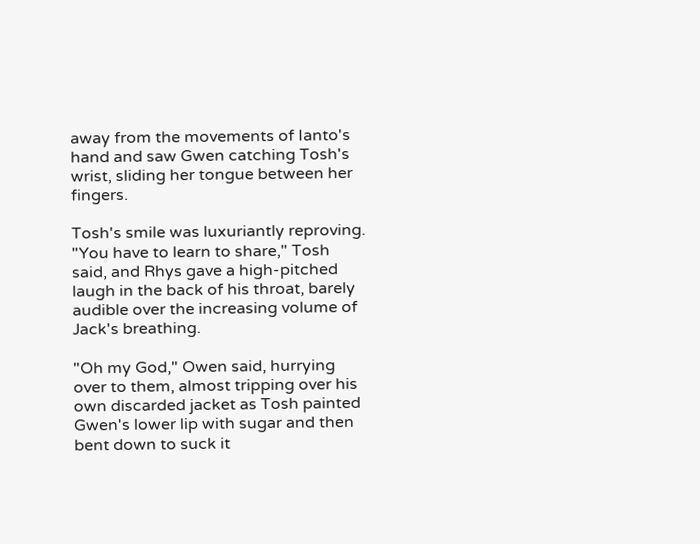away from the movements of Ianto's hand and saw Gwen catching Tosh's wrist, sliding her tongue between her fingers.

Tosh's smile was luxuriantly reproving. "You have to learn to share," Tosh said, and Rhys gave a high-pitched laugh in the back of his throat, barely audible over the increasing volume of Jack's breathing.

"Oh my God," Owen said, hurrying over to them, almost tripping over his own discarded jacket as Tosh painted Gwen's lower lip with sugar and then bent down to suck it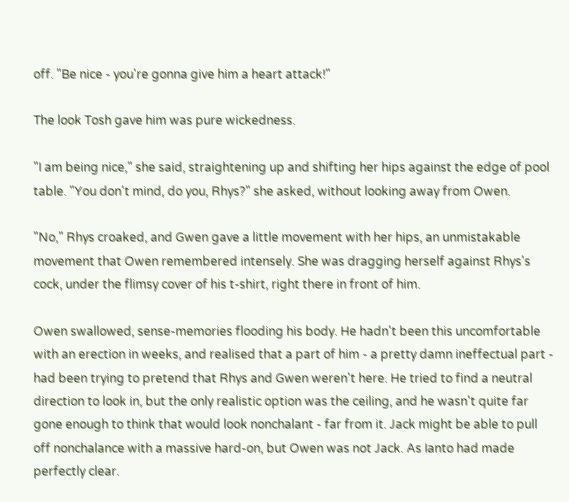off. "Be nice - you're gonna give him a heart attack!"

The look Tosh gave him was pure wickedness.

"I am being nice," she said, straightening up and shifting her hips against the edge of pool table. "You don't mind, do you, Rhys?" she asked, without looking away from Owen.

"No," Rhys croaked, and Gwen gave a little movement with her hips, an unmistakable movement that Owen remembered intensely. She was dragging herself against Rhys's cock, under the flimsy cover of his t-shirt, right there in front of him.

Owen swallowed, sense-memories flooding his body. He hadn't been this uncomfortable with an erection in weeks, and realised that a part of him - a pretty damn ineffectual part - had been trying to pretend that Rhys and Gwen weren't here. He tried to find a neutral direction to look in, but the only realistic option was the ceiling, and he wasn't quite far gone enough to think that would look nonchalant - far from it. Jack might be able to pull off nonchalance with a massive hard-on, but Owen was not Jack. As Ianto had made perfectly clear.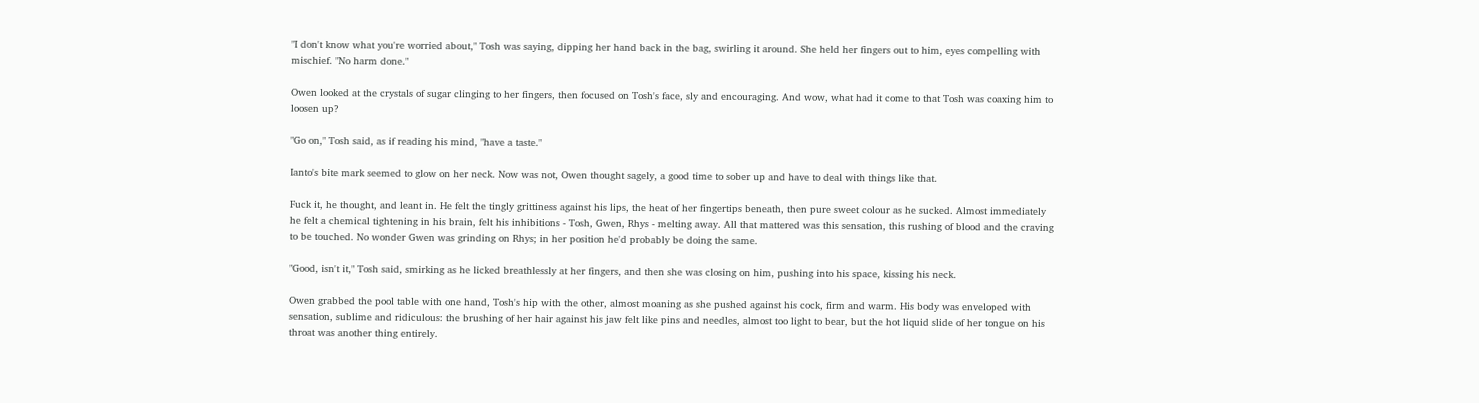"I don't know what you're worried about," Tosh was saying, dipping her hand back in the bag, swirling it around. She held her fingers out to him, eyes compelling with mischief. "No harm done."

Owen looked at the crystals of sugar clinging to her fingers, then focused on Tosh's face, sly and encouraging. And wow, what had it come to that Tosh was coaxing him to loosen up?

"Go on," Tosh said, as if reading his mind, "have a taste."

Ianto's bite mark seemed to glow on her neck. Now was not, Owen thought sagely, a good time to sober up and have to deal with things like that.

Fuck it, he thought, and leant in. He felt the tingly grittiness against his lips, the heat of her fingertips beneath, then pure sweet colour as he sucked. Almost immediately he felt a chemical tightening in his brain, felt his inhibitions - Tosh, Gwen, Rhys - melting away. All that mattered was this sensation, this rushing of blood and the craving to be touched. No wonder Gwen was grinding on Rhys; in her position he'd probably be doing the same.

"Good, isn't it," Tosh said, smirking as he licked breathlessly at her fingers, and then she was closing on him, pushing into his space, kissing his neck.

Owen grabbed the pool table with one hand, Tosh's hip with the other, almost moaning as she pushed against his cock, firm and warm. His body was enveloped with sensation, sublime and ridiculous: the brushing of her hair against his jaw felt like pins and needles, almost too light to bear, but the hot liquid slide of her tongue on his throat was another thing entirely.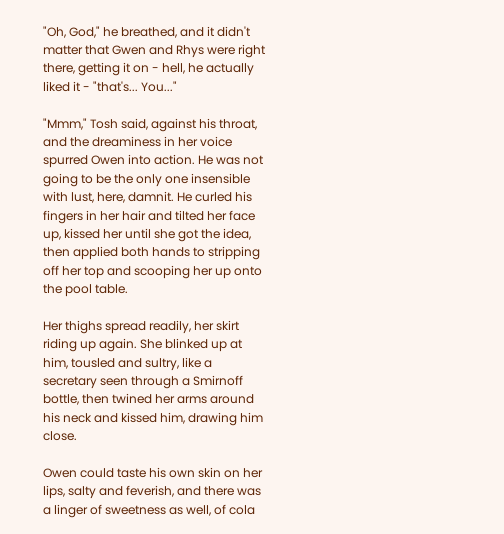"Oh, God," he breathed, and it didn't matter that Gwen and Rhys were right there, getting it on - hell, he actually liked it - "that's... You..."

"Mmm," Tosh said, against his throat, and the dreaminess in her voice spurred Owen into action. He was not going to be the only one insensible with lust, here, damnit. He curled his fingers in her hair and tilted her face up, kissed her until she got the idea, then applied both hands to stripping off her top and scooping her up onto the pool table.

Her thighs spread readily, her skirt riding up again. She blinked up at him, tousled and sultry, like a secretary seen through a Smirnoff bottle, then twined her arms around his neck and kissed him, drawing him close.

Owen could taste his own skin on her lips, salty and feverish, and there was a linger of sweetness as well, of cola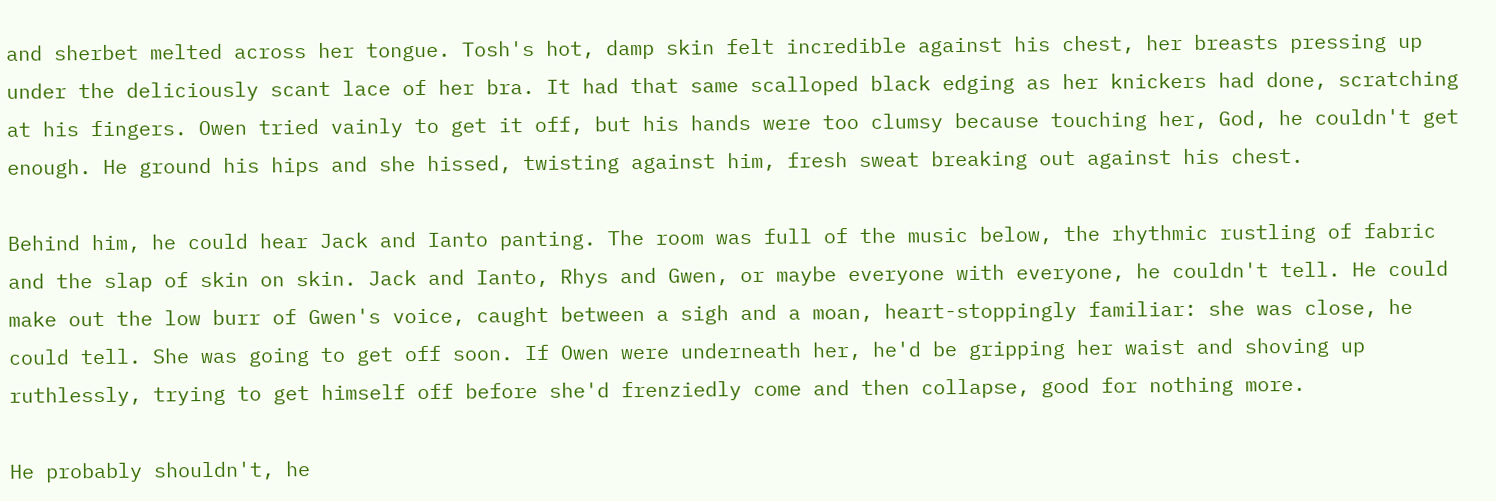and sherbet melted across her tongue. Tosh's hot, damp skin felt incredible against his chest, her breasts pressing up under the deliciously scant lace of her bra. It had that same scalloped black edging as her knickers had done, scratching at his fingers. Owen tried vainly to get it off, but his hands were too clumsy because touching her, God, he couldn't get enough. He ground his hips and she hissed, twisting against him, fresh sweat breaking out against his chest.

Behind him, he could hear Jack and Ianto panting. The room was full of the music below, the rhythmic rustling of fabric and the slap of skin on skin. Jack and Ianto, Rhys and Gwen, or maybe everyone with everyone, he couldn't tell. He could make out the low burr of Gwen's voice, caught between a sigh and a moan, heart-stoppingly familiar: she was close, he could tell. She was going to get off soon. If Owen were underneath her, he'd be gripping her waist and shoving up ruthlessly, trying to get himself off before she'd frenziedly come and then collapse, good for nothing more.

He probably shouldn't, he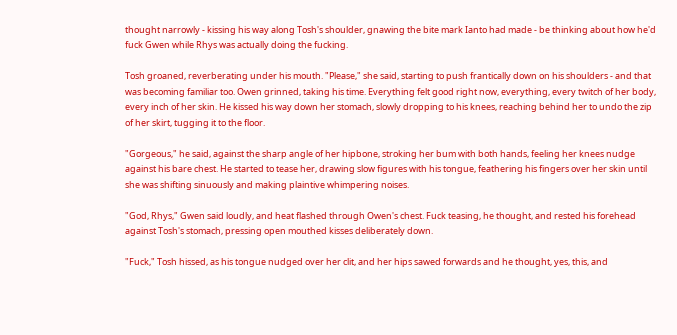thought narrowly - kissing his way along Tosh's shoulder, gnawing the bite mark Ianto had made - be thinking about how he'd fuck Gwen while Rhys was actually doing the fucking.

Tosh groaned, reverberating under his mouth. "Please," she said, starting to push frantically down on his shoulders - and that was becoming familiar too. Owen grinned, taking his time. Everything felt good right now, everything, every twitch of her body, every inch of her skin. He kissed his way down her stomach, slowly dropping to his knees, reaching behind her to undo the zip of her skirt, tugging it to the floor.

"Gorgeous," he said, against the sharp angle of her hipbone, stroking her bum with both hands, feeling her knees nudge against his bare chest. He started to tease her, drawing slow figures with his tongue, feathering his fingers over her skin until she was shifting sinuously and making plaintive whimpering noises.

"God, Rhys," Gwen said loudly, and heat flashed through Owen's chest. Fuck teasing, he thought, and rested his forehead against Tosh's stomach, pressing open mouthed kisses deliberately down.

"Fuck," Tosh hissed, as his tongue nudged over her clit, and her hips sawed forwards and he thought, yes, this, and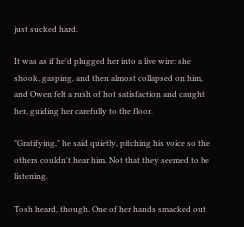just sucked hard.

It was as if he'd plugged her into a live wire: she shook, gasping, and then almost collapsed on him, and Owen felt a rush of hot satisfaction and caught her, guiding her carefully to the floor.

"Gratifying," he said quietly, pitching his voice so the others couldn't hear him. Not that they seemed to be listening.

Tosh heard, though. One of her hands smacked out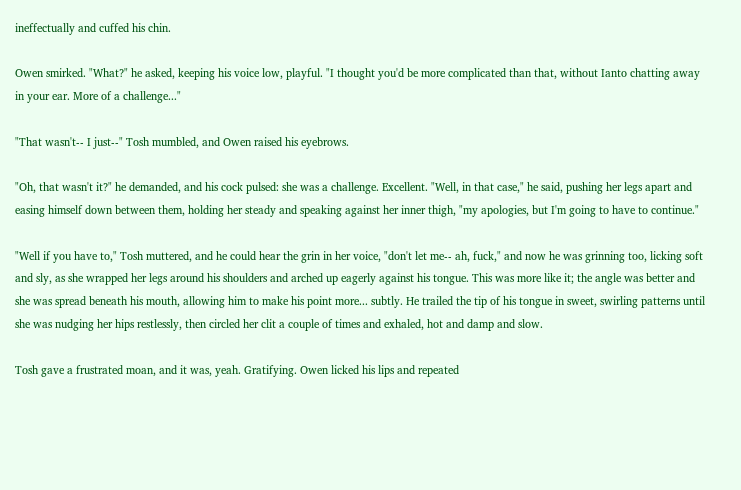ineffectually and cuffed his chin.

Owen smirked. "What?" he asked, keeping his voice low, playful. "I thought you'd be more complicated than that, without Ianto chatting away in your ear. More of a challenge..."

"That wasn't-- I just--" Tosh mumbled, and Owen raised his eyebrows.

"Oh, that wasn't it?" he demanded, and his cock pulsed: she was a challenge. Excellent. "Well, in that case," he said, pushing her legs apart and easing himself down between them, holding her steady and speaking against her inner thigh, "my apologies, but I'm going to have to continue."

"Well if you have to," Tosh muttered, and he could hear the grin in her voice, "don't let me-- ah, fuck," and now he was grinning too, licking soft and sly, as she wrapped her legs around his shoulders and arched up eagerly against his tongue. This was more like it; the angle was better and she was spread beneath his mouth, allowing him to make his point more... subtly. He trailed the tip of his tongue in sweet, swirling patterns until she was nudging her hips restlessly, then circled her clit a couple of times and exhaled, hot and damp and slow.

Tosh gave a frustrated moan, and it was, yeah. Gratifying. Owen licked his lips and repeated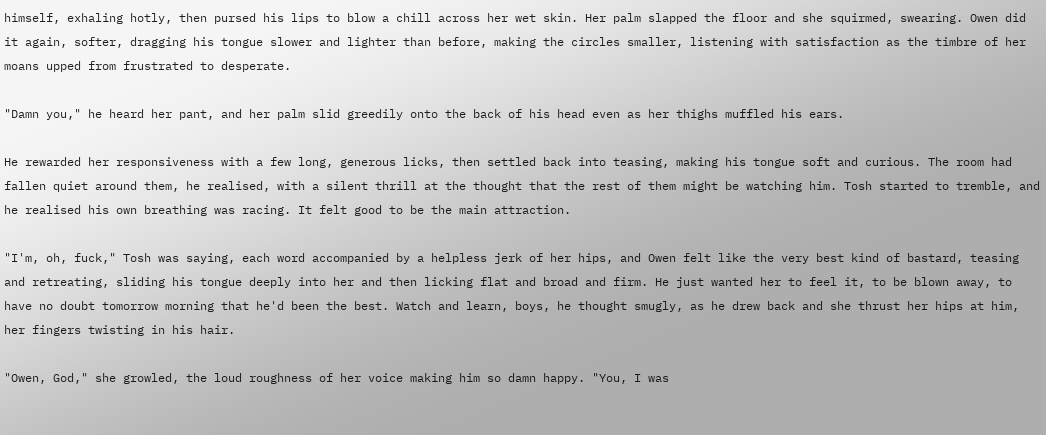himself, exhaling hotly, then pursed his lips to blow a chill across her wet skin. Her palm slapped the floor and she squirmed, swearing. Owen did it again, softer, dragging his tongue slower and lighter than before, making the circles smaller, listening with satisfaction as the timbre of her moans upped from frustrated to desperate.

"Damn you," he heard her pant, and her palm slid greedily onto the back of his head even as her thighs muffled his ears.

He rewarded her responsiveness with a few long, generous licks, then settled back into teasing, making his tongue soft and curious. The room had fallen quiet around them, he realised, with a silent thrill at the thought that the rest of them might be watching him. Tosh started to tremble, and he realised his own breathing was racing. It felt good to be the main attraction.

"I'm, oh, fuck," Tosh was saying, each word accompanied by a helpless jerk of her hips, and Owen felt like the very best kind of bastard, teasing and retreating, sliding his tongue deeply into her and then licking flat and broad and firm. He just wanted her to feel it, to be blown away, to have no doubt tomorrow morning that he'd been the best. Watch and learn, boys, he thought smugly, as he drew back and she thrust her hips at him, her fingers twisting in his hair.

"Owen, God," she growled, the loud roughness of her voice making him so damn happy. "You, I was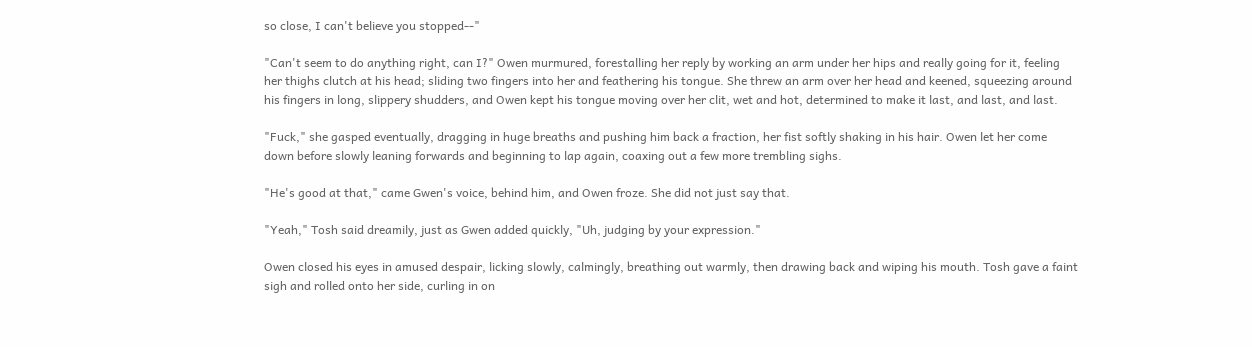so close, I can't believe you stopped--"

"Can't seem to do anything right, can I?" Owen murmured, forestalling her reply by working an arm under her hips and really going for it, feeling her thighs clutch at his head; sliding two fingers into her and feathering his tongue. She threw an arm over her head and keened, squeezing around his fingers in long, slippery shudders, and Owen kept his tongue moving over her clit, wet and hot, determined to make it last, and last, and last.

"Fuck," she gasped eventually, dragging in huge breaths and pushing him back a fraction, her fist softly shaking in his hair. Owen let her come down before slowly leaning forwards and beginning to lap again, coaxing out a few more trembling sighs.

"He's good at that," came Gwen's voice, behind him, and Owen froze. She did not just say that.

"Yeah," Tosh said dreamily, just as Gwen added quickly, "Uh, judging by your expression."

Owen closed his eyes in amused despair, licking slowly, calmingly, breathing out warmly, then drawing back and wiping his mouth. Tosh gave a faint sigh and rolled onto her side, curling in on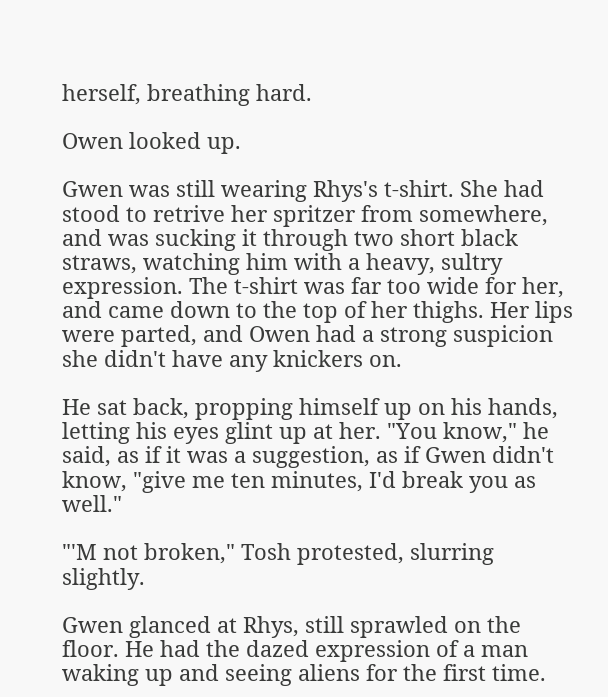herself, breathing hard.

Owen looked up.

Gwen was still wearing Rhys's t-shirt. She had stood to retrive her spritzer from somewhere, and was sucking it through two short black straws, watching him with a heavy, sultry expression. The t-shirt was far too wide for her, and came down to the top of her thighs. Her lips were parted, and Owen had a strong suspicion she didn't have any knickers on.

He sat back, propping himself up on his hands, letting his eyes glint up at her. "You know," he said, as if it was a suggestion, as if Gwen didn't know, "give me ten minutes, I'd break you as well."

"'M not broken," Tosh protested, slurring slightly.

Gwen glanced at Rhys, still sprawled on the floor. He had the dazed expression of a man waking up and seeing aliens for the first time.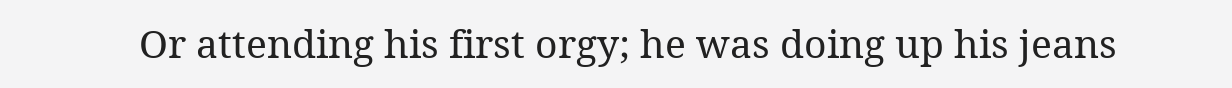Or attending his first orgy; he was doing up his jeans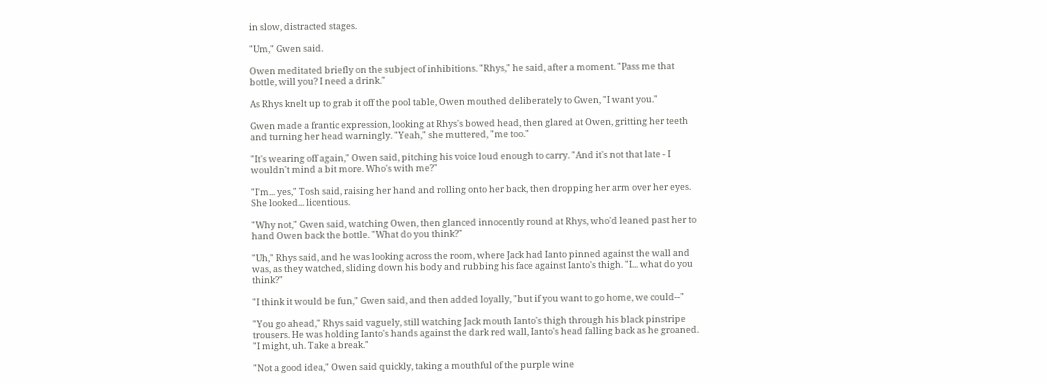in slow, distracted stages.

"Um," Gwen said.

Owen meditated briefly on the subject of inhibitions. "Rhys," he said, after a moment. "Pass me that bottle, will you? I need a drink."

As Rhys knelt up to grab it off the pool table, Owen mouthed deliberately to Gwen, "I want you."

Gwen made a frantic expression, looking at Rhys's bowed head, then glared at Owen, gritting her teeth and turning her head warningly. "Yeah," she muttered, "me too."

"It's wearing off again," Owen said, pitching his voice loud enough to carry. "And it's not that late - I wouldn't mind a bit more. Who's with me?"

"I'm... yes," Tosh said, raising her hand and rolling onto her back, then dropping her arm over her eyes. She looked... licentious.

"Why not," Gwen said, watching Owen, then glanced innocently round at Rhys, who'd leaned past her to hand Owen back the bottle. "What do you think?"

"Uh," Rhys said, and he was looking across the room, where Jack had Ianto pinned against the wall and was, as they watched, sliding down his body and rubbing his face against Ianto's thigh. "I... what do you think?"

"I think it would be fun," Gwen said, and then added loyally, "but if you want to go home, we could--"

"You go ahead," Rhys said vaguely, still watching Jack mouth Ianto's thigh through his black pinstripe trousers. He was holding Ianto's hands against the dark red wall, Ianto's head falling back as he groaned. "I might, uh. Take a break."

"Not a good idea," Owen said quickly, taking a mouthful of the purple wine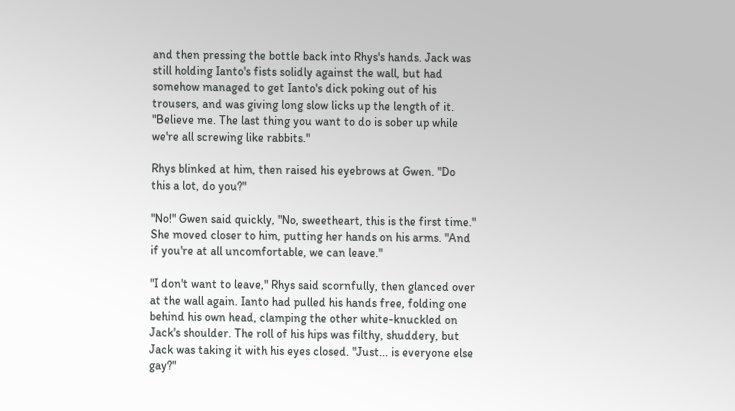and then pressing the bottle back into Rhys's hands. Jack was still holding Ianto's fists solidly against the wall, but had somehow managed to get Ianto's dick poking out of his trousers, and was giving long slow licks up the length of it. "Believe me. The last thing you want to do is sober up while we're all screwing like rabbits."

Rhys blinked at him, then raised his eyebrows at Gwen. "Do this a lot, do you?"

"No!" Gwen said quickly, "No, sweetheart, this is the first time." She moved closer to him, putting her hands on his arms. "And if you're at all uncomfortable, we can leave."

"I don't want to leave," Rhys said scornfully, then glanced over at the wall again. Ianto had pulled his hands free, folding one behind his own head, clamping the other white-knuckled on Jack's shoulder. The roll of his hips was filthy, shuddery, but Jack was taking it with his eyes closed. "Just... is everyone else gay?"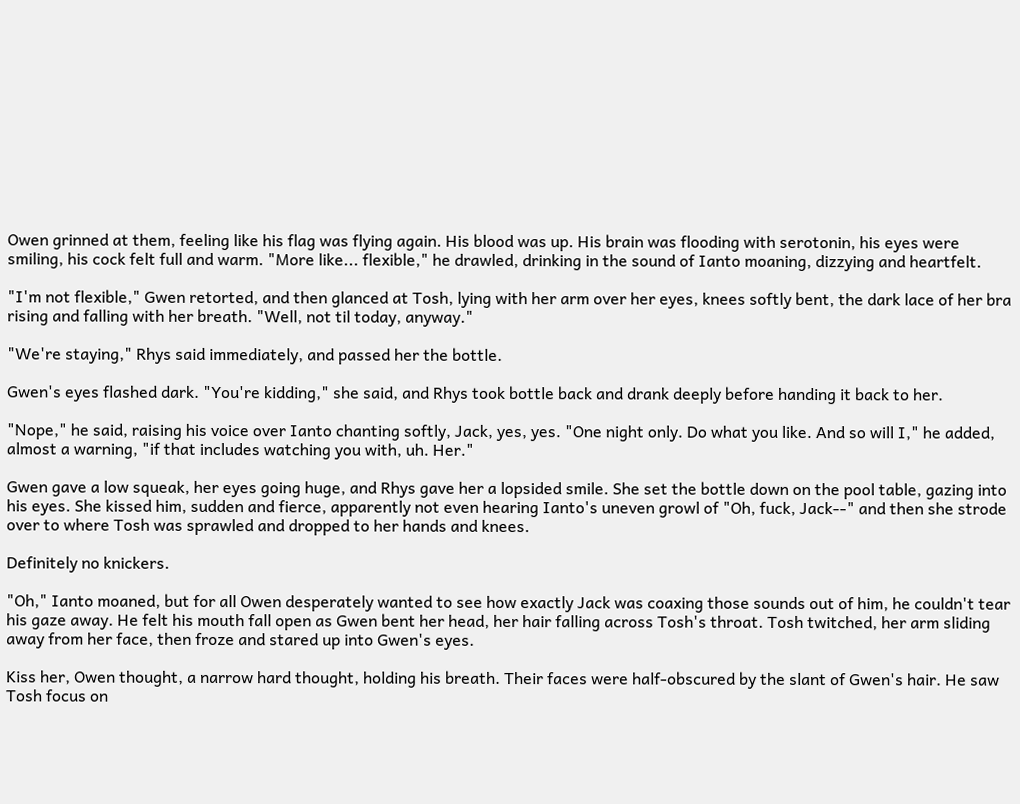Owen grinned at them, feeling like his flag was flying again. His blood was up. His brain was flooding with serotonin, his eyes were smiling, his cock felt full and warm. "More like... flexible," he drawled, drinking in the sound of Ianto moaning, dizzying and heartfelt.

"I'm not flexible," Gwen retorted, and then glanced at Tosh, lying with her arm over her eyes, knees softly bent, the dark lace of her bra rising and falling with her breath. "Well, not til today, anyway."

"We're staying," Rhys said immediately, and passed her the bottle.

Gwen's eyes flashed dark. "You're kidding," she said, and Rhys took bottle back and drank deeply before handing it back to her.

"Nope," he said, raising his voice over Ianto chanting softly, Jack, yes, yes. "One night only. Do what you like. And so will I," he added, almost a warning, "if that includes watching you with, uh. Her."

Gwen gave a low squeak, her eyes going huge, and Rhys gave her a lopsided smile. She set the bottle down on the pool table, gazing into his eyes. She kissed him, sudden and fierce, apparently not even hearing Ianto's uneven growl of "Oh, fuck, Jack--" and then she strode over to where Tosh was sprawled and dropped to her hands and knees.

Definitely no knickers.

"Oh," Ianto moaned, but for all Owen desperately wanted to see how exactly Jack was coaxing those sounds out of him, he couldn't tear his gaze away. He felt his mouth fall open as Gwen bent her head, her hair falling across Tosh's throat. Tosh twitched, her arm sliding away from her face, then froze and stared up into Gwen's eyes.

Kiss her, Owen thought, a narrow hard thought, holding his breath. Their faces were half-obscured by the slant of Gwen's hair. He saw Tosh focus on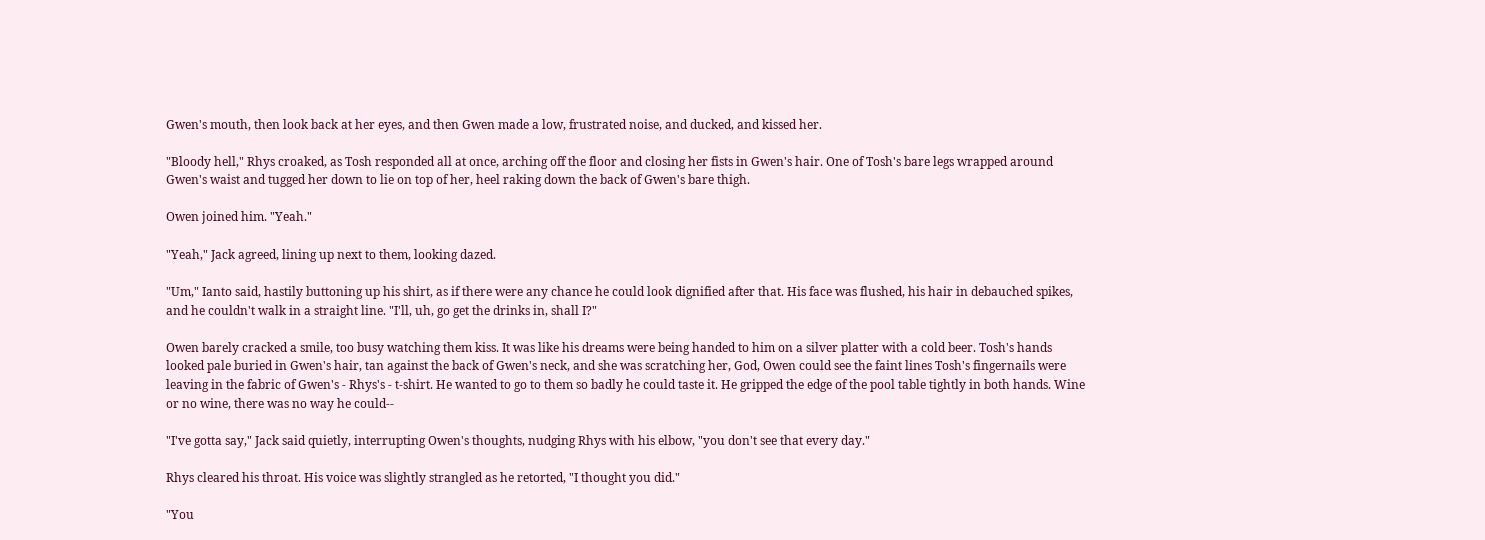Gwen's mouth, then look back at her eyes, and then Gwen made a low, frustrated noise, and ducked, and kissed her.

"Bloody hell," Rhys croaked, as Tosh responded all at once, arching off the floor and closing her fists in Gwen's hair. One of Tosh's bare legs wrapped around Gwen's waist and tugged her down to lie on top of her, heel raking down the back of Gwen's bare thigh.

Owen joined him. "Yeah."

"Yeah," Jack agreed, lining up next to them, looking dazed.

"Um," Ianto said, hastily buttoning up his shirt, as if there were any chance he could look dignified after that. His face was flushed, his hair in debauched spikes, and he couldn't walk in a straight line. "I'll, uh, go get the drinks in, shall I?"

Owen barely cracked a smile, too busy watching them kiss. It was like his dreams were being handed to him on a silver platter with a cold beer. Tosh's hands looked pale buried in Gwen's hair, tan against the back of Gwen's neck, and she was scratching her, God, Owen could see the faint lines Tosh's fingernails were leaving in the fabric of Gwen's - Rhys's - t-shirt. He wanted to go to them so badly he could taste it. He gripped the edge of the pool table tightly in both hands. Wine or no wine, there was no way he could--

"I've gotta say," Jack said quietly, interrupting Owen's thoughts, nudging Rhys with his elbow, "you don't see that every day."

Rhys cleared his throat. His voice was slightly strangled as he retorted, "I thought you did."

"You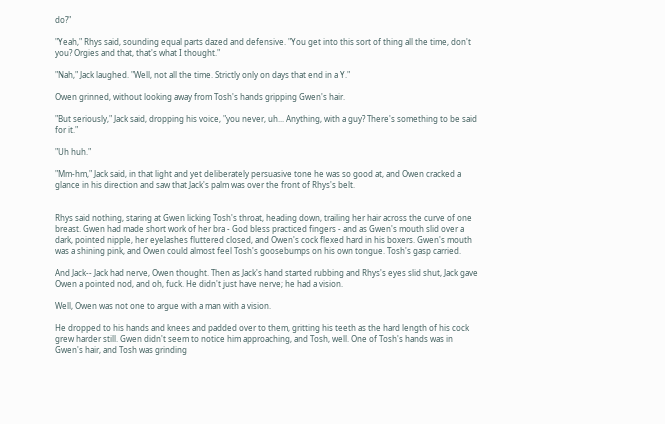do?"

"Yeah," Rhys said, sounding equal parts dazed and defensive. "You get into this sort of thing all the time, don't you? Orgies and that, that's what I thought."

"Nah," Jack laughed. "Well, not all the time. Strictly only on days that end in a Y."

Owen grinned, without looking away from Tosh's hands gripping Gwen's hair.

"But seriously," Jack said, dropping his voice, "you never, uh... Anything, with a guy? There's something to be said for it."

"Uh huh."

"Mm-hm," Jack said, in that light and yet deliberately persuasive tone he was so good at, and Owen cracked a glance in his direction and saw that Jack's palm was over the front of Rhys's belt.


Rhys said nothing, staring at Gwen licking Tosh's throat, heading down, trailing her hair across the curve of one breast. Gwen had made short work of her bra - God bless practiced fingers - and as Gwen's mouth slid over a dark, pointed nipple, her eyelashes fluttered closed, and Owen's cock flexed hard in his boxers. Gwen's mouth was a shining pink, and Owen could almost feel Tosh's goosebumps on his own tongue. Tosh's gasp carried.

And Jack-- Jack had nerve, Owen thought. Then as Jack's hand started rubbing and Rhys's eyes slid shut, Jack gave Owen a pointed nod, and oh, fuck. He didn't just have nerve; he had a vision.

Well, Owen was not one to argue with a man with a vision.

He dropped to his hands and knees and padded over to them, gritting his teeth as the hard length of his cock grew harder still. Gwen didn't seem to notice him approaching, and Tosh, well. One of Tosh's hands was in Gwen's hair, and Tosh was grinding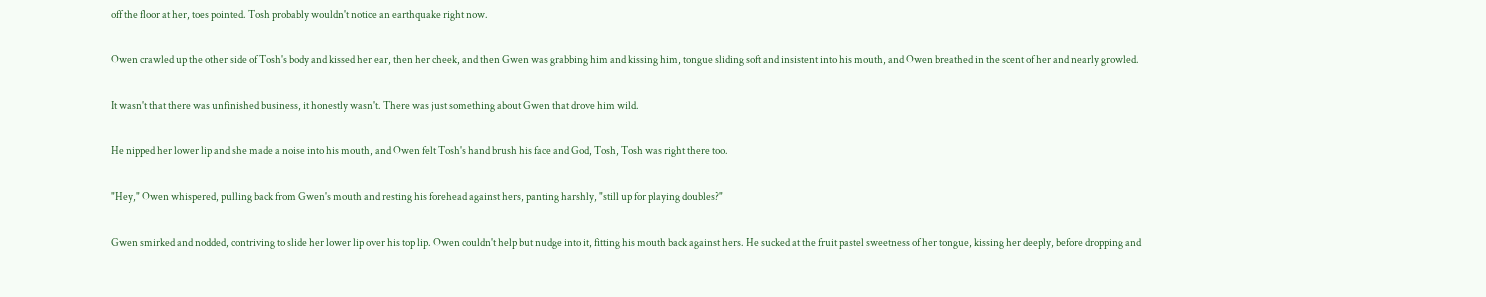off the floor at her, toes pointed. Tosh probably wouldn't notice an earthquake right now.

Owen crawled up the other side of Tosh's body and kissed her ear, then her cheek, and then Gwen was grabbing him and kissing him, tongue sliding soft and insistent into his mouth, and Owen breathed in the scent of her and nearly growled.

It wasn't that there was unfinished business, it honestly wasn't. There was just something about Gwen that drove him wild.

He nipped her lower lip and she made a noise into his mouth, and Owen felt Tosh's hand brush his face and God, Tosh, Tosh was right there too.

"Hey," Owen whispered, pulling back from Gwen's mouth and resting his forehead against hers, panting harshly, "still up for playing doubles?"

Gwen smirked and nodded, contriving to slide her lower lip over his top lip. Owen couldn't help but nudge into it, fitting his mouth back against hers. He sucked at the fruit pastel sweetness of her tongue, kissing her deeply, before dropping and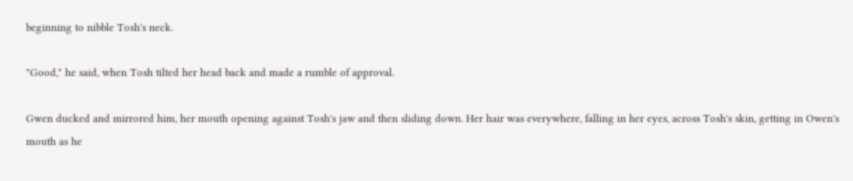beginning to nibble Tosh's neck.

"Good," he said, when Tosh tilted her head back and made a rumble of approval.

Gwen ducked and mirrored him, her mouth opening against Tosh's jaw and then sliding down. Her hair was everywhere, falling in her eyes, across Tosh's skin, getting in Owen's mouth as he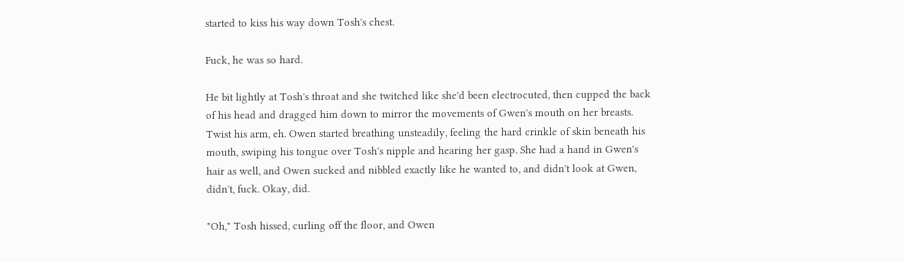started to kiss his way down Tosh's chest.

Fuck, he was so hard.

He bit lightly at Tosh's throat and she twitched like she'd been electrocuted, then cupped the back of his head and dragged him down to mirror the movements of Gwen's mouth on her breasts. Twist his arm, eh. Owen started breathing unsteadily, feeling the hard crinkle of skin beneath his mouth, swiping his tongue over Tosh's nipple and hearing her gasp. She had a hand in Gwen's hair as well, and Owen sucked and nibbled exactly like he wanted to, and didn't look at Gwen, didn't, fuck. Okay, did.

"Oh," Tosh hissed, curling off the floor, and Owen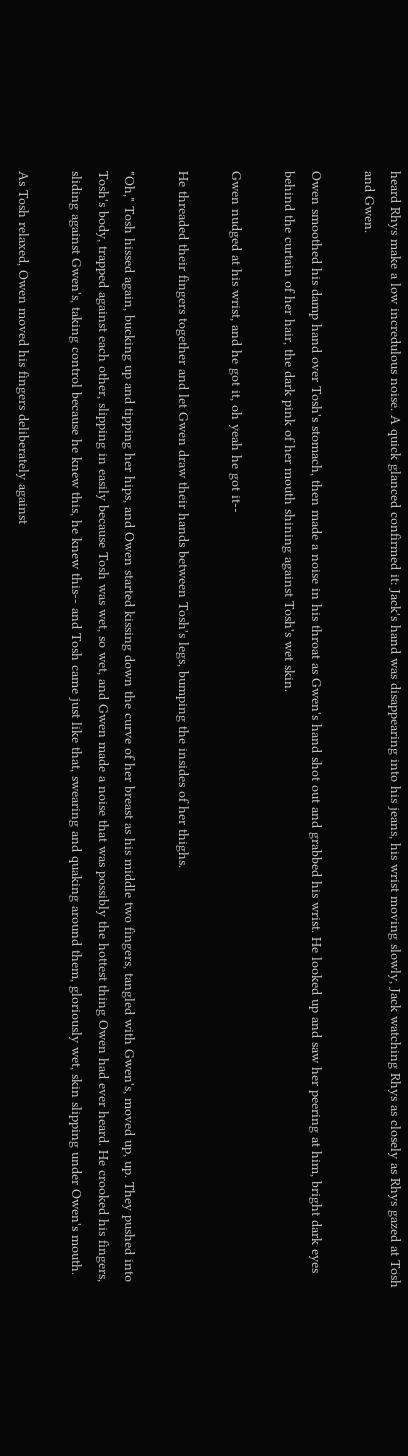heard Rhys make a low incredulous noise. A quick glanced confirmed it: Jack's hand was disappearing into his jeans, his wrist moving slowly, Jack watching Rhys as closely as Rhys gazed at Tosh and Gwen.

Owen smoothed his damp hand over Tosh's stomach, then made a noise in his throat as Gwen's hand shot out and grabbed his wrist. He looked up and saw her peering at him, bright dark eyes behind the curtain of her hair, the dark pink of her mouth shining against Tosh's wet skin.

Gwen nudged at his wrist, and he got it, oh yeah he got it--

He threaded their fingers together and let Gwen draw their hands between Tosh's legs, bumping the insides of her thighs.

"Oh," Tosh hissed again, bucking up and tipping her hips, and Owen started kissing down the curve of her breast as his middle two fingers, tangled with Gwen's, moved up, up. They pushed into Tosh's body, trapped against each other, slipping in easily because Tosh was wet, so wet, and Gwen made a noise that was possibly the hottest thing Owen had ever heard. He crooked his fingers, sliding against Gwen's, taking control because he knew this, he knew this-- and Tosh came just like that, swearing and quaking around them, gloriously wet, skin slipping under Owen's mouth.

As Tosh relaxed, Owen moved his fingers deliberately against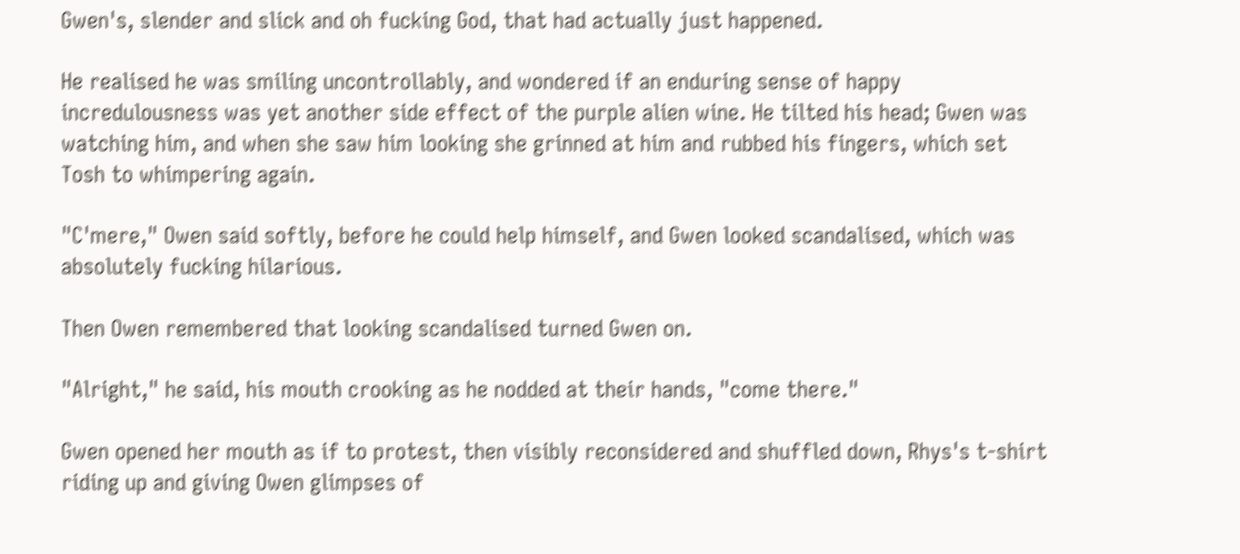Gwen's, slender and slick and oh fucking God, that had actually just happened.

He realised he was smiling uncontrollably, and wondered if an enduring sense of happy incredulousness was yet another side effect of the purple alien wine. He tilted his head; Gwen was watching him, and when she saw him looking she grinned at him and rubbed his fingers, which set Tosh to whimpering again.

"C'mere," Owen said softly, before he could help himself, and Gwen looked scandalised, which was absolutely fucking hilarious.

Then Owen remembered that looking scandalised turned Gwen on.

"Alright," he said, his mouth crooking as he nodded at their hands, "come there."

Gwen opened her mouth as if to protest, then visibly reconsidered and shuffled down, Rhys's t-shirt riding up and giving Owen glimpses of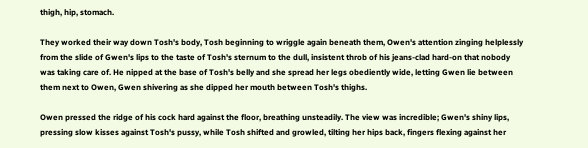thigh, hip, stomach.

They worked their way down Tosh's body, Tosh beginning to wriggle again beneath them, Owen's attention zinging helplessly from the slide of Gwen's lips to the taste of Tosh's sternum to the dull, insistent throb of his jeans-clad hard-on that nobody was taking care of. He nipped at the base of Tosh's belly and she spread her legs obediently wide, letting Gwen lie between them next to Owen, Gwen shivering as she dipped her mouth between Tosh's thighs.

Owen pressed the ridge of his cock hard against the floor, breathing unsteadily. The view was incredible; Gwen's shiny lips, pressing slow kisses against Tosh's pussy, while Tosh shifted and growled, tilting her hips back, fingers flexing against her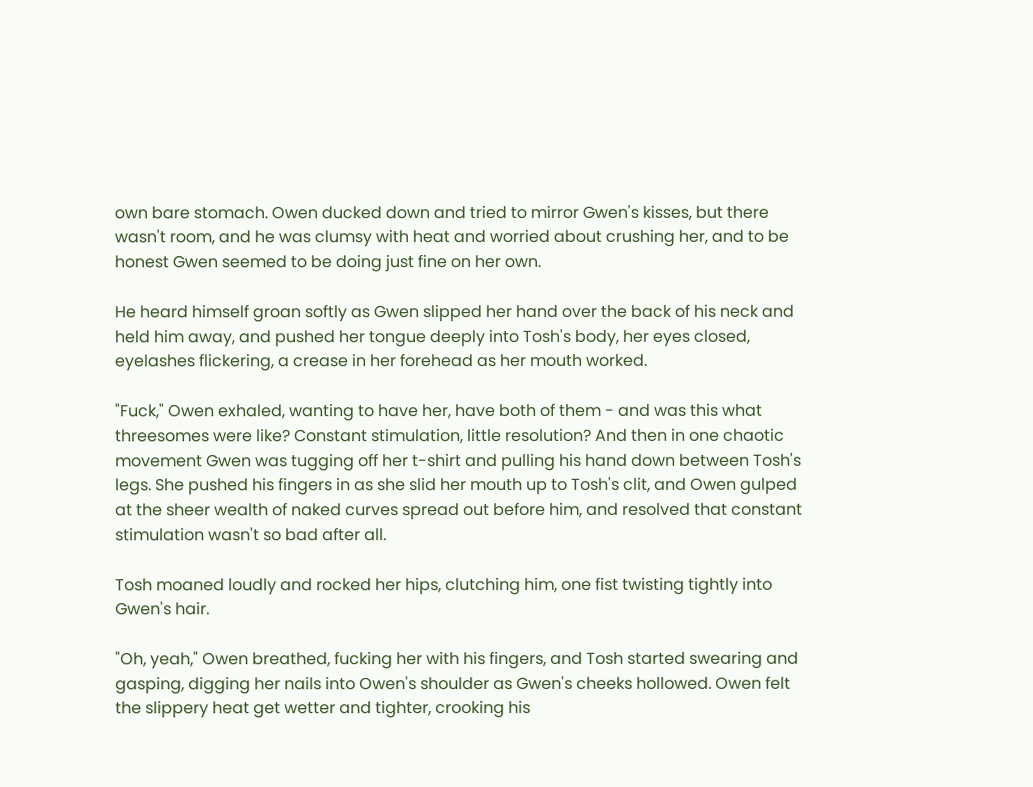own bare stomach. Owen ducked down and tried to mirror Gwen's kisses, but there wasn't room, and he was clumsy with heat and worried about crushing her, and to be honest Gwen seemed to be doing just fine on her own.

He heard himself groan softly as Gwen slipped her hand over the back of his neck and held him away, and pushed her tongue deeply into Tosh's body, her eyes closed, eyelashes flickering, a crease in her forehead as her mouth worked.

"Fuck," Owen exhaled, wanting to have her, have both of them - and was this what threesomes were like? Constant stimulation, little resolution? And then in one chaotic movement Gwen was tugging off her t-shirt and pulling his hand down between Tosh's legs. She pushed his fingers in as she slid her mouth up to Tosh's clit, and Owen gulped at the sheer wealth of naked curves spread out before him, and resolved that constant stimulation wasn't so bad after all.

Tosh moaned loudly and rocked her hips, clutching him, one fist twisting tightly into Gwen's hair.

"Oh, yeah," Owen breathed, fucking her with his fingers, and Tosh started swearing and gasping, digging her nails into Owen's shoulder as Gwen's cheeks hollowed. Owen felt the slippery heat get wetter and tighter, crooking his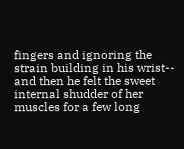fingers and ignoring the strain building in his wrist-- and then he felt the sweet internal shudder of her muscles for a few long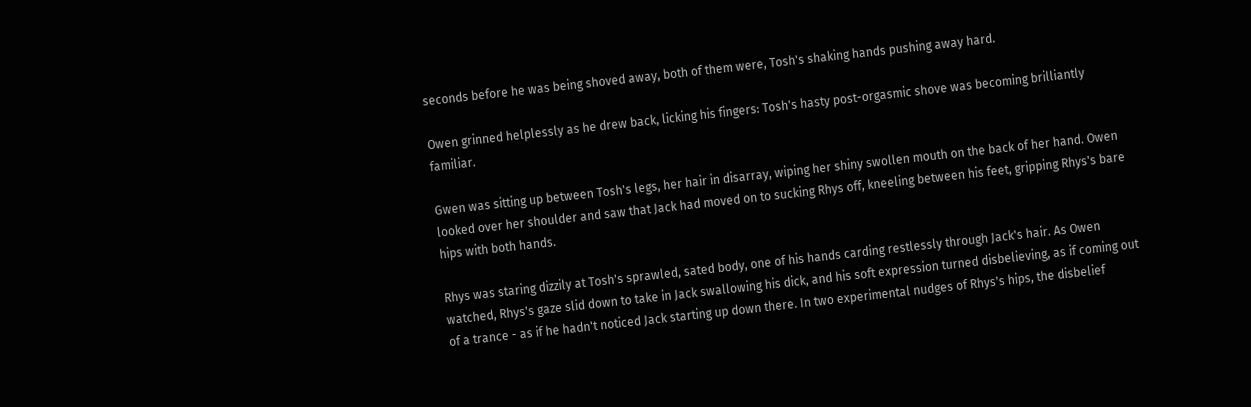seconds before he was being shoved away, both of them were, Tosh's shaking hands pushing away hard.

Owen grinned helplessly as he drew back, licking his fingers: Tosh's hasty post-orgasmic shove was becoming brilliantly familiar.

Gwen was sitting up between Tosh's legs, her hair in disarray, wiping her shiny swollen mouth on the back of her hand. Owen looked over her shoulder and saw that Jack had moved on to sucking Rhys off, kneeling between his feet, gripping Rhys's bare hips with both hands.

Rhys was staring dizzily at Tosh's sprawled, sated body, one of his hands carding restlessly through Jack's hair. As Owen watched, Rhys's gaze slid down to take in Jack swallowing his dick, and his soft expression turned disbelieving, as if coming out of a trance - as if he hadn't noticed Jack starting up down there. In two experimental nudges of Rhys's hips, the disbelief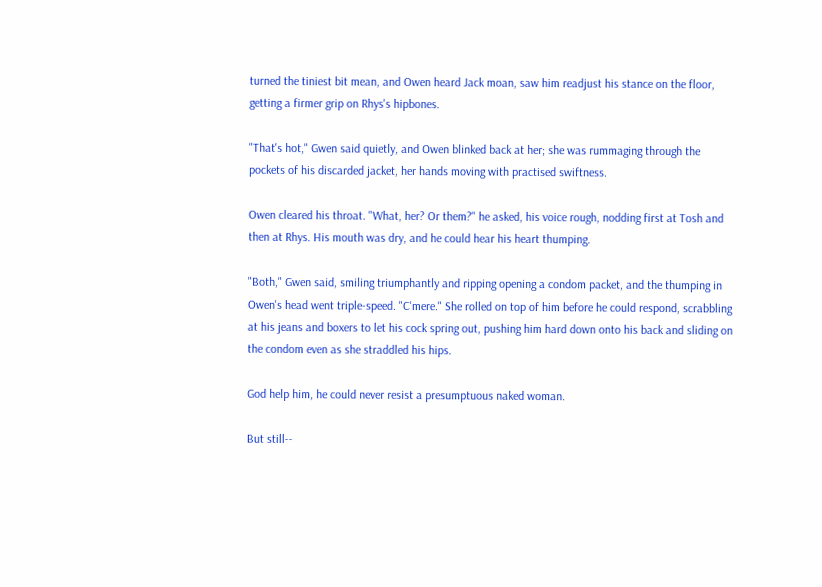turned the tiniest bit mean, and Owen heard Jack moan, saw him readjust his stance on the floor, getting a firmer grip on Rhys's hipbones.

"That's hot," Gwen said quietly, and Owen blinked back at her; she was rummaging through the pockets of his discarded jacket, her hands moving with practised swiftness.

Owen cleared his throat. "What, her? Or them?" he asked, his voice rough, nodding first at Tosh and then at Rhys. His mouth was dry, and he could hear his heart thumping.

"Both," Gwen said, smiling triumphantly and ripping opening a condom packet, and the thumping in Owen's head went triple-speed. "C'mere." She rolled on top of him before he could respond, scrabbling at his jeans and boxers to let his cock spring out, pushing him hard down onto his back and sliding on the condom even as she straddled his hips.

God help him, he could never resist a presumptuous naked woman.

But still--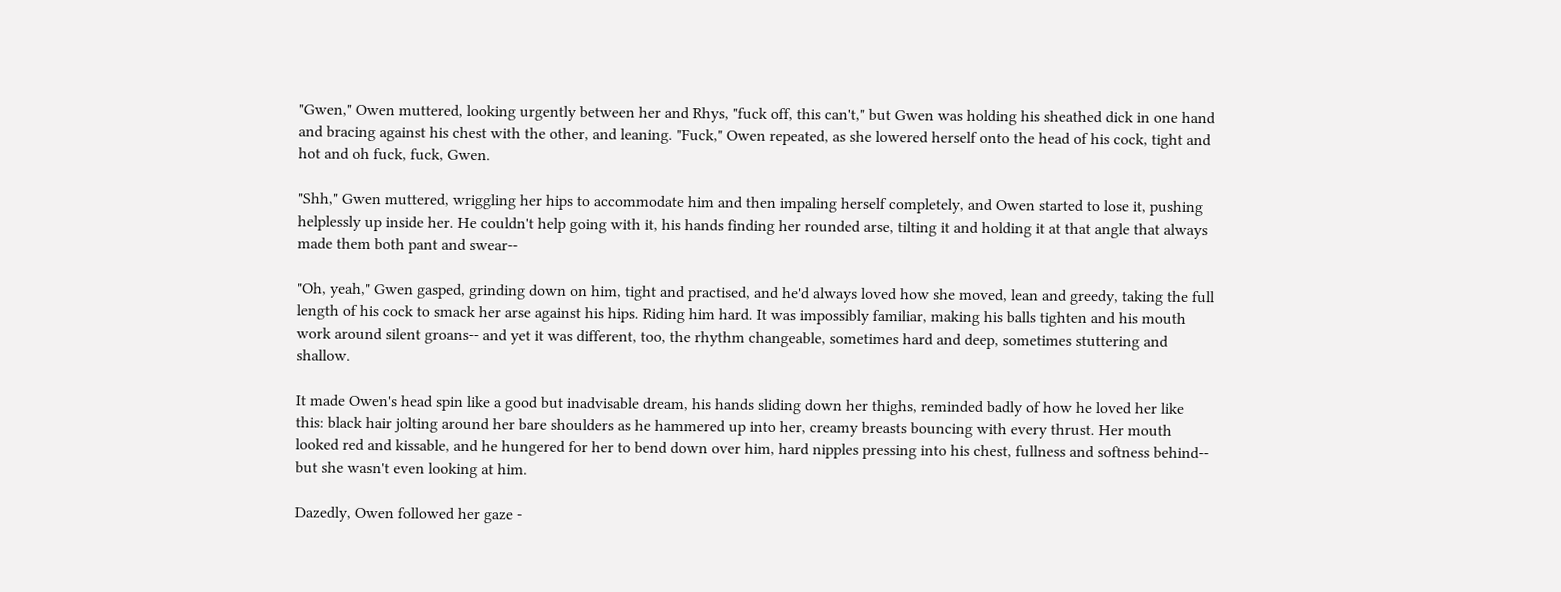"Gwen," Owen muttered, looking urgently between her and Rhys, "fuck off, this can't," but Gwen was holding his sheathed dick in one hand and bracing against his chest with the other, and leaning. "Fuck," Owen repeated, as she lowered herself onto the head of his cock, tight and hot and oh fuck, fuck, Gwen.

"Shh," Gwen muttered, wriggling her hips to accommodate him and then impaling herself completely, and Owen started to lose it, pushing helplessly up inside her. He couldn't help going with it, his hands finding her rounded arse, tilting it and holding it at that angle that always made them both pant and swear--

"Oh, yeah," Gwen gasped, grinding down on him, tight and practised, and he'd always loved how she moved, lean and greedy, taking the full length of his cock to smack her arse against his hips. Riding him hard. It was impossibly familiar, making his balls tighten and his mouth work around silent groans-- and yet it was different, too, the rhythm changeable, sometimes hard and deep, sometimes stuttering and shallow.

It made Owen's head spin like a good but inadvisable dream, his hands sliding down her thighs, reminded badly of how he loved her like this: black hair jolting around her bare shoulders as he hammered up into her, creamy breasts bouncing with every thrust. Her mouth looked red and kissable, and he hungered for her to bend down over him, hard nipples pressing into his chest, fullness and softness behind-- but she wasn't even looking at him.

Dazedly, Owen followed her gaze -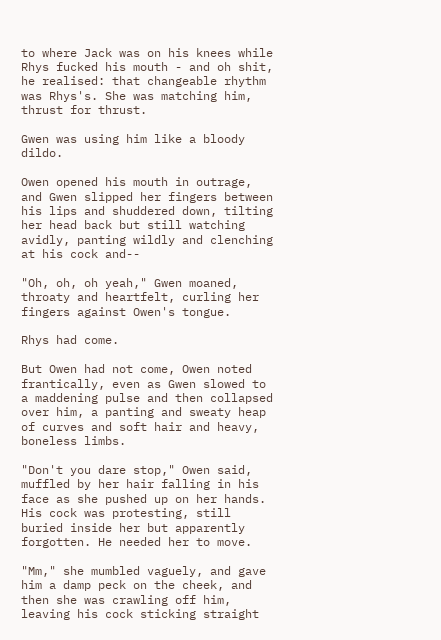to where Jack was on his knees while Rhys fucked his mouth - and oh shit, he realised: that changeable rhythm was Rhys's. She was matching him, thrust for thrust.

Gwen was using him like a bloody dildo.

Owen opened his mouth in outrage, and Gwen slipped her fingers between his lips and shuddered down, tilting her head back but still watching avidly, panting wildly and clenching at his cock and--

"Oh, oh, oh yeah," Gwen moaned, throaty and heartfelt, curling her fingers against Owen's tongue.

Rhys had come.

But Owen had not come, Owen noted frantically, even as Gwen slowed to a maddening pulse and then collapsed over him, a panting and sweaty heap of curves and soft hair and heavy, boneless limbs.

"Don't you dare stop," Owen said, muffled by her hair falling in his face as she pushed up on her hands. His cock was protesting, still buried inside her but apparently forgotten. He needed her to move.

"Mm," she mumbled vaguely, and gave him a damp peck on the cheek, and then she was crawling off him, leaving his cock sticking straight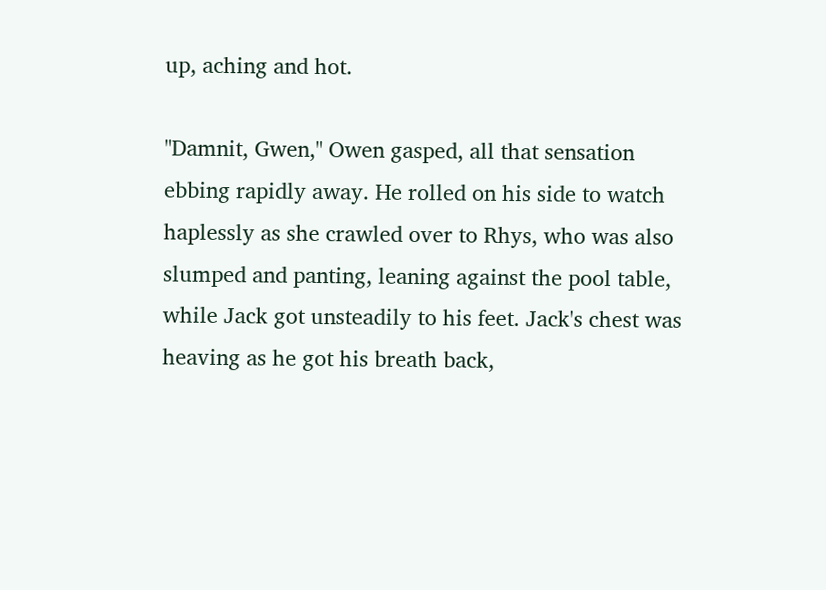up, aching and hot.

"Damnit, Gwen," Owen gasped, all that sensation ebbing rapidly away. He rolled on his side to watch haplessly as she crawled over to Rhys, who was also slumped and panting, leaning against the pool table, while Jack got unsteadily to his feet. Jack's chest was heaving as he got his breath back,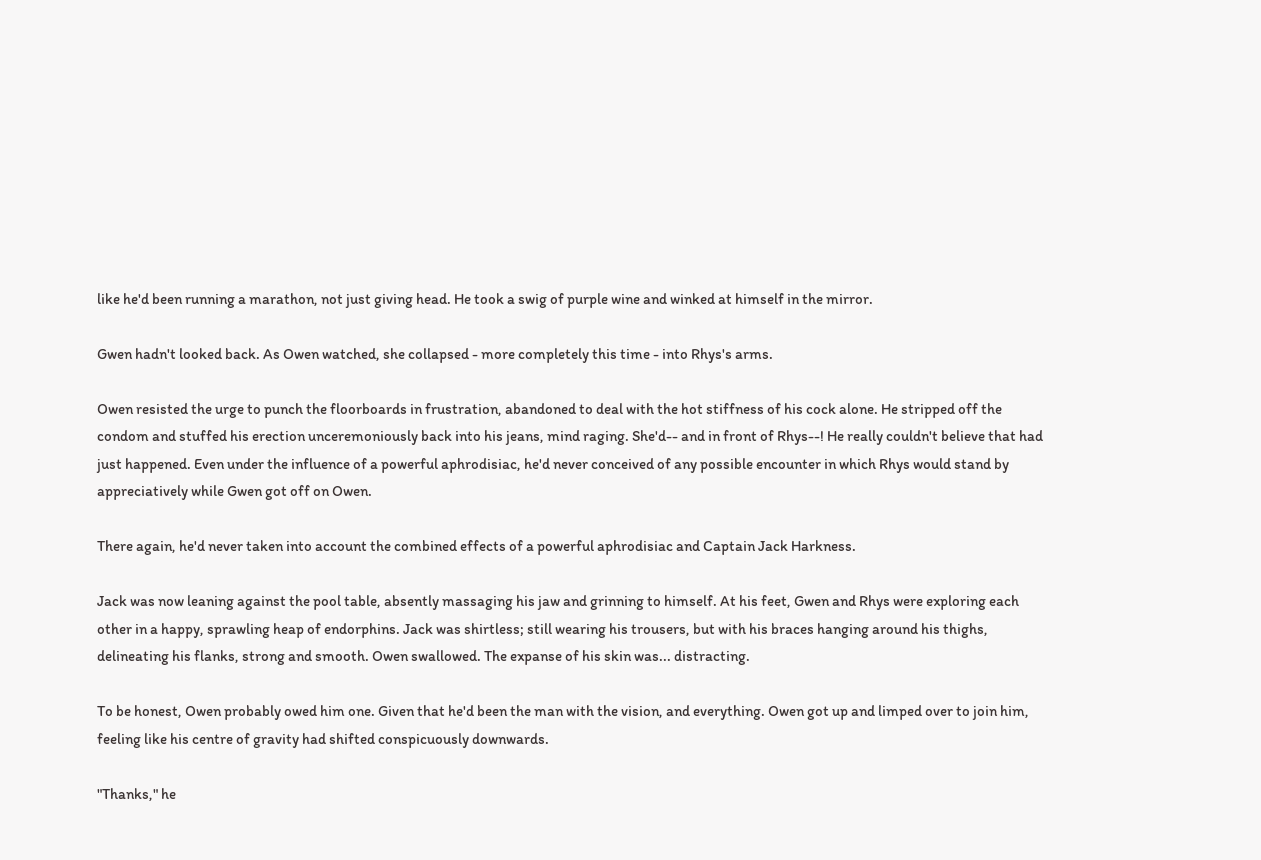like he'd been running a marathon, not just giving head. He took a swig of purple wine and winked at himself in the mirror.

Gwen hadn't looked back. As Owen watched, she collapsed - more completely this time - into Rhys's arms.

Owen resisted the urge to punch the floorboards in frustration, abandoned to deal with the hot stiffness of his cock alone. He stripped off the condom and stuffed his erection unceremoniously back into his jeans, mind raging. She'd-- and in front of Rhys--! He really couldn't believe that had just happened. Even under the influence of a powerful aphrodisiac, he'd never conceived of any possible encounter in which Rhys would stand by appreciatively while Gwen got off on Owen.

There again, he'd never taken into account the combined effects of a powerful aphrodisiac and Captain Jack Harkness.

Jack was now leaning against the pool table, absently massaging his jaw and grinning to himself. At his feet, Gwen and Rhys were exploring each other in a happy, sprawling heap of endorphins. Jack was shirtless; still wearing his trousers, but with his braces hanging around his thighs, delineating his flanks, strong and smooth. Owen swallowed. The expanse of his skin was... distracting.

To be honest, Owen probably owed him one. Given that he'd been the man with the vision, and everything. Owen got up and limped over to join him, feeling like his centre of gravity had shifted conspicuously downwards.

"Thanks," he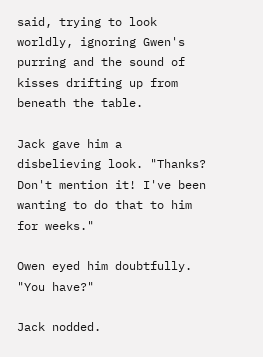said, trying to look worldly, ignoring Gwen's purring and the sound of kisses drifting up from beneath the table.

Jack gave him a disbelieving look. "Thanks? Don't mention it! I've been wanting to do that to him for weeks."

Owen eyed him doubtfully. "You have?"

Jack nodded.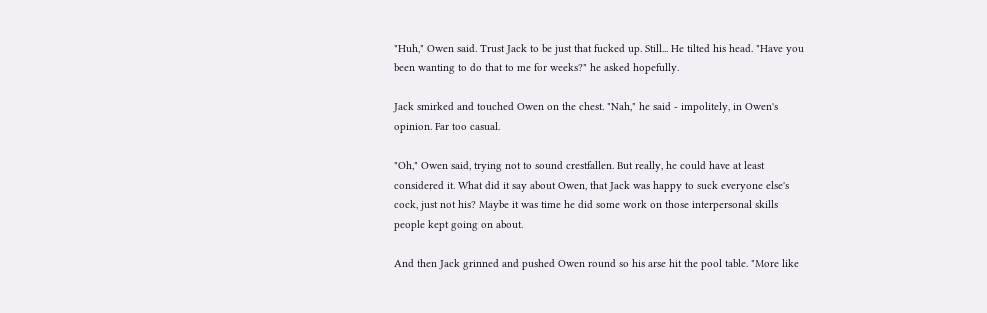"Huh," Owen said. Trust Jack to be just that fucked up. Still... He tilted his head. "Have you been wanting to do that to me for weeks?" he asked hopefully.

Jack smirked and touched Owen on the chest. "Nah," he said - impolitely, in Owen's opinion. Far too casual.

"Oh," Owen said, trying not to sound crestfallen. But really, he could have at least considered it. What did it say about Owen, that Jack was happy to suck everyone else's cock, just not his? Maybe it was time he did some work on those interpersonal skills people kept going on about.

And then Jack grinned and pushed Owen round so his arse hit the pool table. "More like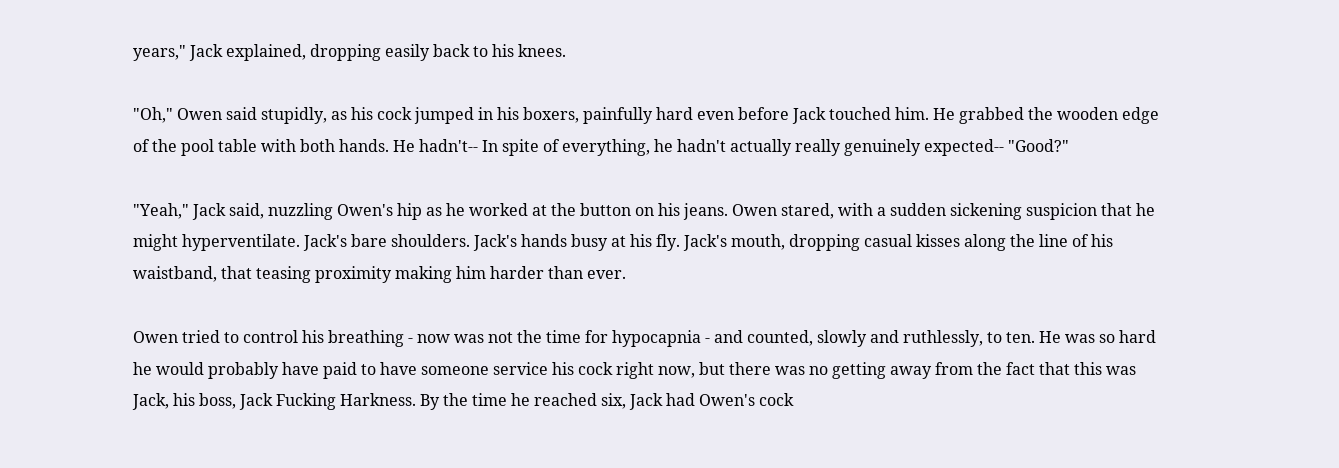years," Jack explained, dropping easily back to his knees.

"Oh," Owen said stupidly, as his cock jumped in his boxers, painfully hard even before Jack touched him. He grabbed the wooden edge of the pool table with both hands. He hadn't-- In spite of everything, he hadn't actually really genuinely expected-- "Good?"

"Yeah," Jack said, nuzzling Owen's hip as he worked at the button on his jeans. Owen stared, with a sudden sickening suspicion that he might hyperventilate. Jack's bare shoulders. Jack's hands busy at his fly. Jack's mouth, dropping casual kisses along the line of his waistband, that teasing proximity making him harder than ever.

Owen tried to control his breathing - now was not the time for hypocapnia - and counted, slowly and ruthlessly, to ten. He was so hard he would probably have paid to have someone service his cock right now, but there was no getting away from the fact that this was Jack, his boss, Jack Fucking Harkness. By the time he reached six, Jack had Owen's cock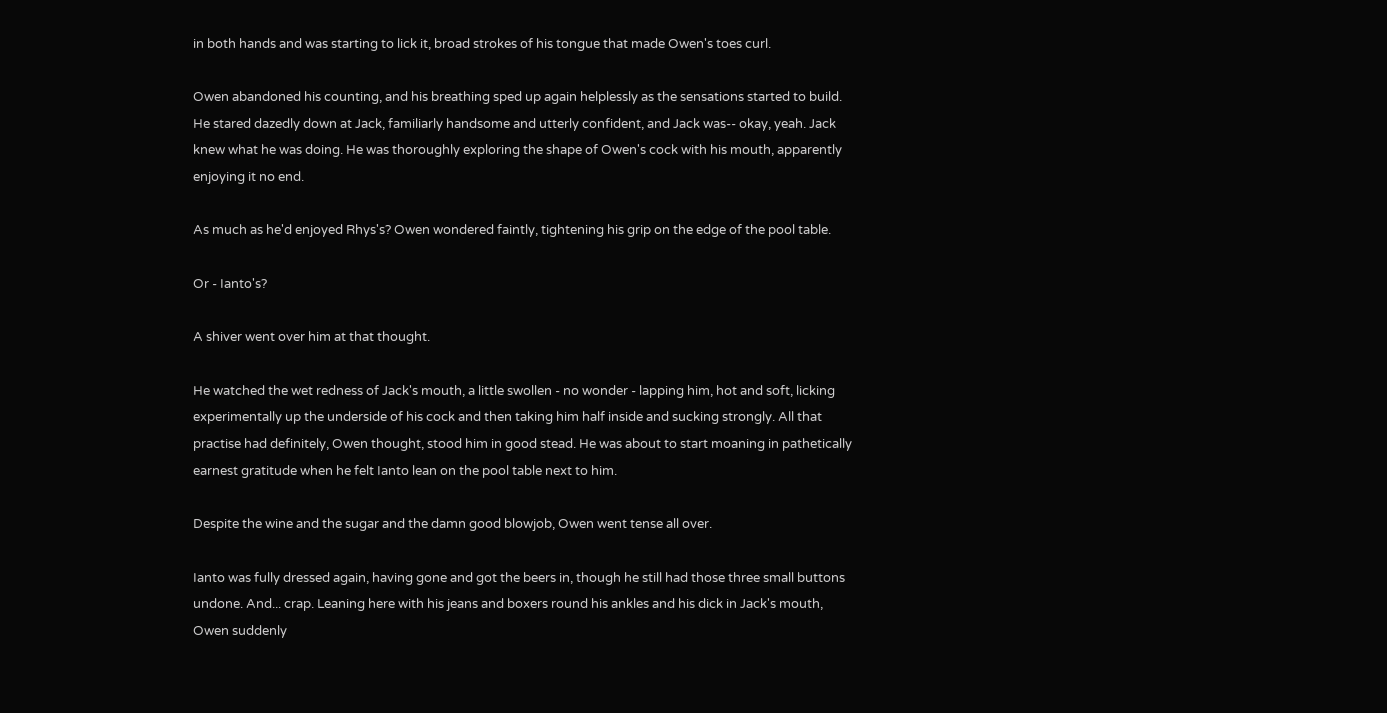in both hands and was starting to lick it, broad strokes of his tongue that made Owen's toes curl.

Owen abandoned his counting, and his breathing sped up again helplessly as the sensations started to build. He stared dazedly down at Jack, familiarly handsome and utterly confident, and Jack was-- okay, yeah. Jack knew what he was doing. He was thoroughly exploring the shape of Owen's cock with his mouth, apparently enjoying it no end.

As much as he'd enjoyed Rhys's? Owen wondered faintly, tightening his grip on the edge of the pool table.

Or - Ianto's?

A shiver went over him at that thought.

He watched the wet redness of Jack's mouth, a little swollen - no wonder - lapping him, hot and soft, licking experimentally up the underside of his cock and then taking him half inside and sucking strongly. All that practise had definitely, Owen thought, stood him in good stead. He was about to start moaning in pathetically earnest gratitude when he felt Ianto lean on the pool table next to him.

Despite the wine and the sugar and the damn good blowjob, Owen went tense all over.

Ianto was fully dressed again, having gone and got the beers in, though he still had those three small buttons undone. And... crap. Leaning here with his jeans and boxers round his ankles and his dick in Jack's mouth, Owen suddenly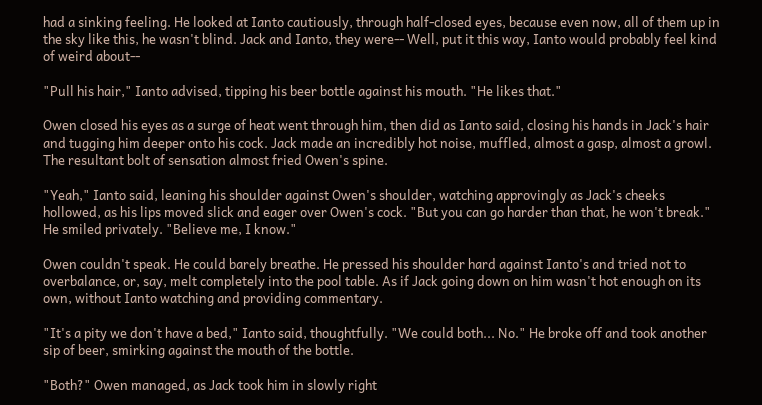had a sinking feeling. He looked at Ianto cautiously, through half-closed eyes, because even now, all of them up in the sky like this, he wasn't blind. Jack and Ianto, they were-- Well, put it this way, Ianto would probably feel kind of weird about--

"Pull his hair," Ianto advised, tipping his beer bottle against his mouth. "He likes that."

Owen closed his eyes as a surge of heat went through him, then did as Ianto said, closing his hands in Jack's hair and tugging him deeper onto his cock. Jack made an incredibly hot noise, muffled, almost a gasp, almost a growl. The resultant bolt of sensation almost fried Owen's spine.

"Yeah," Ianto said, leaning his shoulder against Owen's shoulder, watching approvingly as Jack's cheeks hollowed, as his lips moved slick and eager over Owen's cock. "But you can go harder than that, he won't break." He smiled privately. "Believe me, I know."

Owen couldn't speak. He could barely breathe. He pressed his shoulder hard against Ianto's and tried not to overbalance, or, say, melt completely into the pool table. As if Jack going down on him wasn't hot enough on its own, without Ianto watching and providing commentary.

"It's a pity we don't have a bed," Ianto said, thoughtfully. "We could both... No." He broke off and took another sip of beer, smirking against the mouth of the bottle.

"Both?" Owen managed, as Jack took him in slowly right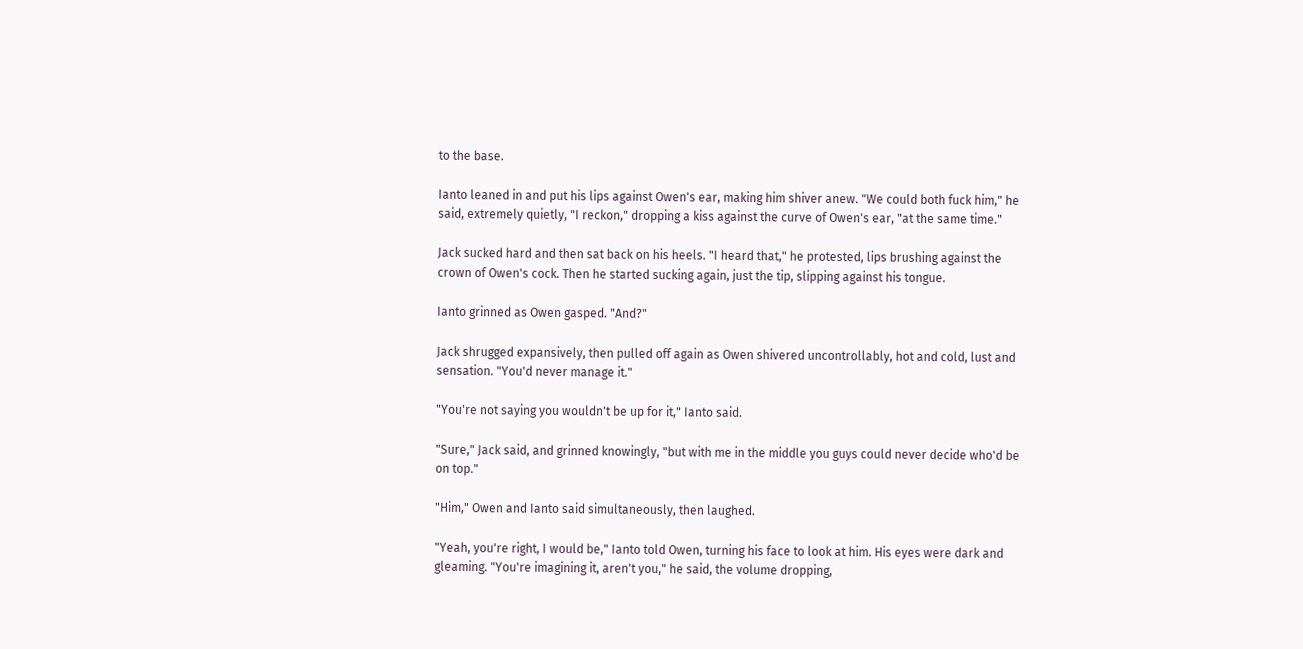to the base.

Ianto leaned in and put his lips against Owen's ear, making him shiver anew. "We could both fuck him," he said, extremely quietly, "I reckon," dropping a kiss against the curve of Owen's ear, "at the same time."

Jack sucked hard and then sat back on his heels. "I heard that," he protested, lips brushing against the crown of Owen's cock. Then he started sucking again, just the tip, slipping against his tongue.

Ianto grinned as Owen gasped. "And?"

Jack shrugged expansively, then pulled off again as Owen shivered uncontrollably, hot and cold, lust and sensation. "You'd never manage it."

"You're not saying you wouldn't be up for it," Ianto said.

"Sure," Jack said, and grinned knowingly, "but with me in the middle you guys could never decide who'd be on top."

"Him," Owen and Ianto said simultaneously, then laughed.

"Yeah, you're right, I would be," Ianto told Owen, turning his face to look at him. His eyes were dark and gleaming. "You're imagining it, aren't you," he said, the volume dropping,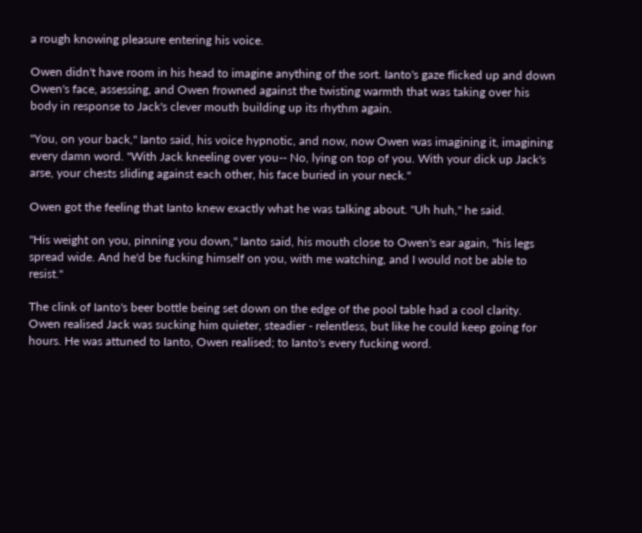a rough knowing pleasure entering his voice.

Owen didn't have room in his head to imagine anything of the sort. Ianto's gaze flicked up and down Owen's face, assessing, and Owen frowned against the twisting warmth that was taking over his body in response to Jack's clever mouth building up its rhythm again.

"You, on your back," Ianto said, his voice hypnotic, and now, now Owen was imagining it, imagining every damn word. "With Jack kneeling over you-- No, lying on top of you. With your dick up Jack's arse, your chests sliding against each other, his face buried in your neck."

Owen got the feeling that Ianto knew exactly what he was talking about. "Uh huh," he said.

"His weight on you, pinning you down," Ianto said, his mouth close to Owen's ear again, "his legs spread wide. And he'd be fucking himself on you, with me watching, and I would not be able to resist."

The clink of Ianto's beer bottle being set down on the edge of the pool table had a cool clarity. Owen realised Jack was sucking him quieter, steadier - relentless, but like he could keep going for hours. He was attuned to Ianto, Owen realised; to Ianto's every fucking word.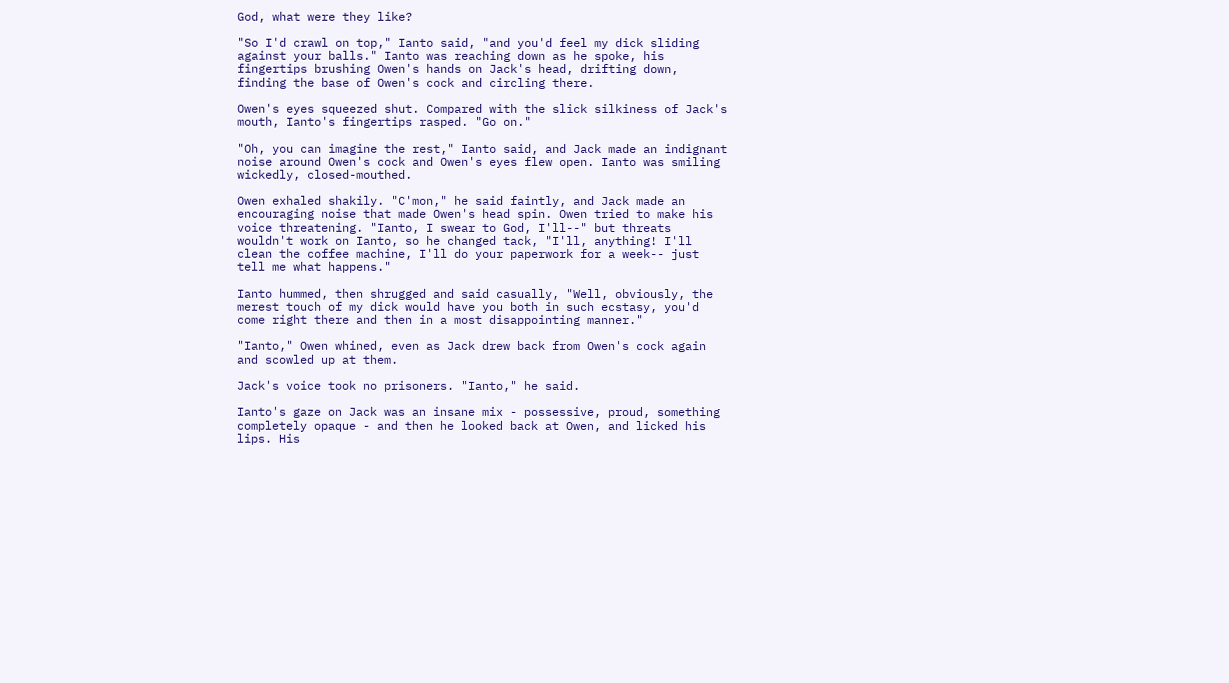God, what were they like?

"So I'd crawl on top," Ianto said, "and you'd feel my dick sliding against your balls." Ianto was reaching down as he spoke, his fingertips brushing Owen's hands on Jack's head, drifting down, finding the base of Owen's cock and circling there.

Owen's eyes squeezed shut. Compared with the slick silkiness of Jack's mouth, Ianto's fingertips rasped. "Go on."

"Oh, you can imagine the rest," Ianto said, and Jack made an indignant noise around Owen's cock and Owen's eyes flew open. Ianto was smiling wickedly, closed-mouthed.

Owen exhaled shakily. "C'mon," he said faintly, and Jack made an encouraging noise that made Owen's head spin. Owen tried to make his voice threatening. "Ianto, I swear to God, I'll--" but threats wouldn't work on Ianto, so he changed tack, "I'll, anything! I'll clean the coffee machine, I'll do your paperwork for a week-- just tell me what happens."

Ianto hummed, then shrugged and said casually, "Well, obviously, the merest touch of my dick would have you both in such ecstasy, you'd come right there and then in a most disappointing manner."

"Ianto," Owen whined, even as Jack drew back from Owen's cock again and scowled up at them.

Jack's voice took no prisoners. "Ianto," he said.

Ianto's gaze on Jack was an insane mix - possessive, proud, something completely opaque - and then he looked back at Owen, and licked his lips. His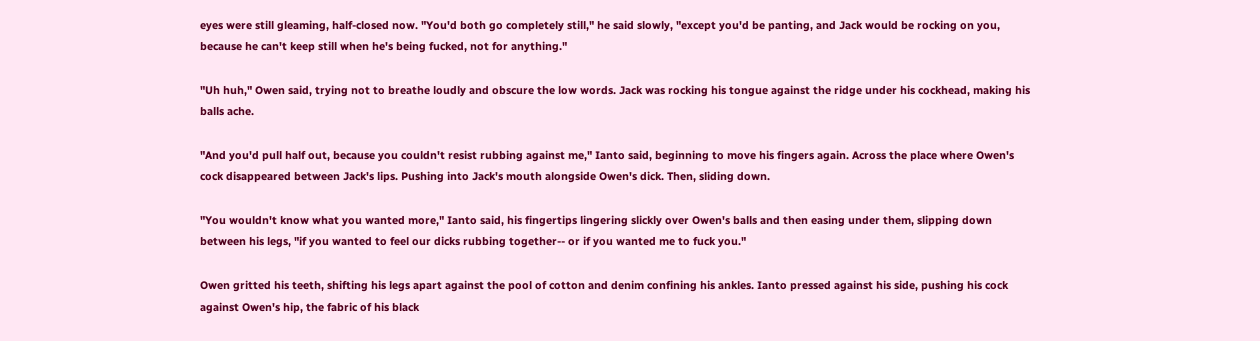eyes were still gleaming, half-closed now. "You'd both go completely still," he said slowly, "except you'd be panting, and Jack would be rocking on you, because he can't keep still when he's being fucked, not for anything."

"Uh huh," Owen said, trying not to breathe loudly and obscure the low words. Jack was rocking his tongue against the ridge under his cockhead, making his balls ache.

"And you'd pull half out, because you couldn't resist rubbing against me," Ianto said, beginning to move his fingers again. Across the place where Owen's cock disappeared between Jack's lips. Pushing into Jack's mouth alongside Owen's dick. Then, sliding down.

"You wouldn't know what you wanted more," Ianto said, his fingertips lingering slickly over Owen's balls and then easing under them, slipping down between his legs, "if you wanted to feel our dicks rubbing together-- or if you wanted me to fuck you."

Owen gritted his teeth, shifting his legs apart against the pool of cotton and denim confining his ankles. Ianto pressed against his side, pushing his cock against Owen's hip, the fabric of his black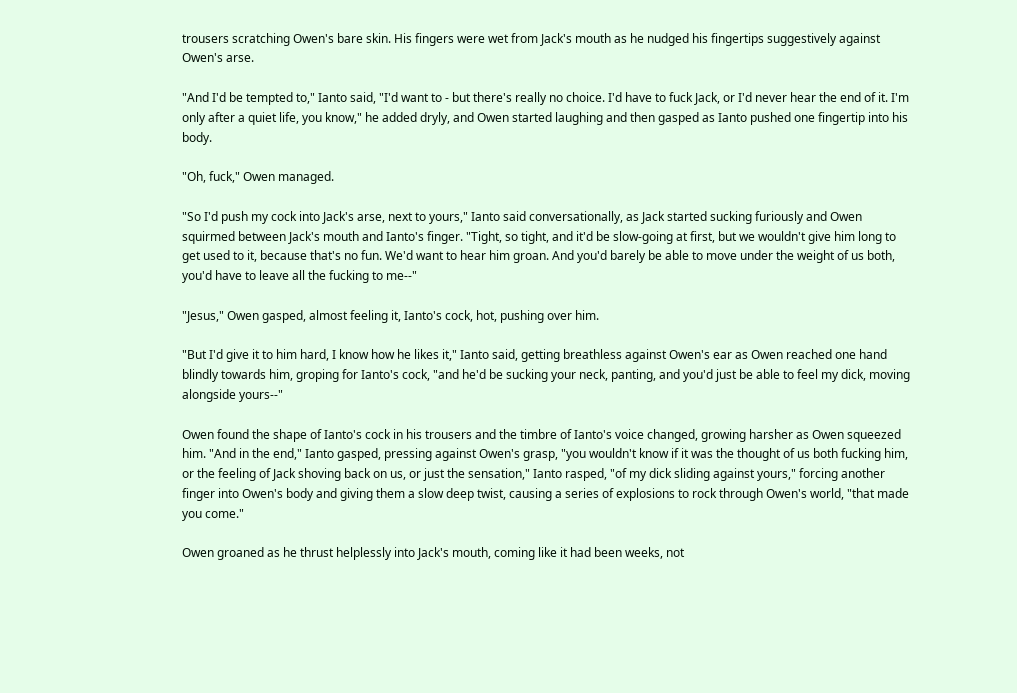trousers scratching Owen's bare skin. His fingers were wet from Jack's mouth as he nudged his fingertips suggestively against Owen's arse.

"And I'd be tempted to," Ianto said, "I'd want to - but there's really no choice. I'd have to fuck Jack, or I'd never hear the end of it. I'm only after a quiet life, you know," he added dryly, and Owen started laughing and then gasped as Ianto pushed one fingertip into his body.

"Oh, fuck," Owen managed.

"So I'd push my cock into Jack's arse, next to yours," Ianto said conversationally, as Jack started sucking furiously and Owen squirmed between Jack's mouth and Ianto's finger. "Tight, so tight, and it'd be slow-going at first, but we wouldn't give him long to get used to it, because that's no fun. We'd want to hear him groan. And you'd barely be able to move under the weight of us both, you'd have to leave all the fucking to me--"

"Jesus," Owen gasped, almost feeling it, Ianto's cock, hot, pushing over him.

"But I'd give it to him hard, I know how he likes it," Ianto said, getting breathless against Owen's ear as Owen reached one hand blindly towards him, groping for Ianto's cock, "and he'd be sucking your neck, panting, and you'd just be able to feel my dick, moving alongside yours--"

Owen found the shape of Ianto's cock in his trousers and the timbre of Ianto's voice changed, growing harsher as Owen squeezed him. "And in the end," Ianto gasped, pressing against Owen's grasp, "you wouldn't know if it was the thought of us both fucking him, or the feeling of Jack shoving back on us, or just the sensation," Ianto rasped, "of my dick sliding against yours," forcing another finger into Owen's body and giving them a slow deep twist, causing a series of explosions to rock through Owen's world, "that made you come."

Owen groaned as he thrust helplessly into Jack's mouth, coming like it had been weeks, not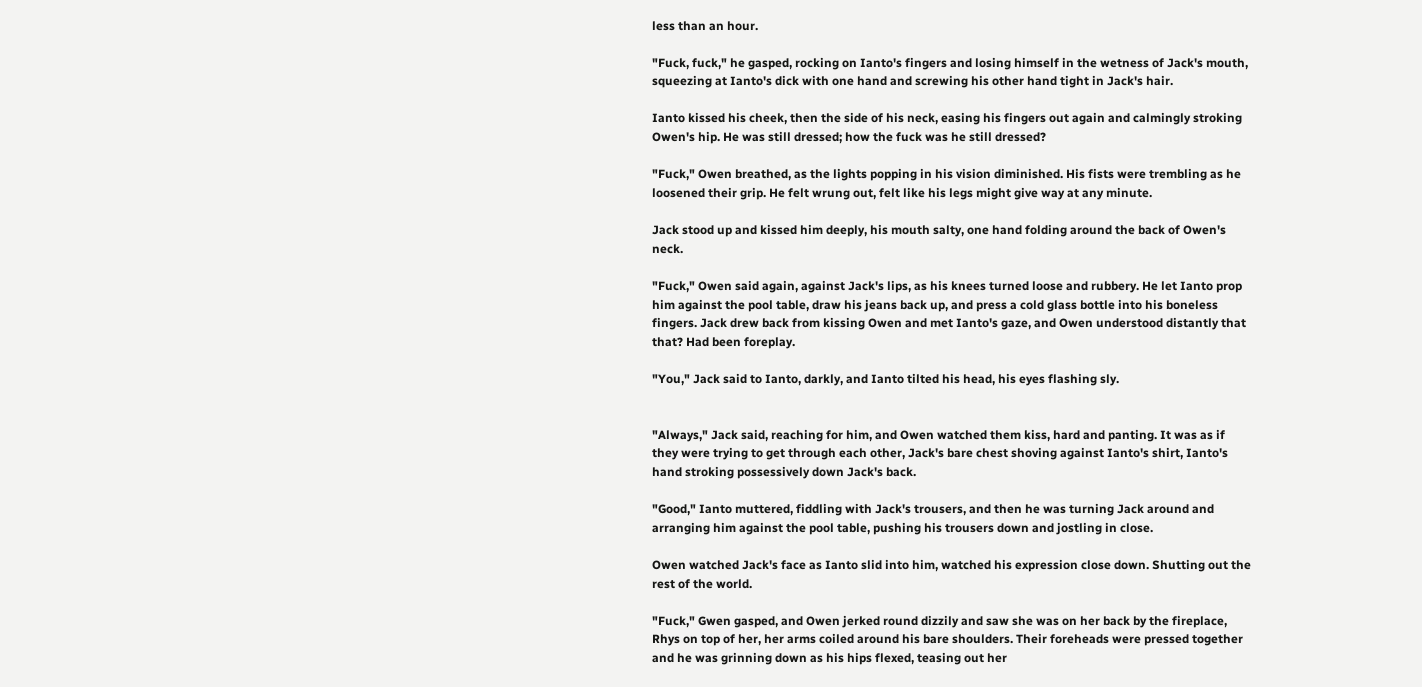less than an hour.

"Fuck, fuck," he gasped, rocking on Ianto's fingers and losing himself in the wetness of Jack's mouth, squeezing at Ianto's dick with one hand and screwing his other hand tight in Jack's hair.

Ianto kissed his cheek, then the side of his neck, easing his fingers out again and calmingly stroking Owen's hip. He was still dressed; how the fuck was he still dressed?

"Fuck," Owen breathed, as the lights popping in his vision diminished. His fists were trembling as he loosened their grip. He felt wrung out, felt like his legs might give way at any minute.

Jack stood up and kissed him deeply, his mouth salty, one hand folding around the back of Owen's neck.

"Fuck," Owen said again, against Jack's lips, as his knees turned loose and rubbery. He let Ianto prop him against the pool table, draw his jeans back up, and press a cold glass bottle into his boneless fingers. Jack drew back from kissing Owen and met Ianto's gaze, and Owen understood distantly that that? Had been foreplay.

"You," Jack said to Ianto, darkly, and Ianto tilted his head, his eyes flashing sly.


"Always," Jack said, reaching for him, and Owen watched them kiss, hard and panting. It was as if they were trying to get through each other, Jack's bare chest shoving against Ianto's shirt, Ianto's hand stroking possessively down Jack's back.

"Good," Ianto muttered, fiddling with Jack's trousers, and then he was turning Jack around and arranging him against the pool table, pushing his trousers down and jostling in close.

Owen watched Jack's face as Ianto slid into him, watched his expression close down. Shutting out the rest of the world.

"Fuck," Gwen gasped, and Owen jerked round dizzily and saw she was on her back by the fireplace, Rhys on top of her, her arms coiled around his bare shoulders. Their foreheads were pressed together and he was grinning down as his hips flexed, teasing out her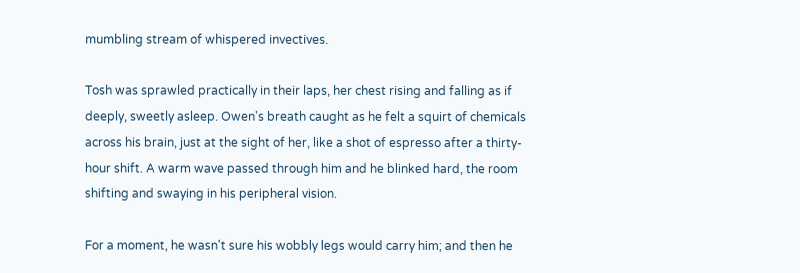mumbling stream of whispered invectives.

Tosh was sprawled practically in their laps, her chest rising and falling as if deeply, sweetly asleep. Owen's breath caught as he felt a squirt of chemicals across his brain, just at the sight of her, like a shot of espresso after a thirty-hour shift. A warm wave passed through him and he blinked hard, the room shifting and swaying in his peripheral vision.

For a moment, he wasn't sure his wobbly legs would carry him; and then he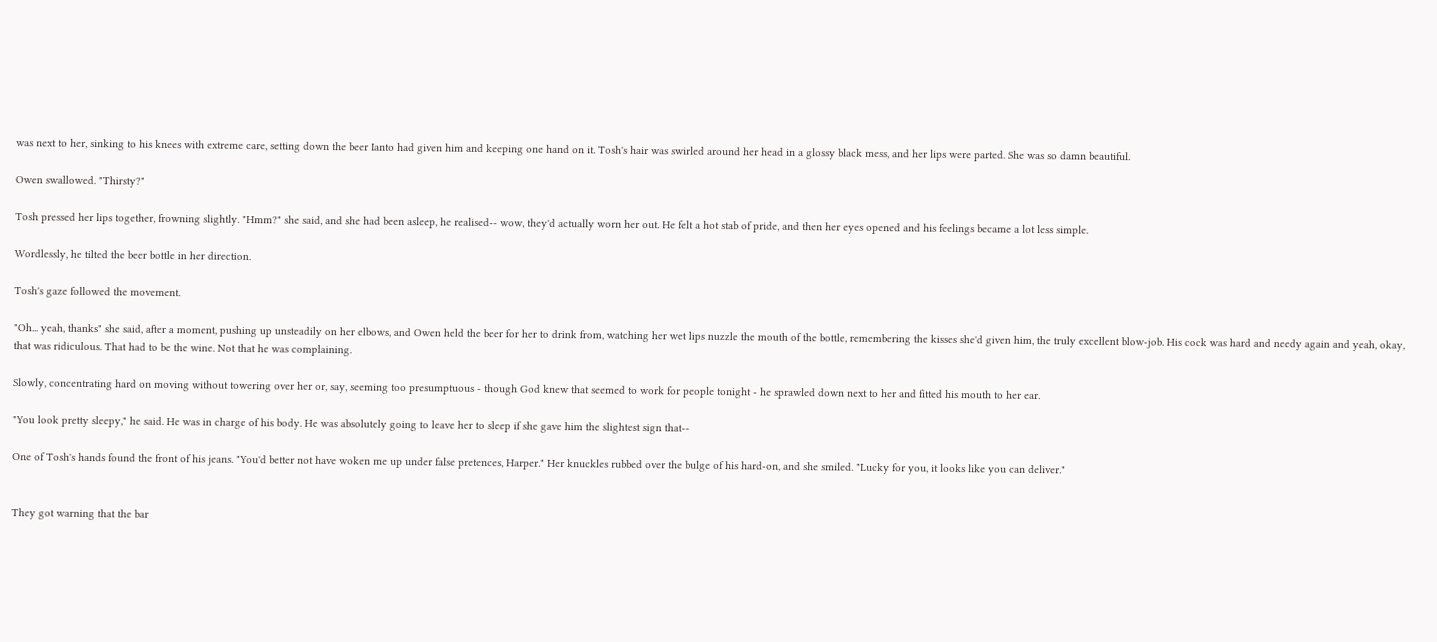was next to her, sinking to his knees with extreme care, setting down the beer Ianto had given him and keeping one hand on it. Tosh's hair was swirled around her head in a glossy black mess, and her lips were parted. She was so damn beautiful.

Owen swallowed. "Thirsty?"

Tosh pressed her lips together, frowning slightly. "Hmm?" she said, and she had been asleep, he realised-- wow, they'd actually worn her out. He felt a hot stab of pride, and then her eyes opened and his feelings became a lot less simple.

Wordlessly, he tilted the beer bottle in her direction.

Tosh's gaze followed the movement.

"Oh... yeah, thanks" she said, after a moment, pushing up unsteadily on her elbows, and Owen held the beer for her to drink from, watching her wet lips nuzzle the mouth of the bottle, remembering the kisses she'd given him, the truly excellent blow-job. His cock was hard and needy again and yeah, okay, that was ridiculous. That had to be the wine. Not that he was complaining.

Slowly, concentrating hard on moving without towering over her or, say, seeming too presumptuous - though God knew that seemed to work for people tonight - he sprawled down next to her and fitted his mouth to her ear.

"You look pretty sleepy," he said. He was in charge of his body. He was absolutely going to leave her to sleep if she gave him the slightest sign that--

One of Tosh's hands found the front of his jeans. "You'd better not have woken me up under false pretences, Harper." Her knuckles rubbed over the bulge of his hard-on, and she smiled. "Lucky for you, it looks like you can deliver."


They got warning that the bar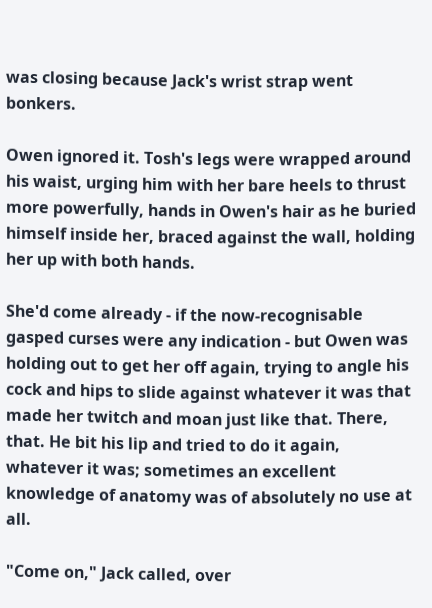was closing because Jack's wrist strap went bonkers.

Owen ignored it. Tosh's legs were wrapped around his waist, urging him with her bare heels to thrust more powerfully, hands in Owen's hair as he buried himself inside her, braced against the wall, holding her up with both hands.

She'd come already - if the now-recognisable gasped curses were any indication - but Owen was holding out to get her off again, trying to angle his cock and hips to slide against whatever it was that made her twitch and moan just like that. There, that. He bit his lip and tried to do it again, whatever it was; sometimes an excellent knowledge of anatomy was of absolutely no use at all.

"Come on," Jack called, over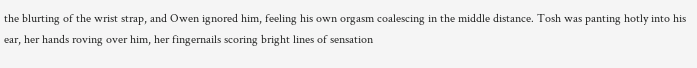the blurting of the wrist strap, and Owen ignored him, feeling his own orgasm coalescing in the middle distance. Tosh was panting hotly into his ear, her hands roving over him, her fingernails scoring bright lines of sensation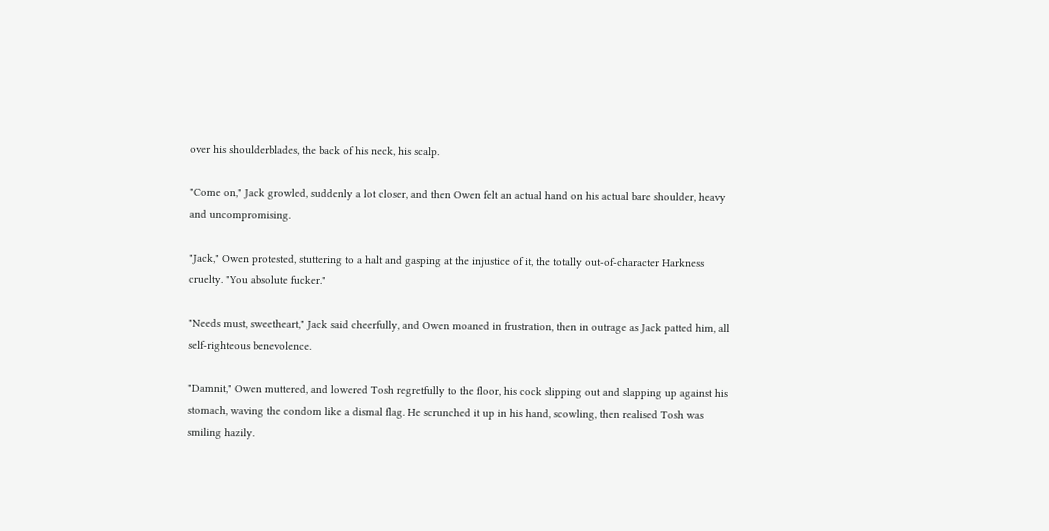over his shoulderblades, the back of his neck, his scalp.

"Come on," Jack growled, suddenly a lot closer, and then Owen felt an actual hand on his actual bare shoulder, heavy and uncompromising.

"Jack," Owen protested, stuttering to a halt and gasping at the injustice of it, the totally out-of-character Harkness cruelty. "You absolute fucker."

"Needs must, sweetheart," Jack said cheerfully, and Owen moaned in frustration, then in outrage as Jack patted him, all self-righteous benevolence.

"Damnit," Owen muttered, and lowered Tosh regretfully to the floor, his cock slipping out and slapping up against his stomach, waving the condom like a dismal flag. He scrunched it up in his hand, scowling, then realised Tosh was smiling hazily.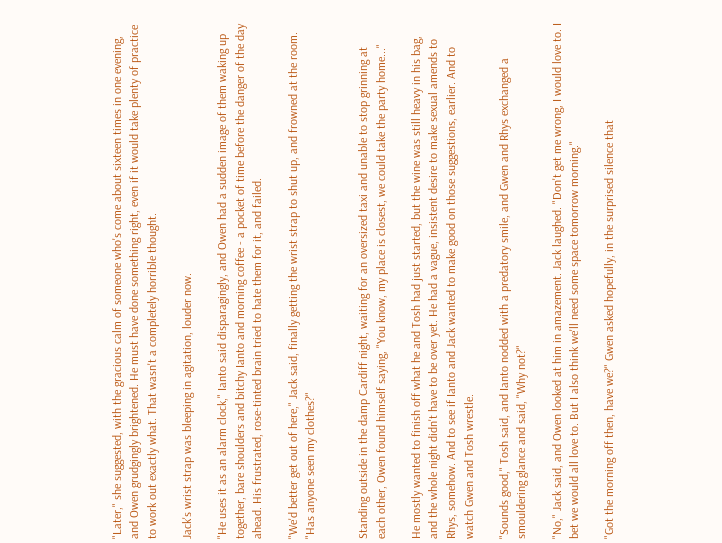"Later," she suggested, with the gracious calm of someone who's come about sixteen times in one evening, and Owen grudgingly brightened. He must have done something right, even if it would take plenty of practice to work out exactly what. That wasn't a completely horrible thought.

Jack's wrist strap was bleeping in agitation, louder now.

"He uses it as an alarm clock," Ianto said disparagingly, and Owen had a sudden image of them waking up together, bare shoulders and bitchy Ianto and morning coffee - a pocket of time before the danger of the day ahead. His frustrated, rose-tinted brain tried to hate them for it, and failed.

"We'd better get out of here," Jack said, finally getting the wrist strap to shut up, and frowned at the room. "Has anyone seen my clothes?"


Standing outside in the damp Cardiff night, waiting for an oversized taxi and unable to stop grinning at each other, Owen found himself saying, "You know, my place is closest, we could take the party home..."

He mostly wanted to finish off what he and Tosh had just started, but the wine was still heavy in his bag, and the whole night didn't have to be over yet. He had a vague, insistent desire to make sexual amends to Rhys, somehow. And to see if Ianto and Jack wanted to make good on those suggestions, earlier. And to watch Gwen and Tosh wrestle.

"Sounds good," Tosh said, and Ianto nodded with a predatory smile, and Gwen and Rhys exchanged a smouldering glance and said, "Why not?"

"No," Jack said, and Owen looked at him in amazement. Jack laughed. "Don't get me wrong, I would love to. I bet we would all love to. But I also think we'll need some space tomorrow morning."

"Got the morning off then, have we?" Gwen asked hopefully, in the surprised silence that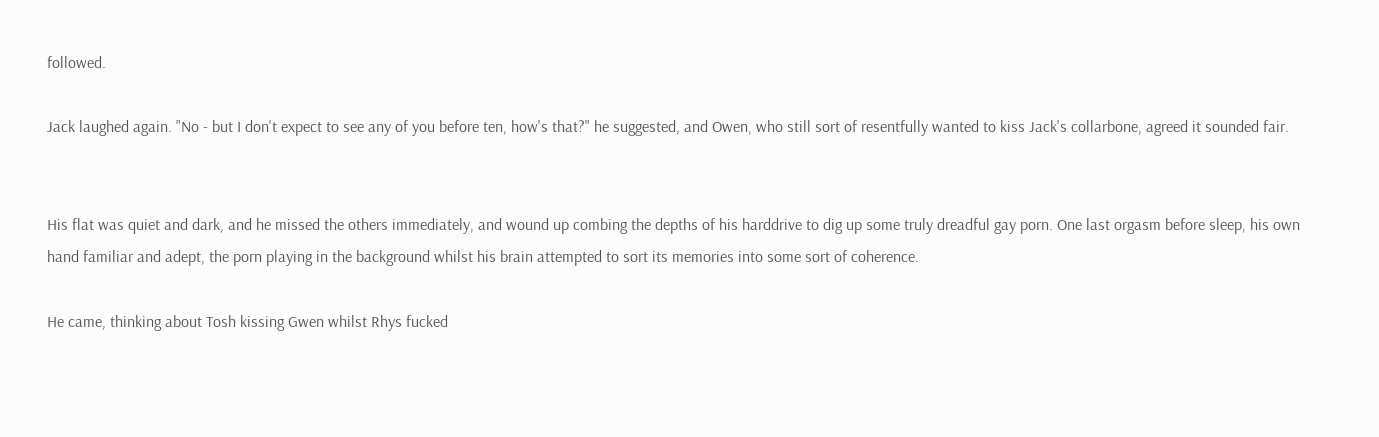followed.

Jack laughed again. "No - but I don't expect to see any of you before ten, how's that?" he suggested, and Owen, who still sort of resentfully wanted to kiss Jack's collarbone, agreed it sounded fair.


His flat was quiet and dark, and he missed the others immediately, and wound up combing the depths of his harddrive to dig up some truly dreadful gay porn. One last orgasm before sleep, his own hand familiar and adept, the porn playing in the background whilst his brain attempted to sort its memories into some sort of coherence.

He came, thinking about Tosh kissing Gwen whilst Rhys fucked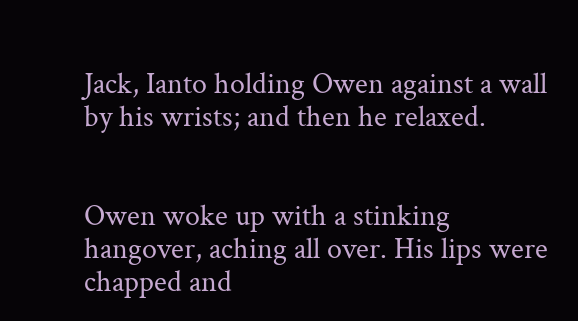Jack, Ianto holding Owen against a wall by his wrists; and then he relaxed.


Owen woke up with a stinking hangover, aching all over. His lips were chapped and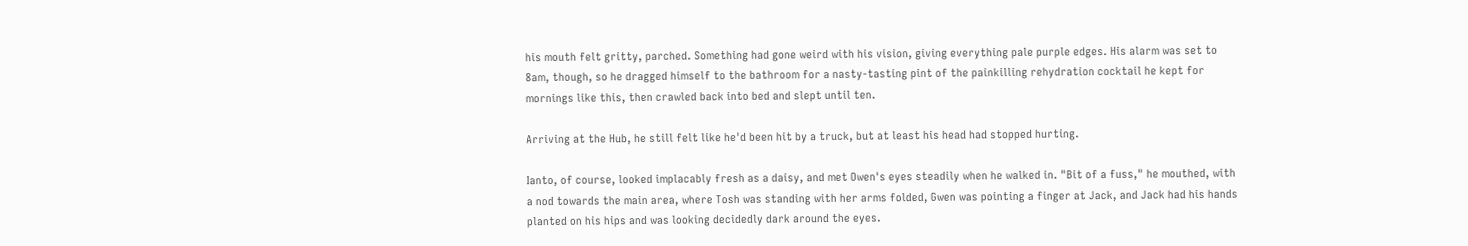his mouth felt gritty, parched. Something had gone weird with his vision, giving everything pale purple edges. His alarm was set to 8am, though, so he dragged himself to the bathroom for a nasty-tasting pint of the painkilling rehydration cocktail he kept for mornings like this, then crawled back into bed and slept until ten.

Arriving at the Hub, he still felt like he'd been hit by a truck, but at least his head had stopped hurting.

Ianto, of course, looked implacably fresh as a daisy, and met Owen's eyes steadily when he walked in. "Bit of a fuss," he mouthed, with a nod towards the main area, where Tosh was standing with her arms folded, Gwen was pointing a finger at Jack, and Jack had his hands planted on his hips and was looking decidedly dark around the eyes.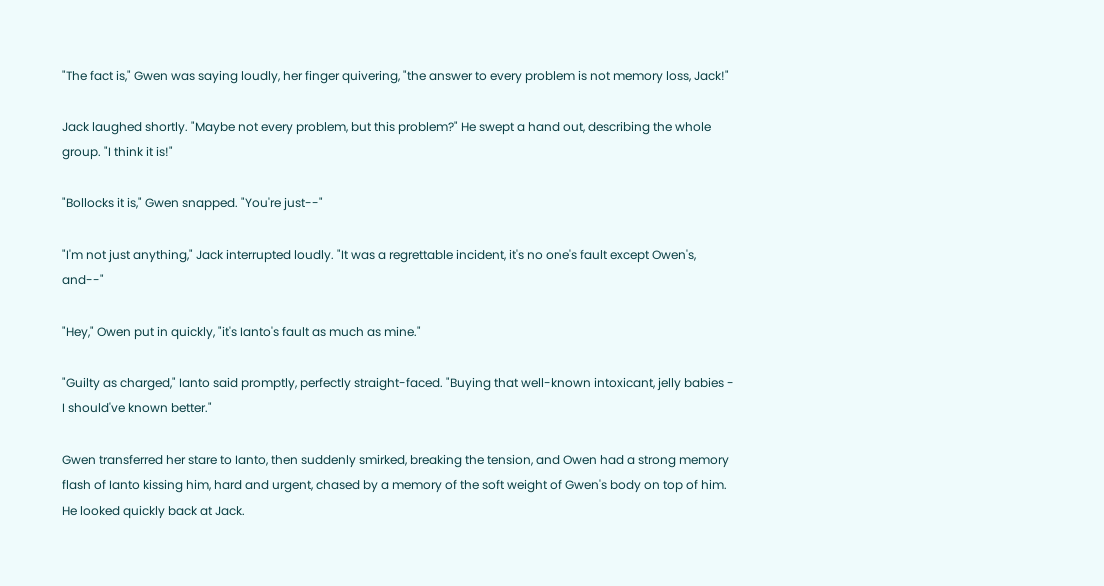"The fact is," Gwen was saying loudly, her finger quivering, "the answer to every problem is not memory loss, Jack!"

Jack laughed shortly. "Maybe not every problem, but this problem?" He swept a hand out, describing the whole group. "I think it is!"

"Bollocks it is," Gwen snapped. "You're just--"

"I'm not just anything," Jack interrupted loudly. "It was a regrettable incident, it's no one's fault except Owen's, and--"

"Hey," Owen put in quickly, "it's Ianto's fault as much as mine."

"Guilty as charged," Ianto said promptly, perfectly straight-faced. "Buying that well-known intoxicant, jelly babies - I should've known better."

Gwen transferred her stare to Ianto, then suddenly smirked, breaking the tension, and Owen had a strong memory flash of Ianto kissing him, hard and urgent, chased by a memory of the soft weight of Gwen's body on top of him. He looked quickly back at Jack.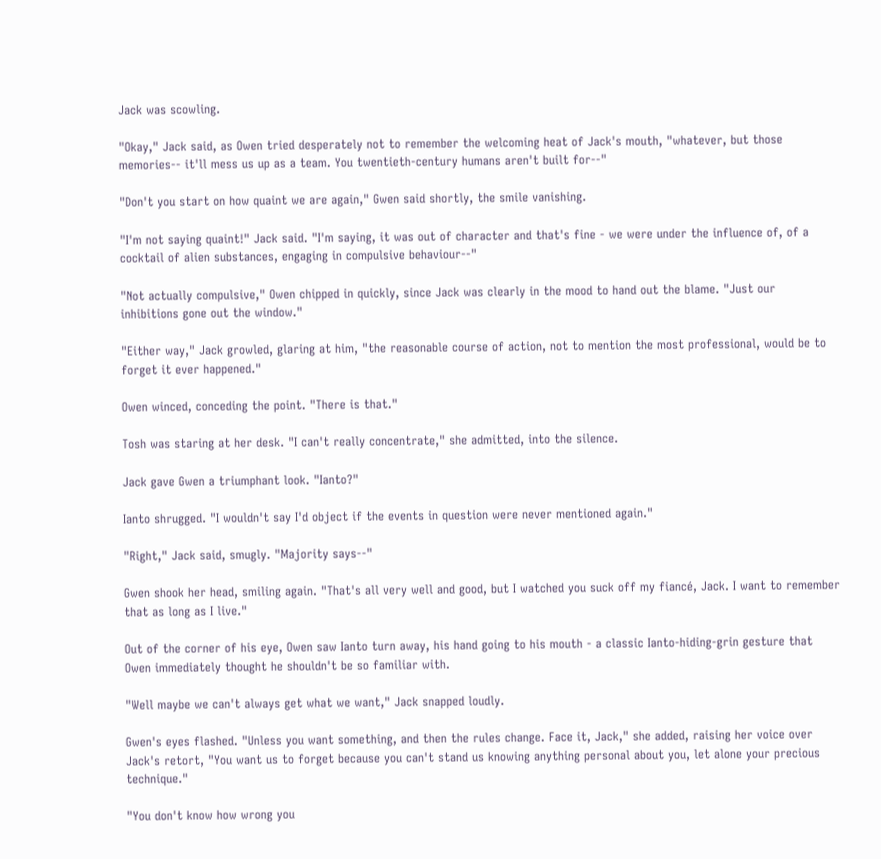Jack was scowling.

"Okay," Jack said, as Owen tried desperately not to remember the welcoming heat of Jack's mouth, "whatever, but those memories-- it'll mess us up as a team. You twentieth-century humans aren't built for--"

"Don't you start on how quaint we are again," Gwen said shortly, the smile vanishing.

"I'm not saying quaint!" Jack said. "I'm saying, it was out of character and that's fine - we were under the influence of, of a cocktail of alien substances, engaging in compulsive behaviour--"

"Not actually compulsive," Owen chipped in quickly, since Jack was clearly in the mood to hand out the blame. "Just our inhibitions gone out the window."

"Either way," Jack growled, glaring at him, "the reasonable course of action, not to mention the most professional, would be to forget it ever happened."

Owen winced, conceding the point. "There is that."

Tosh was staring at her desk. "I can't really concentrate," she admitted, into the silence.

Jack gave Gwen a triumphant look. "Ianto?"

Ianto shrugged. "I wouldn't say I'd object if the events in question were never mentioned again."

"Right," Jack said, smugly. "Majority says--"

Gwen shook her head, smiling again. "That's all very well and good, but I watched you suck off my fiancé, Jack. I want to remember that as long as I live."

Out of the corner of his eye, Owen saw Ianto turn away, his hand going to his mouth - a classic Ianto-hiding-grin gesture that Owen immediately thought he shouldn't be so familiar with.

"Well maybe we can't always get what we want," Jack snapped loudly.

Gwen's eyes flashed. "Unless you want something, and then the rules change. Face it, Jack," she added, raising her voice over Jack's retort, "You want us to forget because you can't stand us knowing anything personal about you, let alone your precious technique."

"You don't know how wrong you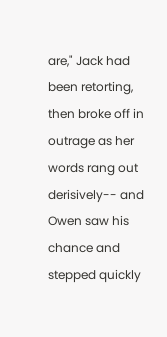are," Jack had been retorting, then broke off in outrage as her words rang out derisively-- and Owen saw his chance and stepped quickly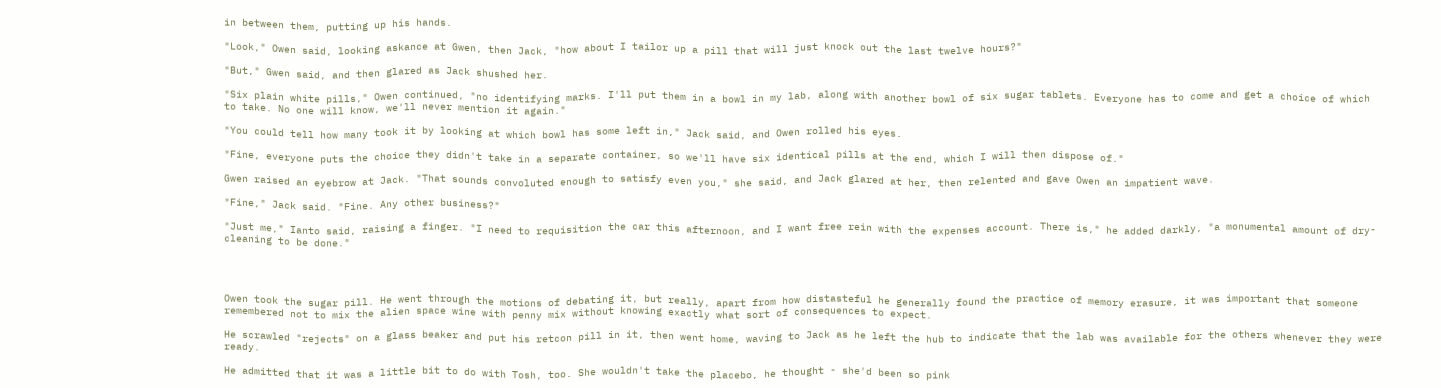in between them, putting up his hands.

"Look," Owen said, looking askance at Gwen, then Jack, "how about I tailor up a pill that will just knock out the last twelve hours?"

"But," Gwen said, and then glared as Jack shushed her.

"Six plain white pills," Owen continued, "no identifying marks. I'll put them in a bowl in my lab, along with another bowl of six sugar tablets. Everyone has to come and get a choice of which to take. No one will know, we'll never mention it again."

"You could tell how many took it by looking at which bowl has some left in," Jack said, and Owen rolled his eyes.

"Fine, everyone puts the choice they didn't take in a separate container, so we'll have six identical pills at the end, which I will then dispose of."

Gwen raised an eyebrow at Jack. "That sounds convoluted enough to satisfy even you," she said, and Jack glared at her, then relented and gave Owen an impatient wave.

"Fine," Jack said. "Fine. Any other business?"

"Just me," Ianto said, raising a finger. "I need to requisition the car this afternoon, and I want free rein with the expenses account. There is," he added darkly, "a monumental amount of dry-cleaning to be done."




Owen took the sugar pill. He went through the motions of debating it, but really, apart from how distasteful he generally found the practice of memory erasure, it was important that someone remembered not to mix the alien space wine with penny mix without knowing exactly what sort of consequences to expect.

He scrawled "rejects" on a glass beaker and put his retcon pill in it, then went home, waving to Jack as he left the hub to indicate that the lab was available for the others whenever they were ready.

He admitted that it was a little bit to do with Tosh, too. She wouldn't take the placebo, he thought - she'd been so pink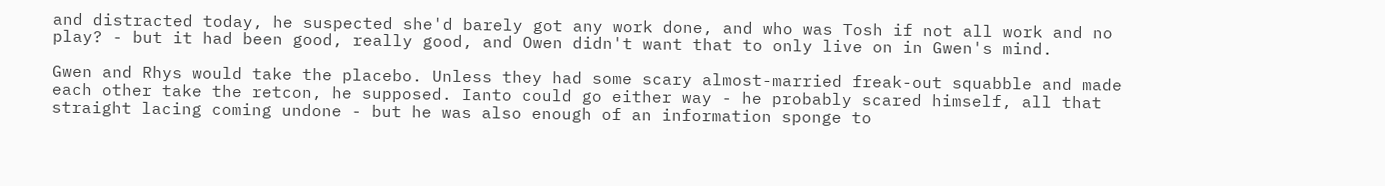and distracted today, he suspected she'd barely got any work done, and who was Tosh if not all work and no play? - but it had been good, really good, and Owen didn't want that to only live on in Gwen's mind.

Gwen and Rhys would take the placebo. Unless they had some scary almost-married freak-out squabble and made each other take the retcon, he supposed. Ianto could go either way - he probably scared himself, all that straight lacing coming undone - but he was also enough of an information sponge to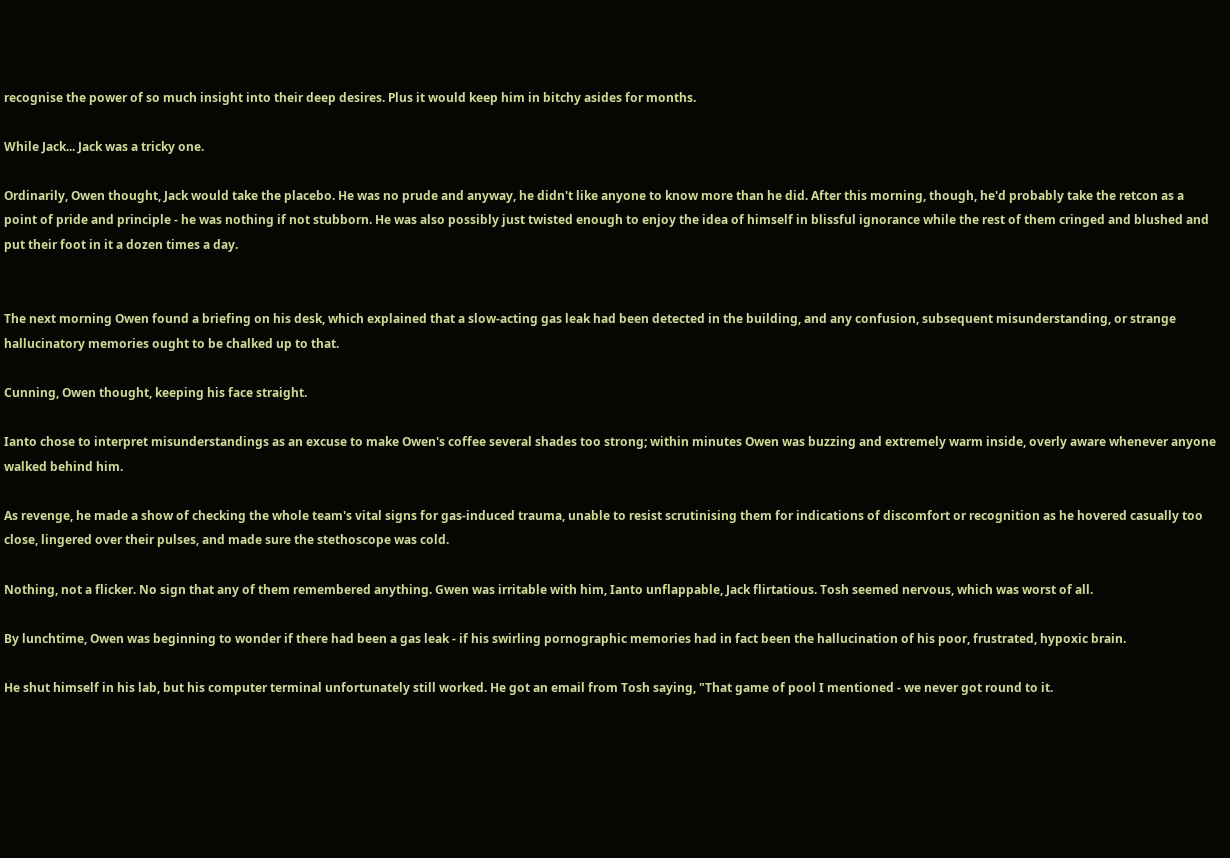recognise the power of so much insight into their deep desires. Plus it would keep him in bitchy asides for months.

While Jack... Jack was a tricky one.

Ordinarily, Owen thought, Jack would take the placebo. He was no prude and anyway, he didn't like anyone to know more than he did. After this morning, though, he'd probably take the retcon as a point of pride and principle - he was nothing if not stubborn. He was also possibly just twisted enough to enjoy the idea of himself in blissful ignorance while the rest of them cringed and blushed and put their foot in it a dozen times a day.


The next morning Owen found a briefing on his desk, which explained that a slow-acting gas leak had been detected in the building, and any confusion, subsequent misunderstanding, or strange hallucinatory memories ought to be chalked up to that.

Cunning, Owen thought, keeping his face straight.

Ianto chose to interpret misunderstandings as an excuse to make Owen's coffee several shades too strong; within minutes Owen was buzzing and extremely warm inside, overly aware whenever anyone walked behind him.

As revenge, he made a show of checking the whole team's vital signs for gas-induced trauma, unable to resist scrutinising them for indications of discomfort or recognition as he hovered casually too close, lingered over their pulses, and made sure the stethoscope was cold.

Nothing, not a flicker. No sign that any of them remembered anything. Gwen was irritable with him, Ianto unflappable, Jack flirtatious. Tosh seemed nervous, which was worst of all.

By lunchtime, Owen was beginning to wonder if there had been a gas leak - if his swirling pornographic memories had in fact been the hallucination of his poor, frustrated, hypoxic brain.

He shut himself in his lab, but his computer terminal unfortunately still worked. He got an email from Tosh saying, "That game of pool I mentioned - we never got round to it.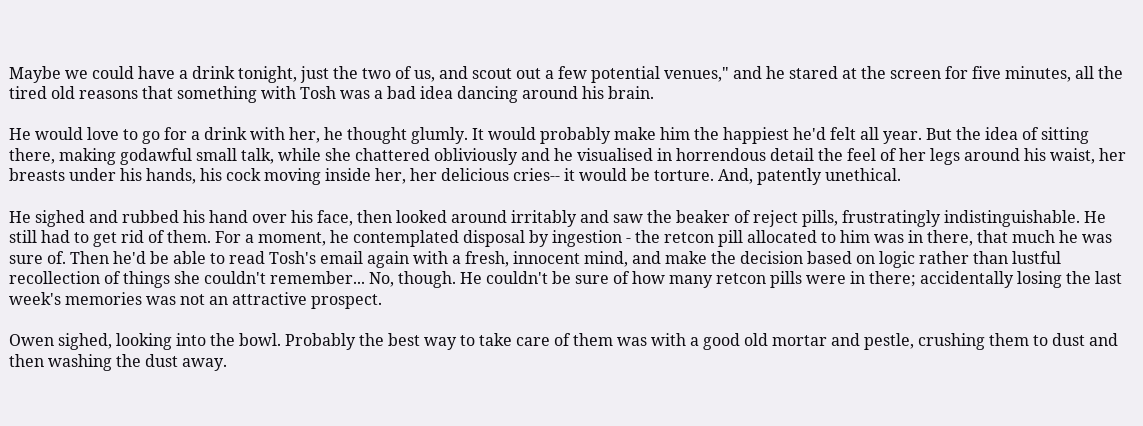Maybe we could have a drink tonight, just the two of us, and scout out a few potential venues," and he stared at the screen for five minutes, all the tired old reasons that something with Tosh was a bad idea dancing around his brain.

He would love to go for a drink with her, he thought glumly. It would probably make him the happiest he'd felt all year. But the idea of sitting there, making godawful small talk, while she chattered obliviously and he visualised in horrendous detail the feel of her legs around his waist, her breasts under his hands, his cock moving inside her, her delicious cries-- it would be torture. And, patently unethical.

He sighed and rubbed his hand over his face, then looked around irritably and saw the beaker of reject pills, frustratingly indistinguishable. He still had to get rid of them. For a moment, he contemplated disposal by ingestion - the retcon pill allocated to him was in there, that much he was sure of. Then he'd be able to read Tosh's email again with a fresh, innocent mind, and make the decision based on logic rather than lustful recollection of things she couldn't remember... No, though. He couldn't be sure of how many retcon pills were in there; accidentally losing the last week's memories was not an attractive prospect.

Owen sighed, looking into the bowl. Probably the best way to take care of them was with a good old mortar and pestle, crushing them to dust and then washing the dust away.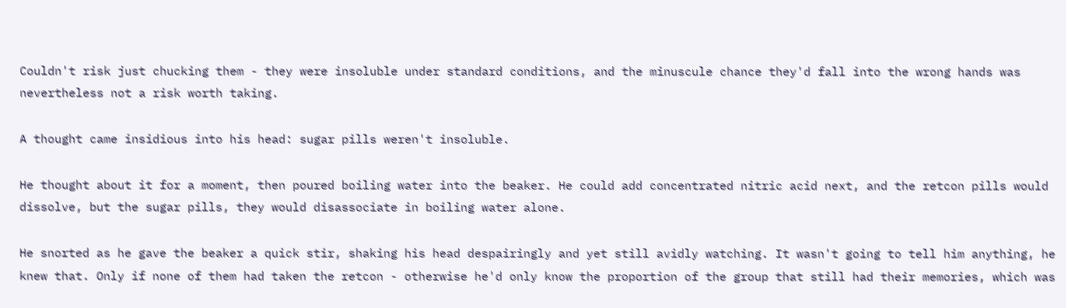Couldn't risk just chucking them - they were insoluble under standard conditions, and the minuscule chance they'd fall into the wrong hands was nevertheless not a risk worth taking.

A thought came insidious into his head: sugar pills weren't insoluble.

He thought about it for a moment, then poured boiling water into the beaker. He could add concentrated nitric acid next, and the retcon pills would dissolve, but the sugar pills, they would disassociate in boiling water alone.

He snorted as he gave the beaker a quick stir, shaking his head despairingly and yet still avidly watching. It wasn't going to tell him anything, he knew that. Only if none of them had taken the retcon - otherwise he'd only know the proportion of the group that still had their memories, which was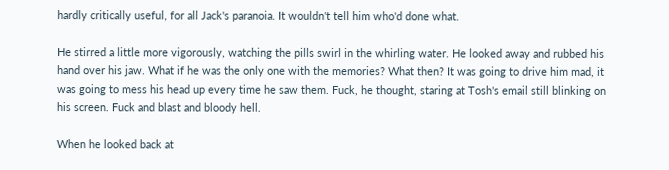hardly critically useful, for all Jack's paranoia. It wouldn't tell him who'd done what.

He stirred a little more vigorously, watching the pills swirl in the whirling water. He looked away and rubbed his hand over his jaw. What if he was the only one with the memories? What then? It was going to drive him mad, it was going to mess his head up every time he saw them. Fuck, he thought, staring at Tosh's email still blinking on his screen. Fuck and blast and bloody hell.

When he looked back at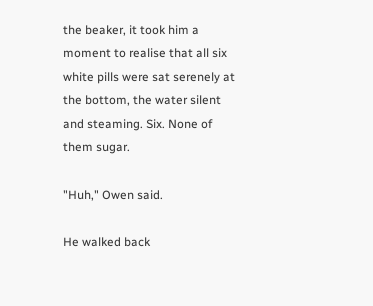the beaker, it took him a moment to realise that all six white pills were sat serenely at the bottom, the water silent and steaming. Six. None of them sugar.

"Huh," Owen said.

He walked back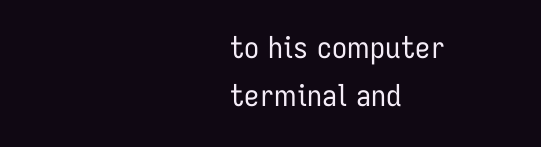to his computer terminal and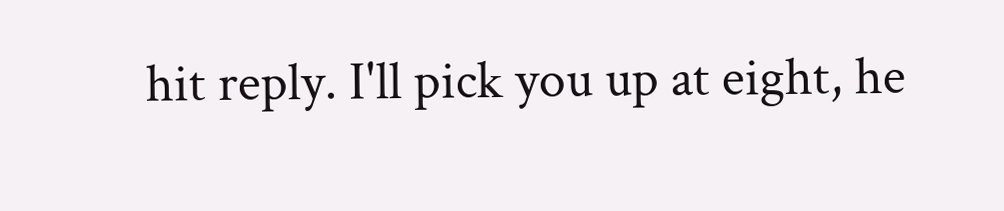hit reply. I'll pick you up at eight, he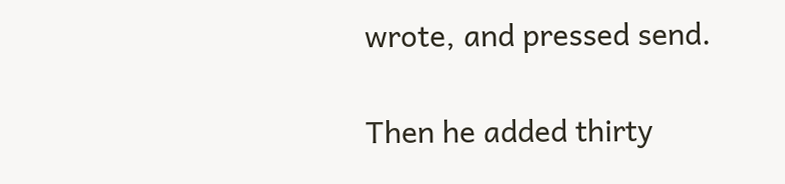wrote, and pressed send.

Then he added thirty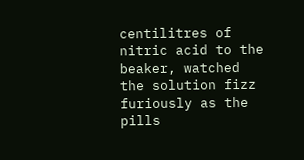centilitres of nitric acid to the beaker, watched the solution fizz furiously as the pills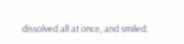dissolved all at once, and smiled.